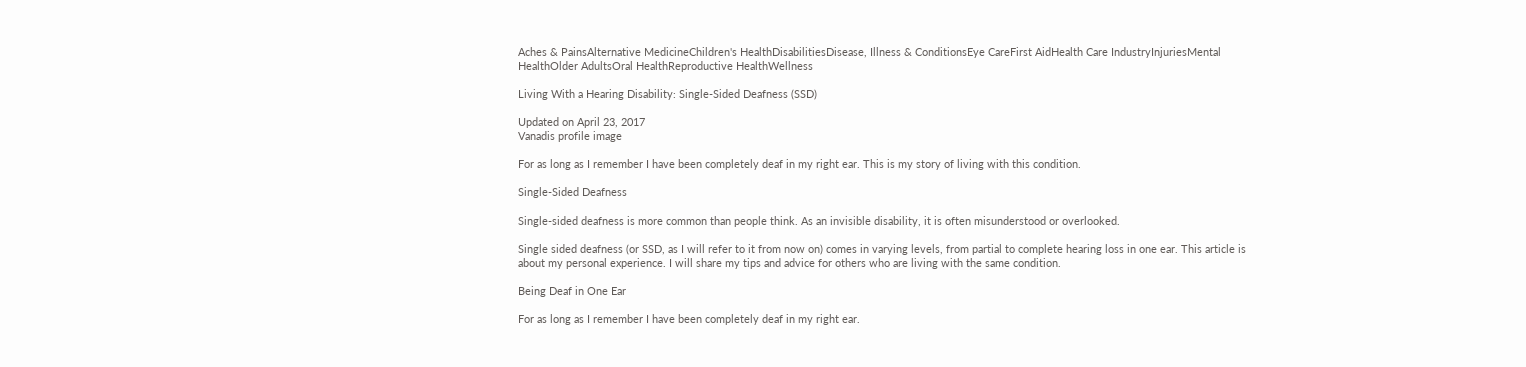Aches & PainsAlternative MedicineChildren's HealthDisabilitiesDisease, Illness & ConditionsEye CareFirst AidHealth Care IndustryInjuriesMental HealthOlder AdultsOral HealthReproductive HealthWellness

Living With a Hearing Disability: Single-Sided Deafness (SSD)

Updated on April 23, 2017
Vanadis profile image

For as long as I remember I have been completely deaf in my right ear. This is my story of living with this condition.

Single-Sided Deafness

Single-sided deafness is more common than people think. As an invisible disability, it is often misunderstood or overlooked.

Single sided deafness (or SSD, as I will refer to it from now on) comes in varying levels, from partial to complete hearing loss in one ear. This article is about my personal experience. I will share my tips and advice for others who are living with the same condition.

Being Deaf in One Ear

For as long as I remember I have been completely deaf in my right ear.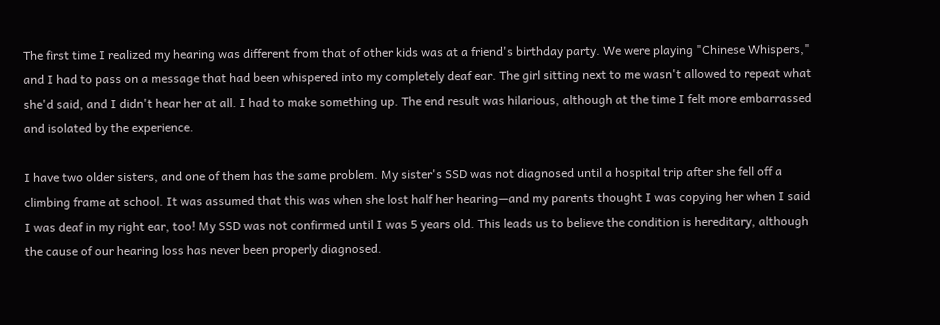The first time I realized my hearing was different from that of other kids was at a friend's birthday party. We were playing "Chinese Whispers," and I had to pass on a message that had been whispered into my completely deaf ear. The girl sitting next to me wasn't allowed to repeat what she'd said, and I didn't hear her at all. I had to make something up. The end result was hilarious, although at the time I felt more embarrassed and isolated by the experience.

I have two older sisters, and one of them has the same problem. My sister's SSD was not diagnosed until a hospital trip after she fell off a climbing frame at school. It was assumed that this was when she lost half her hearing—and my parents thought I was copying her when I said I was deaf in my right ear, too! My SSD was not confirmed until I was 5 years old. This leads us to believe the condition is hereditary, although the cause of our hearing loss has never been properly diagnosed.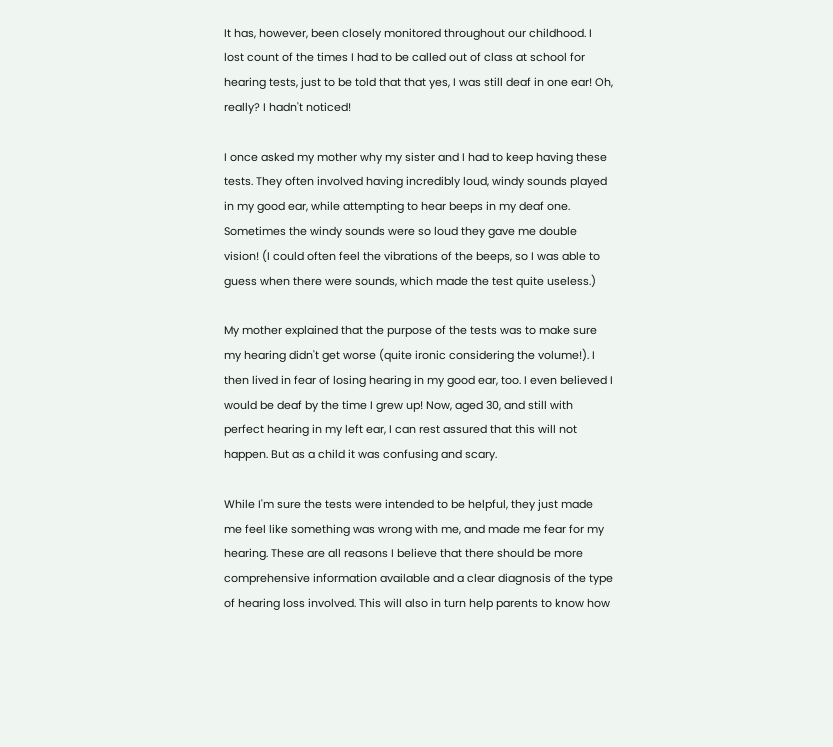It has, however, been closely monitored throughout our childhood. I lost count of the times I had to be called out of class at school for hearing tests, just to be told that that yes, I was still deaf in one ear! Oh, really? I hadn't noticed!

I once asked my mother why my sister and I had to keep having these tests. They often involved having incredibly loud, windy sounds played in my good ear, while attempting to hear beeps in my deaf one. Sometimes the windy sounds were so loud they gave me double vision! (I could often feel the vibrations of the beeps, so I was able to guess when there were sounds, which made the test quite useless.)

My mother explained that the purpose of the tests was to make sure my hearing didn't get worse (quite ironic considering the volume!). I then lived in fear of losing hearing in my good ear, too. I even believed I would be deaf by the time I grew up! Now, aged 30, and still with perfect hearing in my left ear, I can rest assured that this will not happen. But as a child it was confusing and scary.

While I'm sure the tests were intended to be helpful, they just made me feel like something was wrong with me, and made me fear for my hearing. These are all reasons I believe that there should be more comprehensive information available and a clear diagnosis of the type of hearing loss involved. This will also in turn help parents to know how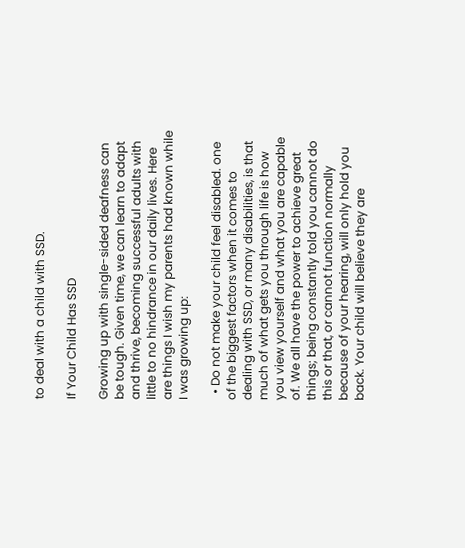to deal with a child with SSD.

If Your Child Has SSD

Growing up with single-sided deafness can be tough. Given time, we can learn to adapt and thrive, becoming successful adults with little to no hindrance in our daily lives. Here are things I wish my parents had known while I was growing up:

  • Do not make your child feel disabled. one of the biggest factors when it comes to dealing with SSD, or many disabilities, is that much of what gets you through life is how you view yourself and what you are capable of. We all have the power to achieve great things; being constantly told you cannot do this or that, or cannot function normally because of your hearing, will only hold you back. Your child will believe they are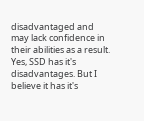disadvantaged and may lack confidence in their abilities as a result. Yes, SSD has it's disadvantages. But I believe it has it's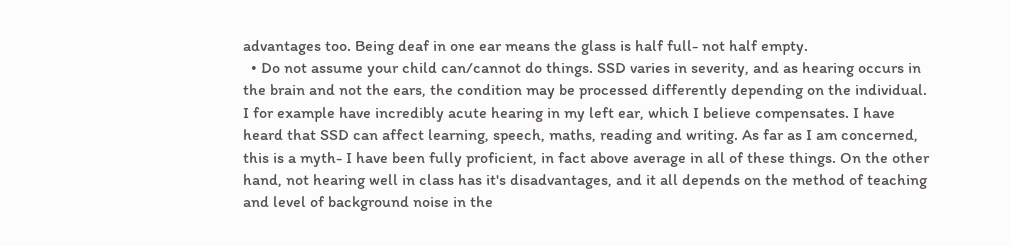advantages too. Being deaf in one ear means the glass is half full- not half empty.
  • Do not assume your child can/cannot do things. SSD varies in severity, and as hearing occurs in the brain and not the ears, the condition may be processed differently depending on the individual. I for example have incredibly acute hearing in my left ear, which I believe compensates. I have heard that SSD can affect learning, speech, maths, reading and writing. As far as I am concerned, this is a myth- I have been fully proficient, in fact above average in all of these things. On the other hand, not hearing well in class has it's disadvantages, and it all depends on the method of teaching and level of background noise in the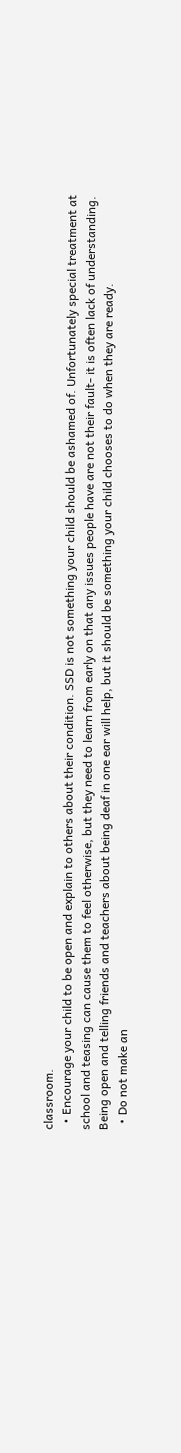classroom.
  • Encourage your child to be open and explain to others about their condition. SSD is not something your child should be ashamed of. Unfortunately special treatment at school and teasing can cause them to feel otherwise, but they need to learn from early on that any issues people have are not their fault- it is often lack of understanding. Being open and telling friends and teachers about being deaf in one ear will help, but it should be something your child chooses to do when they are ready.
  • Do not make an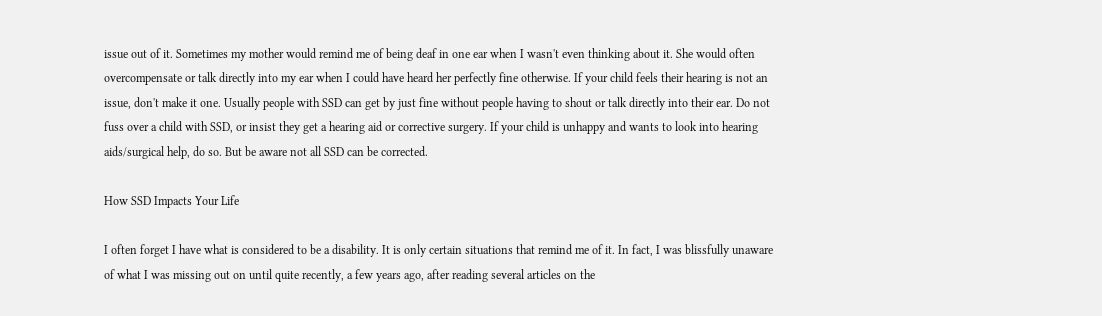issue out of it. Sometimes my mother would remind me of being deaf in one ear when I wasn't even thinking about it. She would often overcompensate or talk directly into my ear when I could have heard her perfectly fine otherwise. If your child feels their hearing is not an issue, don't make it one. Usually people with SSD can get by just fine without people having to shout or talk directly into their ear. Do not fuss over a child with SSD, or insist they get a hearing aid or corrective surgery. If your child is unhappy and wants to look into hearing aids/surgical help, do so. But be aware not all SSD can be corrected.

How SSD Impacts Your Life

I often forget I have what is considered to be a disability. It is only certain situations that remind me of it. In fact, I was blissfully unaware of what I was missing out on until quite recently, a few years ago, after reading several articles on the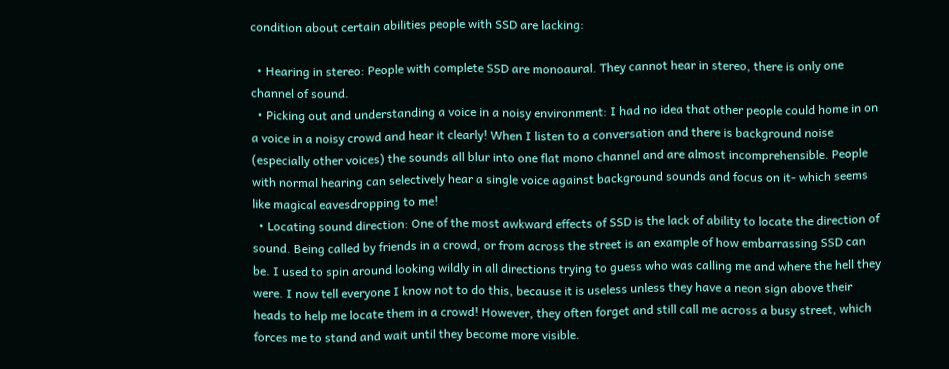condition about certain abilities people with SSD are lacking:

  • Hearing in stereo: People with complete SSD are monoaural. They cannot hear in stereo, there is only one channel of sound.
  • Picking out and understanding a voice in a noisy environment: I had no idea that other people could home in on a voice in a noisy crowd and hear it clearly! When I listen to a conversation and there is background noise (especially other voices) the sounds all blur into one flat mono channel and are almost incomprehensible. People with normal hearing can selectively hear a single voice against background sounds and focus on it- which seems like magical eavesdropping to me!
  • Locating sound direction: One of the most awkward effects of SSD is the lack of ability to locate the direction of sound. Being called by friends in a crowd, or from across the street is an example of how embarrassing SSD can be. I used to spin around looking wildly in all directions trying to guess who was calling me and where the hell they were. I now tell everyone I know not to do this, because it is useless unless they have a neon sign above their heads to help me locate them in a crowd! However, they often forget and still call me across a busy street, which forces me to stand and wait until they become more visible.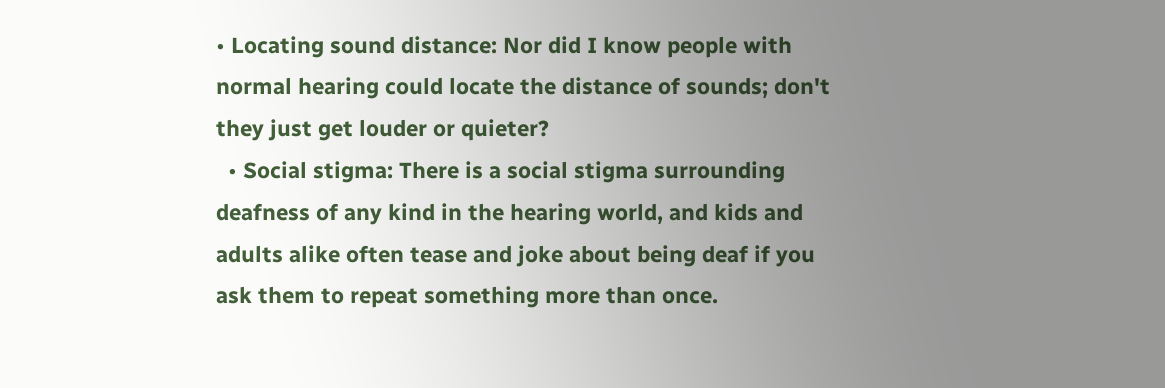• Locating sound distance: Nor did I know people with normal hearing could locate the distance of sounds; don't they just get louder or quieter?
  • Social stigma: There is a social stigma surrounding deafness of any kind in the hearing world, and kids and adults alike often tease and joke about being deaf if you ask them to repeat something more than once.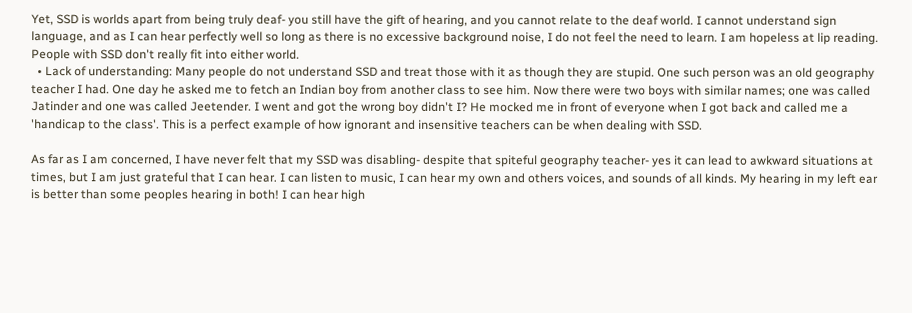Yet, SSD is worlds apart from being truly deaf- you still have the gift of hearing, and you cannot relate to the deaf world. I cannot understand sign language, and as I can hear perfectly well so long as there is no excessive background noise, I do not feel the need to learn. I am hopeless at lip reading. People with SSD don't really fit into either world.
  • Lack of understanding: Many people do not understand SSD and treat those with it as though they are stupid. One such person was an old geography teacher I had. One day he asked me to fetch an Indian boy from another class to see him. Now there were two boys with similar names; one was called Jatinder and one was called Jeetender. I went and got the wrong boy didn't I? He mocked me in front of everyone when I got back and called me a 'handicap to the class'. This is a perfect example of how ignorant and insensitive teachers can be when dealing with SSD.

As far as I am concerned, I have never felt that my SSD was disabling- despite that spiteful geography teacher- yes it can lead to awkward situations at times, but I am just grateful that I can hear. I can listen to music, I can hear my own and others voices, and sounds of all kinds. My hearing in my left ear is better than some peoples hearing in both! I can hear high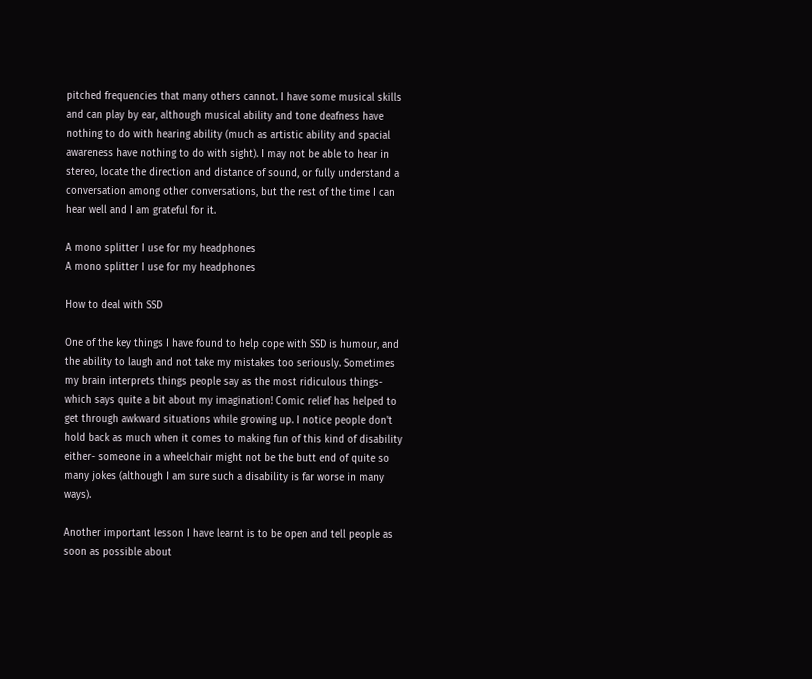pitched frequencies that many others cannot. I have some musical skills and can play by ear, although musical ability and tone deafness have nothing to do with hearing ability (much as artistic ability and spacial awareness have nothing to do with sight). I may not be able to hear in stereo, locate the direction and distance of sound, or fully understand a conversation among other conversations, but the rest of the time I can hear well and I am grateful for it.

A mono splitter I use for my headphones
A mono splitter I use for my headphones

How to deal with SSD

One of the key things I have found to help cope with SSD is humour, and the ability to laugh and not take my mistakes too seriously. Sometimes my brain interprets things people say as the most ridiculous things- which says quite a bit about my imagination! Comic relief has helped to get through awkward situations while growing up. I notice people don't hold back as much when it comes to making fun of this kind of disability either- someone in a wheelchair might not be the butt end of quite so many jokes (although I am sure such a disability is far worse in many ways).

Another important lesson I have learnt is to be open and tell people as soon as possible about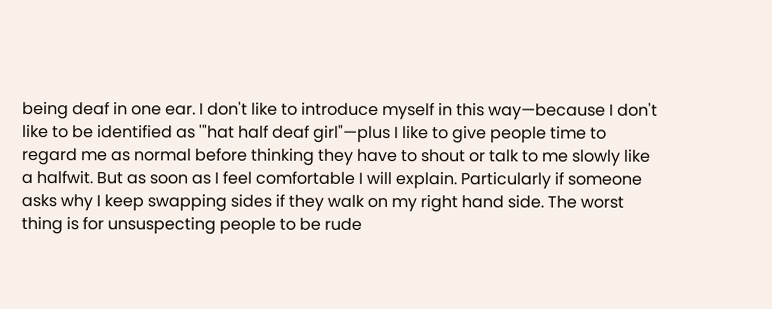being deaf in one ear. I don't like to introduce myself in this way—because I don't like to be identified as '"hat half deaf girl"—plus I like to give people time to regard me as normal before thinking they have to shout or talk to me slowly like a halfwit. But as soon as I feel comfortable I will explain. Particularly if someone asks why I keep swapping sides if they walk on my right hand side. The worst thing is for unsuspecting people to be rude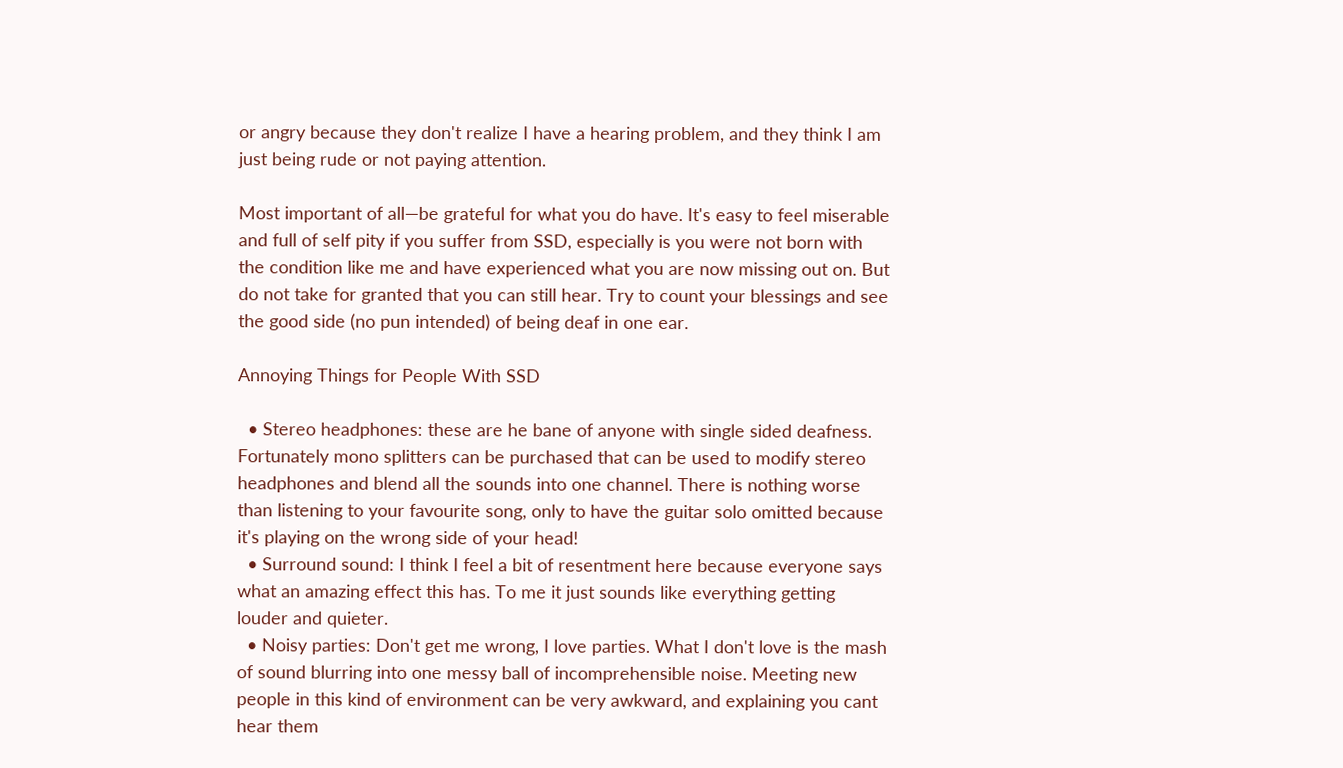or angry because they don't realize I have a hearing problem, and they think I am just being rude or not paying attention.

Most important of all—be grateful for what you do have. It's easy to feel miserable and full of self pity if you suffer from SSD, especially is you were not born with the condition like me and have experienced what you are now missing out on. But do not take for granted that you can still hear. Try to count your blessings and see the good side (no pun intended) of being deaf in one ear.

Annoying Things for People With SSD

  • Stereo headphones: these are he bane of anyone with single sided deafness. Fortunately mono splitters can be purchased that can be used to modify stereo headphones and blend all the sounds into one channel. There is nothing worse than listening to your favourite song, only to have the guitar solo omitted because it's playing on the wrong side of your head!
  • Surround sound: I think I feel a bit of resentment here because everyone says what an amazing effect this has. To me it just sounds like everything getting louder and quieter.
  • Noisy parties: Don't get me wrong, I love parties. What I don't love is the mash of sound blurring into one messy ball of incomprehensible noise. Meeting new people in this kind of environment can be very awkward, and explaining you cant hear them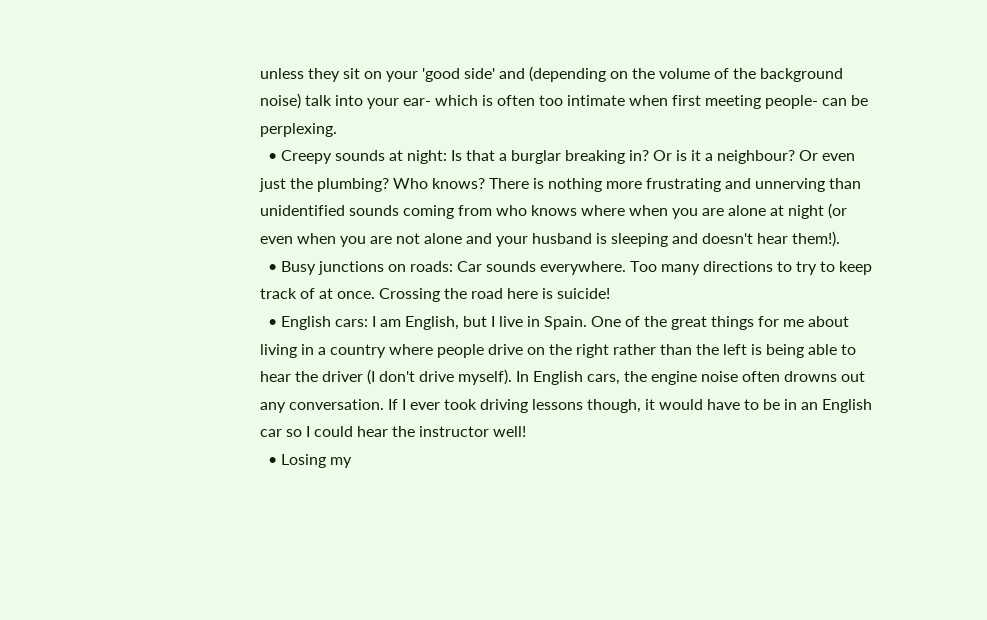unless they sit on your 'good side' and (depending on the volume of the background noise) talk into your ear- which is often too intimate when first meeting people- can be perplexing.
  • Creepy sounds at night: Is that a burglar breaking in? Or is it a neighbour? Or even just the plumbing? Who knows? There is nothing more frustrating and unnerving than unidentified sounds coming from who knows where when you are alone at night (or even when you are not alone and your husband is sleeping and doesn't hear them!).
  • Busy junctions on roads: Car sounds everywhere. Too many directions to try to keep track of at once. Crossing the road here is suicide!
  • English cars: I am English, but I live in Spain. One of the great things for me about living in a country where people drive on the right rather than the left is being able to hear the driver (I don't drive myself). In English cars, the engine noise often drowns out any conversation. If I ever took driving lessons though, it would have to be in an English car so I could hear the instructor well!
  • Losing my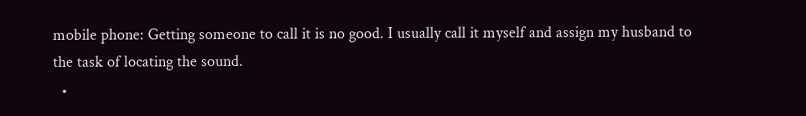mobile phone: Getting someone to call it is no good. I usually call it myself and assign my husband to the task of locating the sound.
  •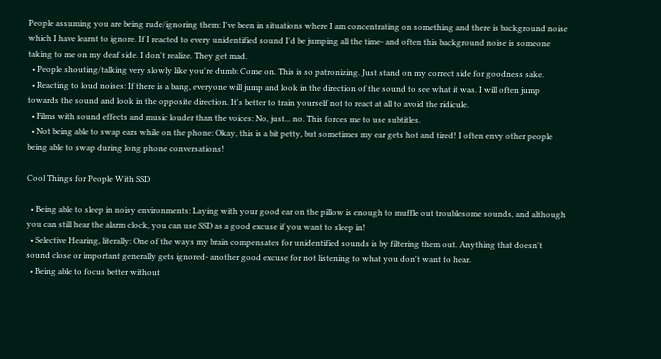People assuming you are being rude/ignoring them: I've been in situations where I am concentrating on something and there is background noise which I have learnt to ignore. If I reacted to every unidentified sound I'd be jumping all the time- and often this background noise is someone taking to me on my deaf side. I don't realize. They get mad.
  • People shouting/talking very slowly like you're dumb: Come on. This is so patronizing. Just stand on my correct side for goodness sake.
  • Reacting to loud noises: If there is a bang, everyone will jump and look in the direction of the sound to see what it was. I will often jump towards the sound and look in the opposite direction. It's better to train yourself not to react at all to avoid the ridicule.
  • Films with sound effects and music louder than the voices: No, just... no. This forces me to use subtitles.
  • Not being able to swap ears while on the phone: Okay, this is a bit petty, but sometimes my ear gets hot and tired! I often envy other people being able to swap during long phone conversations!

Cool Things for People With SSD

  • Being able to sleep in noisy environments: Laying with your good ear on the pillow is enough to muffle out troublesome sounds, and although you can still hear the alarm clock, you can use SSD as a good excuse if you want to sleep in!
  • Selective Hearing, literally: One of the ways my brain compensates for unidentified sounds is by filtering them out. Anything that doesn't sound close or important generally gets ignored- another good excuse for not listening to what you don't want to hear.
  • Being able to focus better without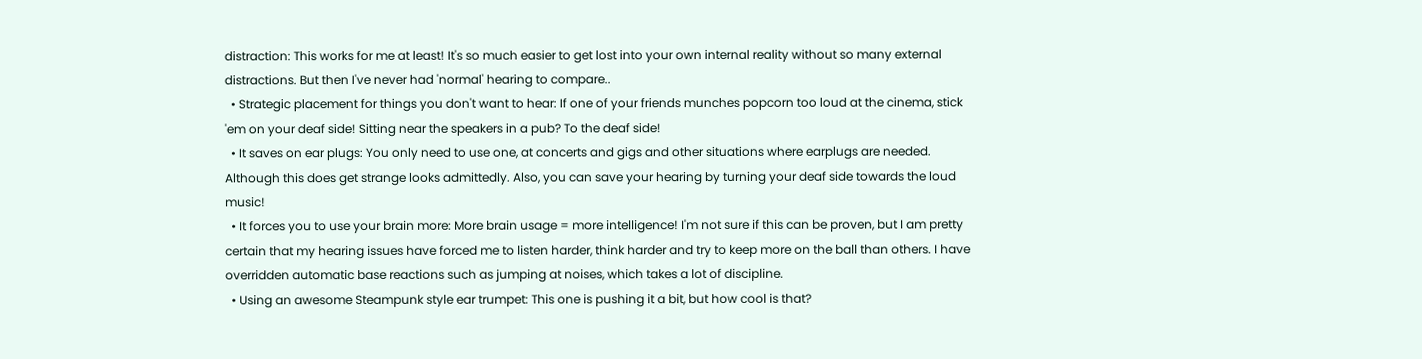distraction: This works for me at least! It's so much easier to get lost into your own internal reality without so many external distractions. But then I've never had 'normal' hearing to compare..
  • Strategic placement for things you don't want to hear: If one of your friends munches popcorn too loud at the cinema, stick 'em on your deaf side! Sitting near the speakers in a pub? To the deaf side!
  • It saves on ear plugs: You only need to use one, at concerts and gigs and other situations where earplugs are needed. Although this does get strange looks admittedly. Also, you can save your hearing by turning your deaf side towards the loud music!
  • It forces you to use your brain more: More brain usage = more intelligence! I'm not sure if this can be proven, but I am pretty certain that my hearing issues have forced me to listen harder, think harder and try to keep more on the ball than others. I have overridden automatic base reactions such as jumping at noises, which takes a lot of discipline.
  • Using an awesome Steampunk style ear trumpet: This one is pushing it a bit, but how cool is that?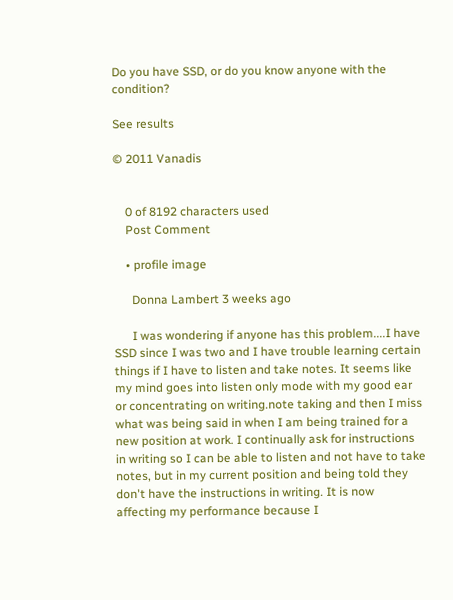Do you have SSD, or do you know anyone with the condition?

See results

© 2011 Vanadis


    0 of 8192 characters used
    Post Comment

    • profile image

      Donna Lambert 3 weeks ago

      I was wondering if anyone has this problem....I have SSD since I was two and I have trouble learning certain things if I have to listen and take notes. It seems like my mind goes into listen only mode with my good ear or concentrating on writing.note taking and then I miss what was being said in when I am being trained for a new position at work. I continually ask for instructions in writing so I can be able to listen and not have to take notes, but in my current position and being told they don't have the instructions in writing. It is now affecting my performance because I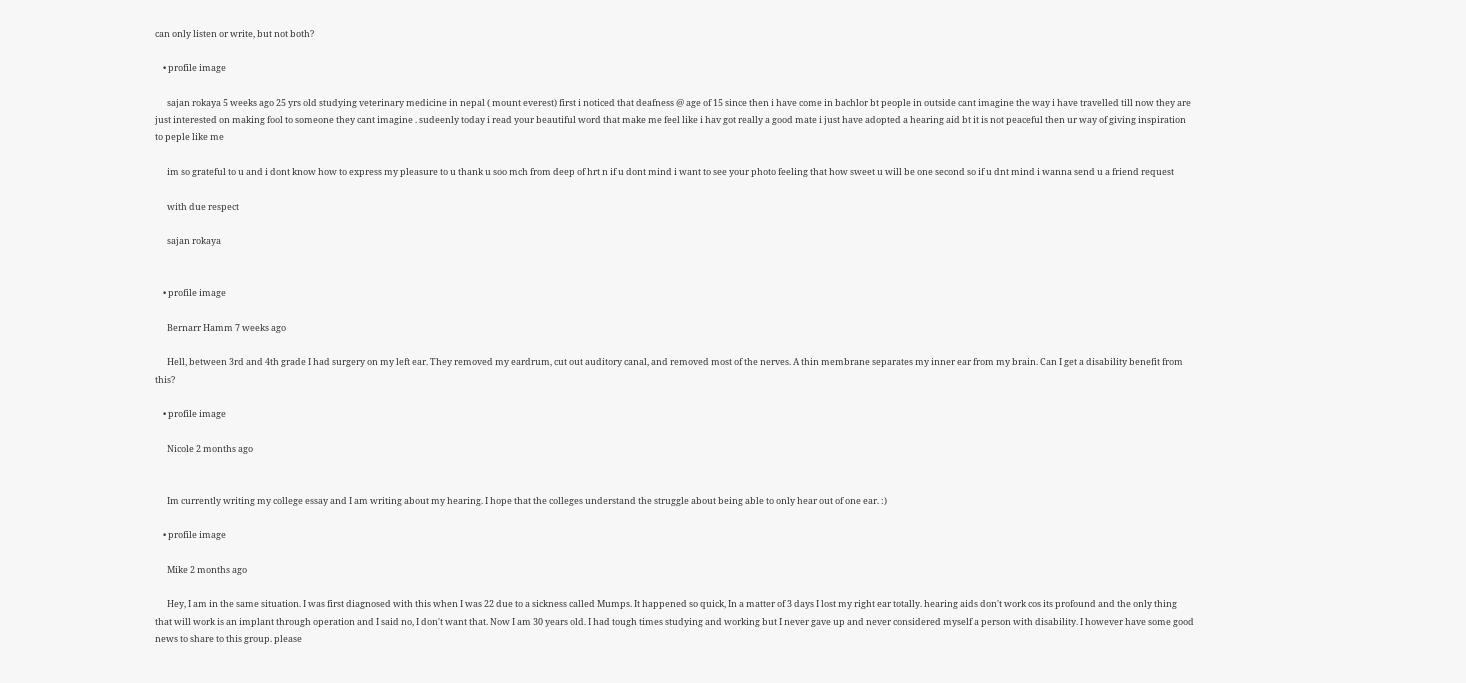can only listen or write, but not both?

    • profile image

      sajan rokaya 5 weeks ago 25 yrs old studying veterinary medicine in nepal ( mount everest) first i noticed that deafness @ age of 15 since then i have come in bachlor bt people in outside cant imagine the way i have travelled till now they are just interested on making fool to someone they cant imagine . sudeenly today i read your beautiful word that make me feel like i hav got really a good mate i just have adopted a hearing aid bt it is not peaceful then ur way of giving inspiration to peple like me

      im so grateful to u and i dont know how to express my pleasure to u thank u soo mch from deep of hrt n if u dont mind i want to see your photo feeling that how sweet u will be one second so if u dnt mind i wanna send u a friend request

      with due respect

      sajan rokaya


    • profile image

      Bernarr Hamm 7 weeks ago

      Hell, between 3rd and 4th grade I had surgery on my left ear. They removed my eardrum, cut out auditory canal, and removed most of the nerves. A thin membrane separates my inner ear from my brain. Can I get a disability benefit from this?

    • profile image

      Nicole 2 months ago


      Im currently writing my college essay and I am writing about my hearing. I hope that the colleges understand the struggle about being able to only hear out of one ear. :)

    • profile image

      Mike 2 months ago

      Hey, I am in the same situation. I was first diagnosed with this when I was 22 due to a sickness called Mumps. It happened so quick, In a matter of 3 days I lost my right ear totally. hearing aids don't work cos its profound and the only thing that will work is an implant through operation and I said no, I don't want that. Now I am 30 years old. I had tough times studying and working but I never gave up and never considered myself a person with disability. I however have some good news to share to this group. please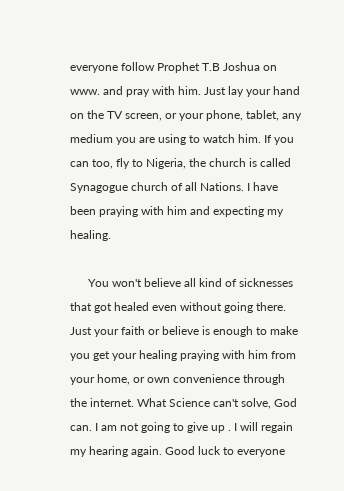everyone follow Prophet T.B Joshua on www. and pray with him. Just lay your hand on the TV screen, or your phone, tablet, any medium you are using to watch him. If you can too, fly to Nigeria, the church is called Synagogue church of all Nations. I have been praying with him and expecting my healing.

      You won't believe all kind of sicknesses that got healed even without going there. Just your faith or believe is enough to make you get your healing praying with him from your home, or own convenience through the internet. What Science can't solve, God can. I am not going to give up . I will regain my hearing again. Good luck to everyone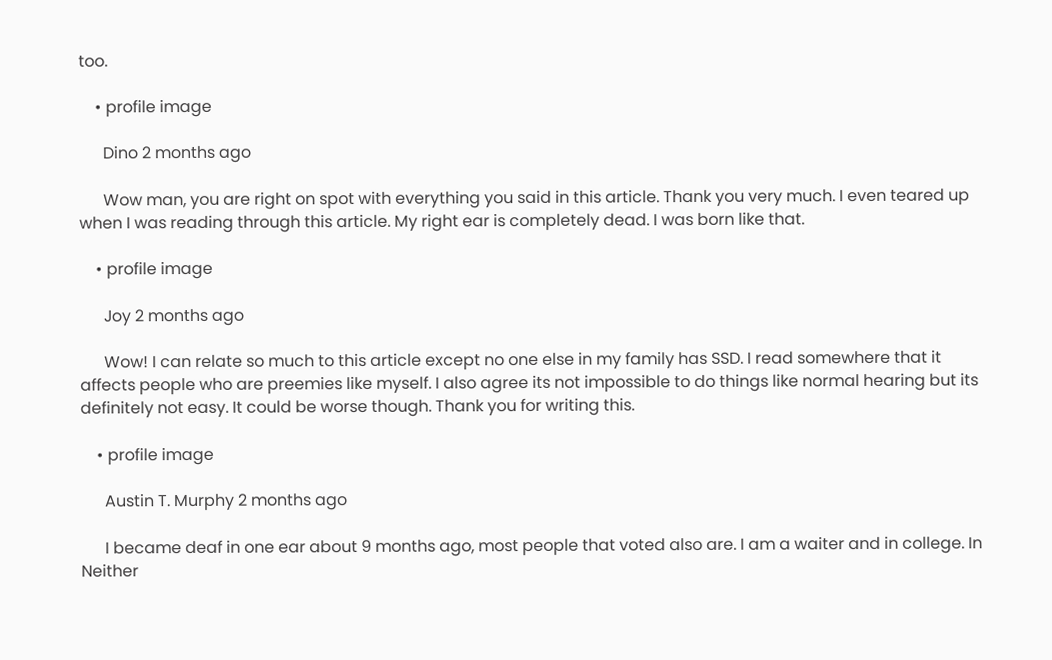too.

    • profile image

      Dino 2 months ago

      Wow man, you are right on spot with everything you said in this article. Thank you very much. I even teared up when I was reading through this article. My right ear is completely dead. I was born like that.

    • profile image

      Joy 2 months ago

      Wow! I can relate so much to this article except no one else in my family has SSD. I read somewhere that it affects people who are preemies like myself. I also agree its not impossible to do things like normal hearing but its definitely not easy. It could be worse though. Thank you for writing this.

    • profile image

      Austin T. Murphy 2 months ago

      I became deaf in one ear about 9 months ago, most people that voted also are. I am a waiter and in college. In Neither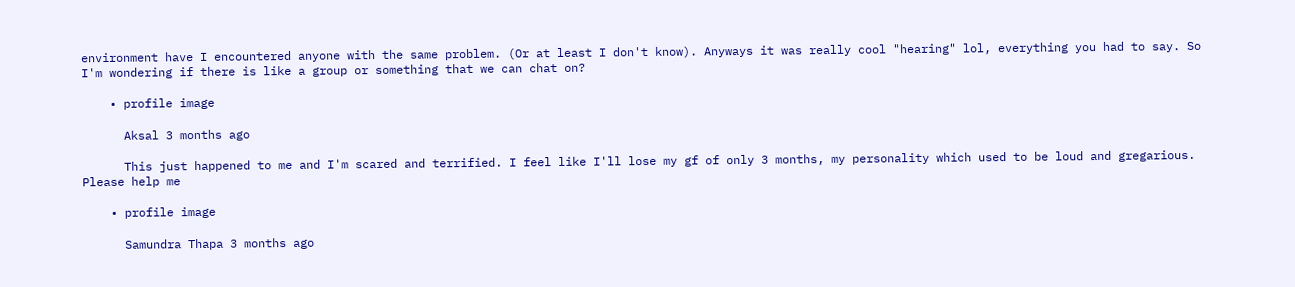environment have I encountered anyone with the same problem. (Or at least I don't know). Anyways it was really cool "hearing" lol, everything you had to say. So I'm wondering if there is like a group or something that we can chat on?

    • profile image

      Aksal 3 months ago

      This just happened to me and I'm scared and terrified. I feel like I'll lose my gf of only 3 months, my personality which used to be loud and gregarious. Please help me

    • profile image

      Samundra Thapa 3 months ago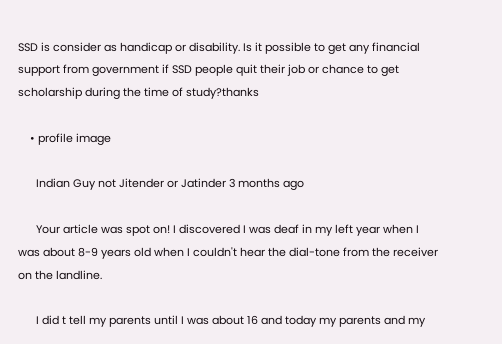SSD is consider as handicap or disability. Is it possible to get any financial support from government if SSD people quit their job or chance to get scholarship during the time of study?thanks

    • profile image

      Indian Guy not Jitender or Jatinder 3 months ago

      Your article was spot on! I discovered I was deaf in my left year when I was about 8-9 years old when I couldn't hear the dial-tone from the receiver on the landline.

      I did t tell my parents until I was about 16 and today my parents and my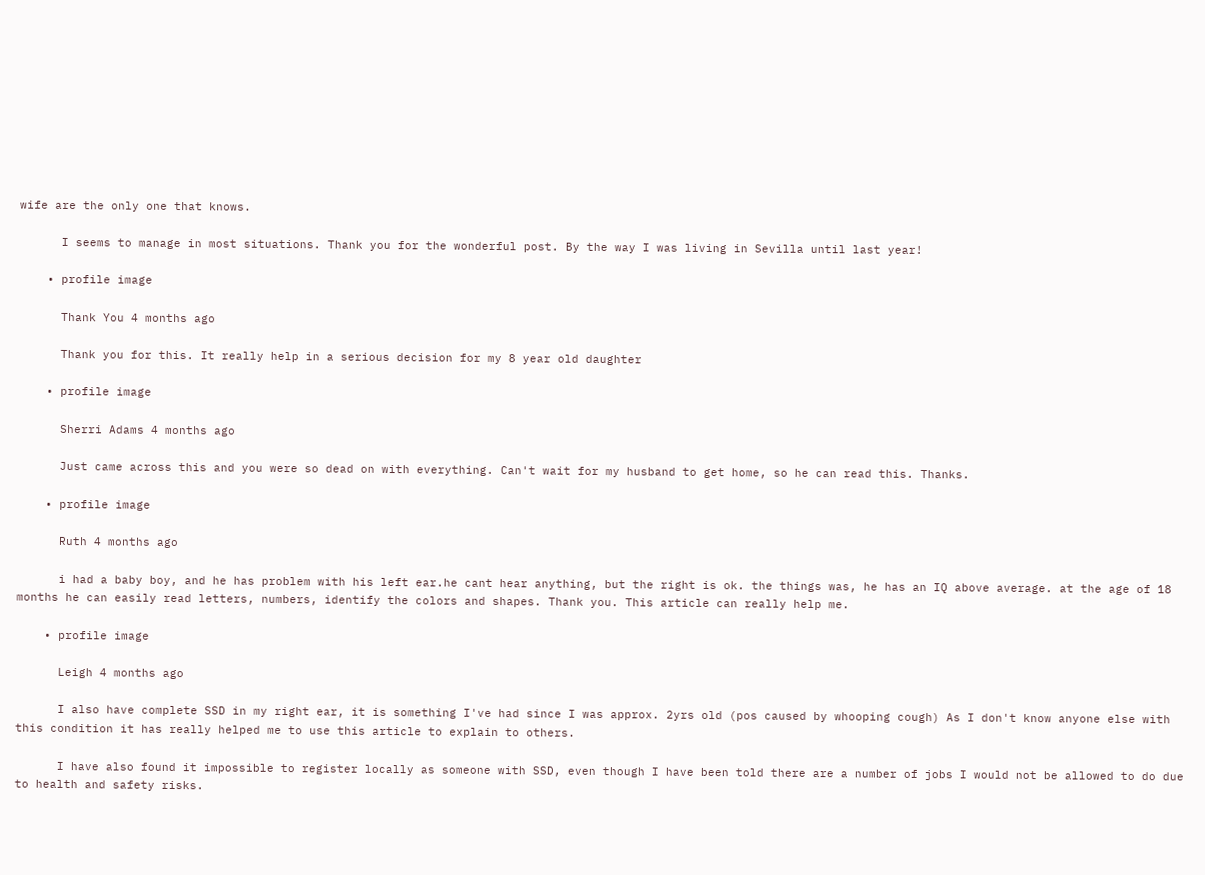wife are the only one that knows.

      I seems to manage in most situations. Thank you for the wonderful post. By the way I was living in Sevilla until last year!

    • profile image

      Thank You 4 months ago

      Thank you for this. It really help in a serious decision for my 8 year old daughter

    • profile image

      Sherri Adams 4 months ago

      Just came across this and you were so dead on with everything. Can't wait for my husband to get home, so he can read this. Thanks.

    • profile image

      Ruth 4 months ago

      i had a baby boy, and he has problem with his left ear.he cant hear anything, but the right is ok. the things was, he has an IQ above average. at the age of 18 months he can easily read letters, numbers, identify the colors and shapes. Thank you. This article can really help me.

    • profile image

      Leigh 4 months ago

      I also have complete SSD in my right ear, it is something I've had since I was approx. 2yrs old (pos caused by whooping cough) As I don't know anyone else with this condition it has really helped me to use this article to explain to others.

      I have also found it impossible to register locally as someone with SSD, even though I have been told there are a number of jobs I would not be allowed to do due to health and safety risks.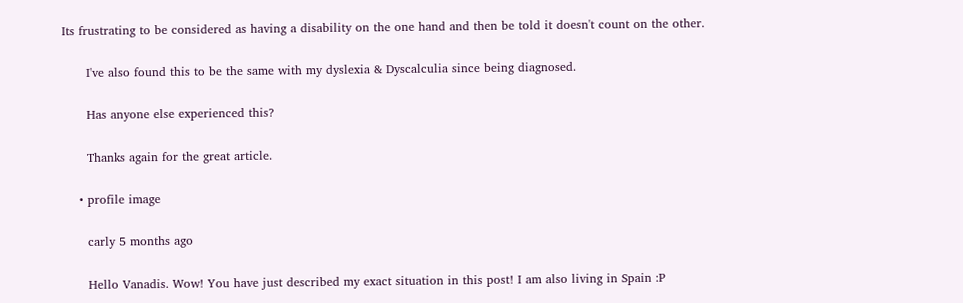Its frustrating to be considered as having a disability on the one hand and then be told it doesn't count on the other.

      I've also found this to be the same with my dyslexia & Dyscalculia since being diagnosed.

      Has anyone else experienced this?

      Thanks again for the great article.

    • profile image

      carly 5 months ago

      Hello Vanadis. Wow! You have just described my exact situation in this post! I am also living in Spain :P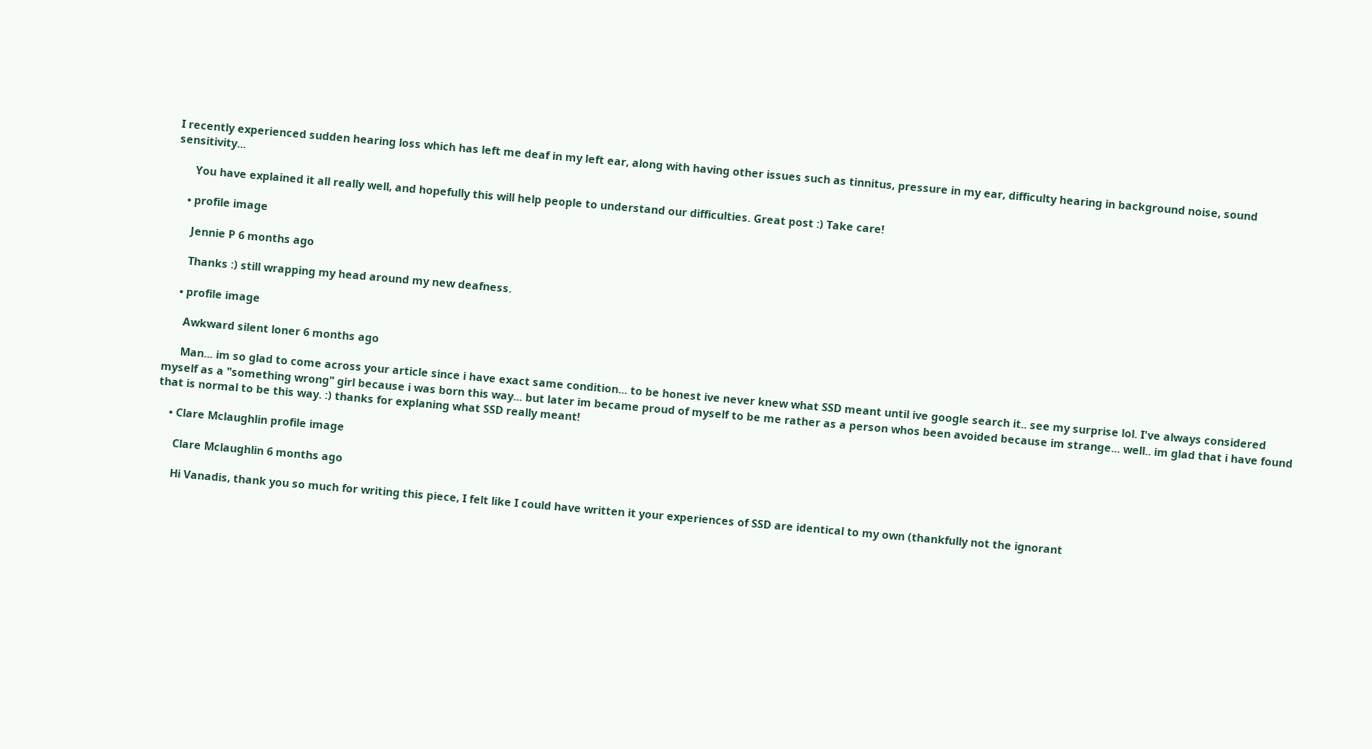I recently experienced sudden hearing loss which has left me deaf in my left ear, along with having other issues such as tinnitus, pressure in my ear, difficulty hearing in background noise, sound sensitivity...

      You have explained it all really well, and hopefully this will help people to understand our difficulties. Great post :) Take care!

    • profile image

      Jennie P 6 months ago

      Thanks :) still wrapping my head around my new deafness.

    • profile image

      Awkward silent loner 6 months ago

      Man... im so glad to come across your article since i have exact same condition... to be honest ive never knew what SSD meant until ive google search it.. see my surprise lol. I've always considered myself as a "something wrong" girl because i was born this way... but later im became proud of myself to be me rather as a person whos been avoided because im strange... well.. im glad that i have found that is normal to be this way. :) thanks for explaning what SSD really meant!

    • Clare Mclaughlin profile image

      Clare Mclaughlin 6 months ago

      Hi Vanadis, thank you so much for writing this piece, I felt like I could have written it your experiences of SSD are identical to my own (thankfully not the ignorant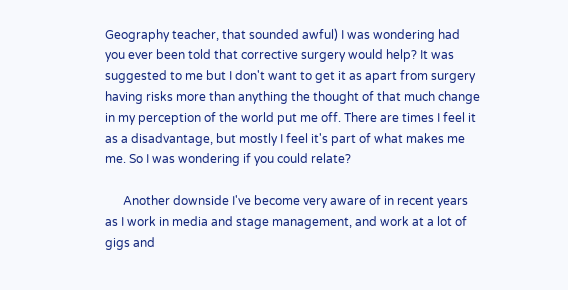Geography teacher, that sounded awful) I was wondering had you ever been told that corrective surgery would help? It was suggested to me but I don't want to get it as apart from surgery having risks more than anything the thought of that much change in my perception of the world put me off. There are times I feel it as a disadvantage, but mostly I feel it's part of what makes me me. So I was wondering if you could relate?

      Another downside I've become very aware of in recent years as I work in media and stage management, and work at a lot of gigs and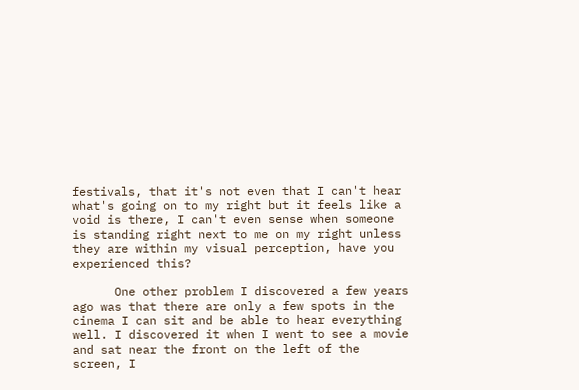festivals, that it's not even that I can't hear what's going on to my right but it feels like a void is there, I can't even sense when someone is standing right next to me on my right unless they are within my visual perception, have you experienced this?

      One other problem I discovered a few years ago was that there are only a few spots in the cinema I can sit and be able to hear everything well. I discovered it when I went to see a movie and sat near the front on the left of the screen, I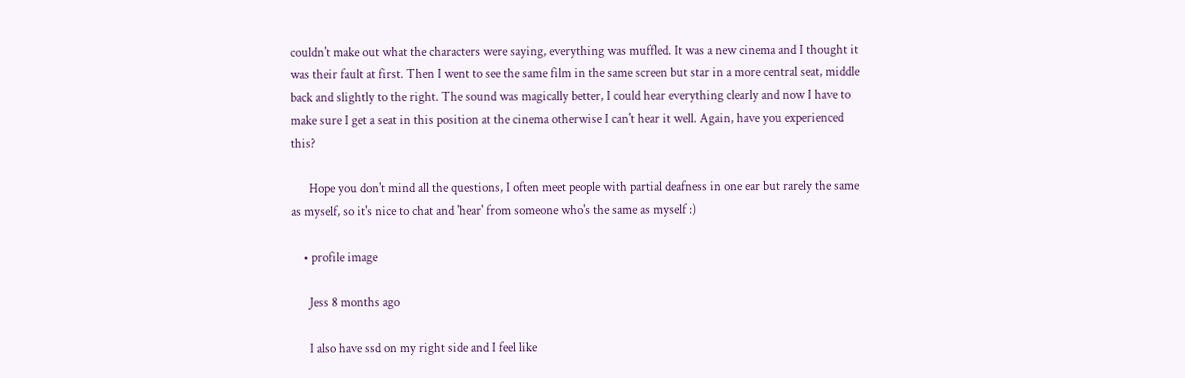couldn't make out what the characters were saying, everything was muffled. It was a new cinema and I thought it was their fault at first. Then I went to see the same film in the same screen but star in a more central seat, middle back and slightly to the right. The sound was magically better, I could hear everything clearly and now I have to make sure I get a seat in this position at the cinema otherwise I can't hear it well. Again, have you experienced this?

      Hope you don't mind all the questions, I often meet people with partial deafness in one ear but rarely the same as myself, so it's nice to chat and 'hear' from someone who's the same as myself :)

    • profile image

      Jess 8 months ago

      I also have ssd on my right side and I feel like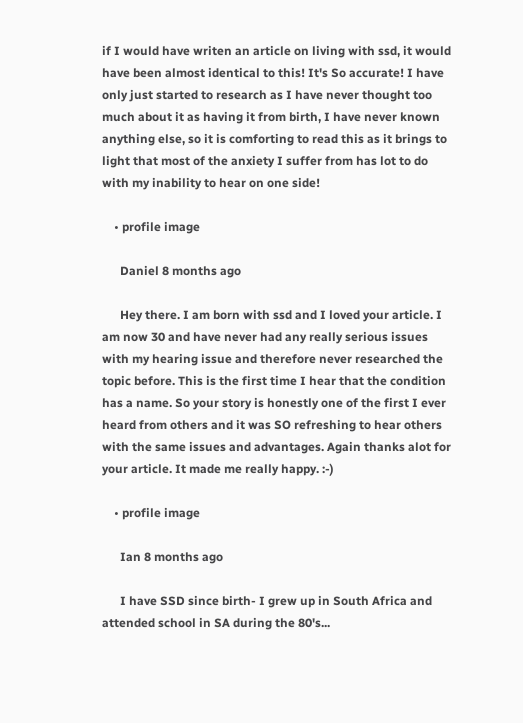if I would have writen an article on living with ssd, it would have been almost identical to this! It's So accurate! I have only just started to research as I have never thought too much about it as having it from birth, I have never known anything else, so it is comforting to read this as it brings to light that most of the anxiety I suffer from has lot to do with my inability to hear on one side!

    • profile image

      Daniel 8 months ago

      Hey there. I am born with ssd and I loved your article. I am now 30 and have never had any really serious issues with my hearing issue and therefore never researched the topic before. This is the first time I hear that the condition has a name. So your story is honestly one of the first I ever heard from others and it was SO refreshing to hear others with the same issues and advantages. Again thanks alot for your article. It made me really happy. :-)

    • profile image

      Ian 8 months ago

      I have SSD since birth- I grew up in South Africa and attended school in SA during the 80's...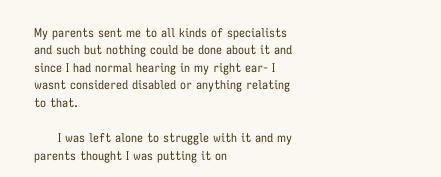My parents sent me to all kinds of specialists and such but nothing could be done about it and since I had normal hearing in my right ear- I wasnt considered disabled or anything relating to that.

      I was left alone to struggle with it and my parents thought I was putting it on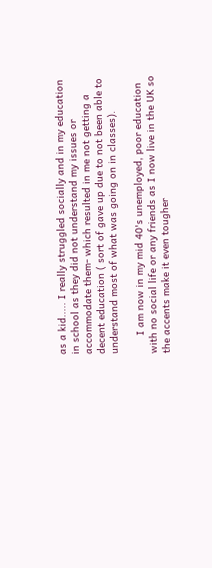as a kid..... I really struggled socially and in my education in school as they did not understand my issues or accommodate them- which resulted in me not getting a decent education ( sort of gave up due to not been able to understand most of what was going on in classes).

      I am now in my mid 40's unemployed, poor education with no social life or any friends as I now live in the UK so the accents make it even tougher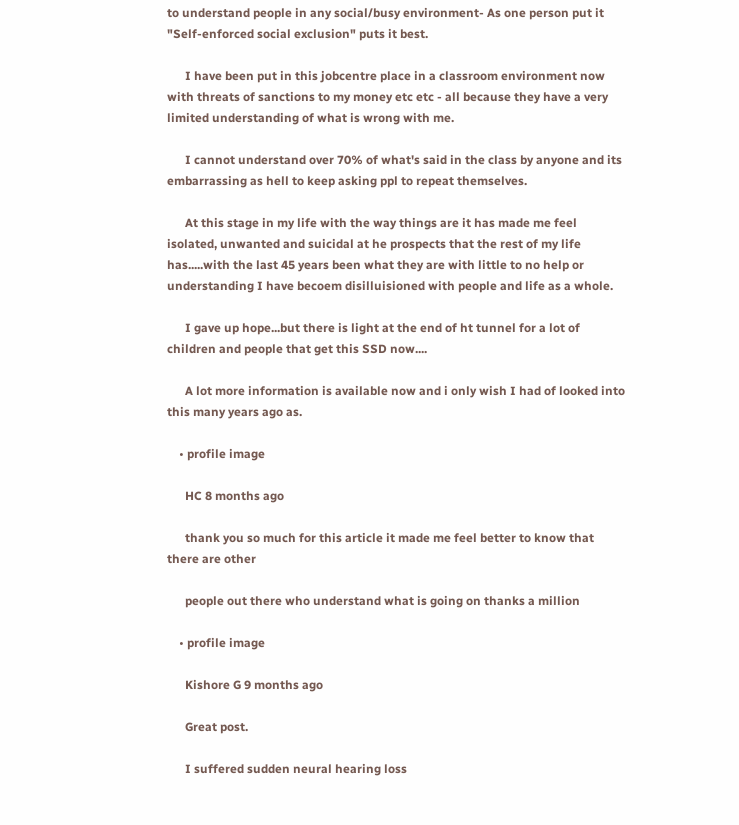to understand people in any social/busy environment- As one person put it "Self-enforced social exclusion" puts it best.

      I have been put in this jobcentre place in a classroom environment now with threats of sanctions to my money etc etc - all because they have a very limited understanding of what is wrong with me.

      I cannot understand over 70% of what's said in the class by anyone and its embarrassing as hell to keep asking ppl to repeat themselves.

      At this stage in my life with the way things are it has made me feel isolated, unwanted and suicidal at he prospects that the rest of my life has.....with the last 45 years been what they are with little to no help or understanding I have becoem disilluisioned with people and life as a whole.

      I gave up hope...but there is light at the end of ht tunnel for a lot of children and people that get this SSD now....

      A lot more information is available now and i only wish I had of looked into this many years ago as.

    • profile image

      HC 8 months ago

      thank you so much for this article it made me feel better to know that there are other

      people out there who understand what is going on thanks a million

    • profile image

      Kishore G 9 months ago

      Great post.

      I suffered sudden neural hearing loss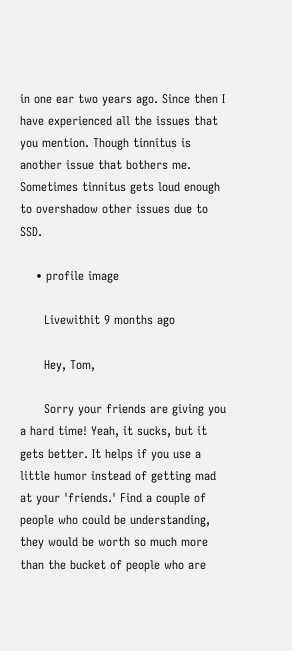in one ear two years ago. Since then I have experienced all the issues that you mention. Though tinnitus is another issue that bothers me. Sometimes tinnitus gets loud enough to overshadow other issues due to SSD.

    • profile image

      Livewithit 9 months ago

      Hey, Tom,

      Sorry your friends are giving you a hard time! Yeah, it sucks, but it gets better. It helps if you use a little humor instead of getting mad at your 'friends.' Find a couple of people who could be understanding, they would be worth so much more than the bucket of people who are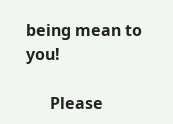being mean to you!

      Please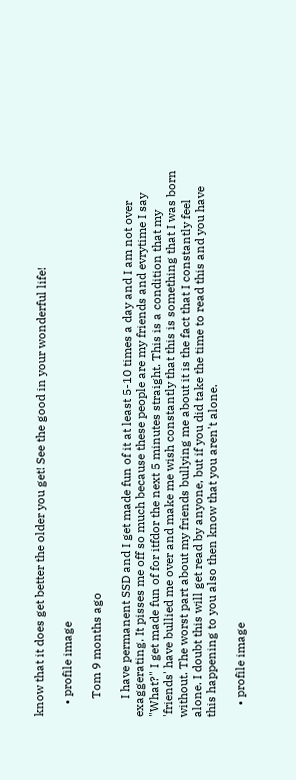know that it does get better the older you get! See the good in your wonderful life!

    • profile image

      Tom 9 months ago

      I have permanent SSD and I get made fun of it at least 5-10 times a day and I am not over exaggerating. It pisses me off so much because these people are my friends and evrytime I say "What?" I get made fun of for itfdor the next 5 minutes straight. This is a condition that my 'friends' have bullied me over and make me wish constantly that this is something that I was born without. The worst part about my friends bullying me about it is the fact that I constantly feel alone. I doubt this will get read by anyone, but if you did take the time to read this and you have this happening to you also then know that you aren't alone.

    • profile image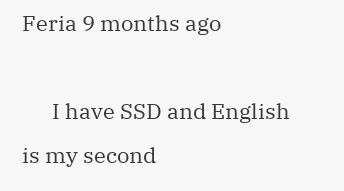Feria 9 months ago

      I have SSD and English is my second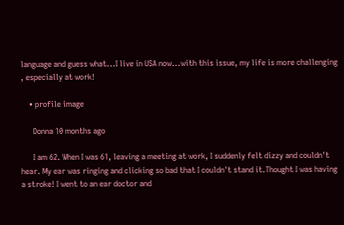language and guess what...I live in USA now...with this issue, my life is more challenging , especially at work!

    • profile image

      Donna 10 months ago

      I am 62. When I was 61, leaving a meeting at work, I suddenly felt dizzy and couldn't hear. My ear was ringing and clicking so bad that I couldn't stand it.Thought I was having a stroke! I went to an ear doctor and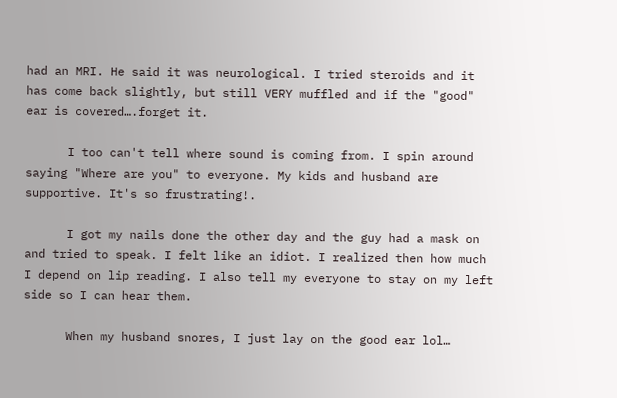had an MRI. He said it was neurological. I tried steroids and it has come back slightly, but still VERY muffled and if the "good" ear is covered….forget it.

      I too can't tell where sound is coming from. I spin around saying "Where are you" to everyone. My kids and husband are supportive. It's so frustrating!.

      I got my nails done the other day and the guy had a mask on and tried to speak. I felt like an idiot. I realized then how much I depend on lip reading. I also tell my everyone to stay on my left side so I can hear them.

      When my husband snores, I just lay on the good ear lol…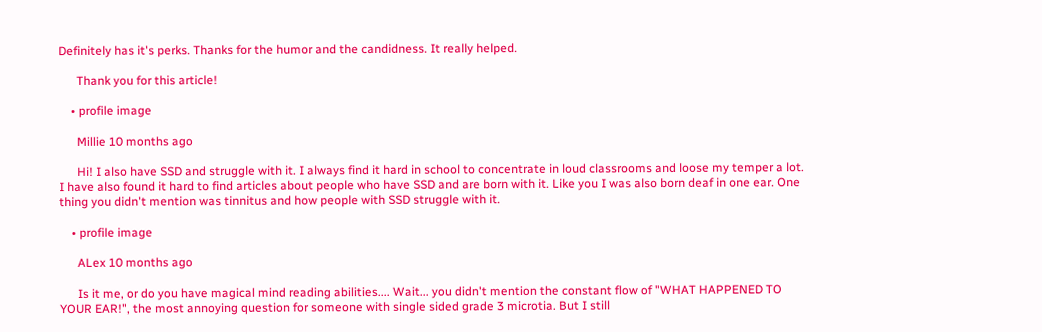Definitely has it's perks. Thanks for the humor and the candidness. It really helped.

      Thank you for this article!

    • profile image

      Millie 10 months ago

      Hi! I also have SSD and struggle with it. I always find it hard in school to concentrate in loud classrooms and loose my temper a lot. I have also found it hard to find articles about people who have SSD and are born with it. Like you I was also born deaf in one ear. One thing you didn't mention was tinnitus and how people with SSD struggle with it.

    • profile image

      ALex 10 months ago

      Is it me, or do you have magical mind reading abilities.... Wait... you didn't mention the constant flow of "WHAT HAPPENED TO YOUR EAR!", the most annoying question for someone with single sided grade 3 microtia. But I still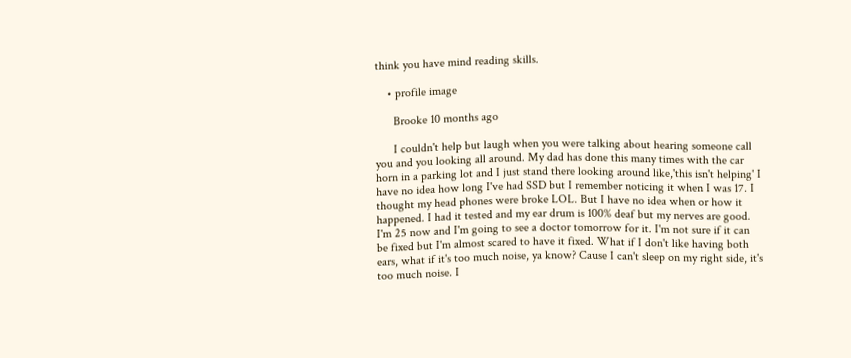think you have mind reading skills.

    • profile image

      Brooke 10 months ago

      I couldn't help but laugh when you were talking about hearing someone call you and you looking all around. My dad has done this many times with the car horn in a parking lot and I just stand there looking around like,'this isn't helping' I have no idea how long I've had SSD but I remember noticing it when I was 17. I thought my head phones were broke LOL. But I have no idea when or how it happened. I had it tested and my ear drum is 100% deaf but my nerves are good. I'm 25 now and I'm going to see a doctor tomorrow for it. I'm not sure if it can be fixed but I'm almost scared to have it fixed. What if I don't like having both ears, what if it's too much noise, ya know? Cause I can't sleep on my right side, it's too much noise. I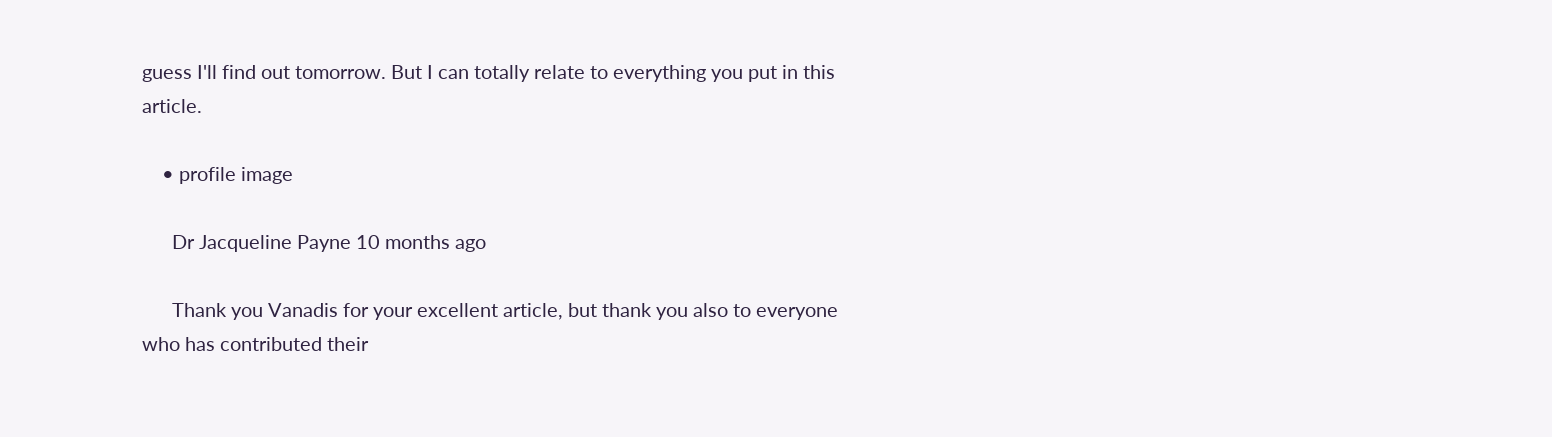guess I'll find out tomorrow. But I can totally relate to everything you put in this article.

    • profile image

      Dr Jacqueline Payne 10 months ago

      Thank you Vanadis for your excellent article, but thank you also to everyone who has contributed their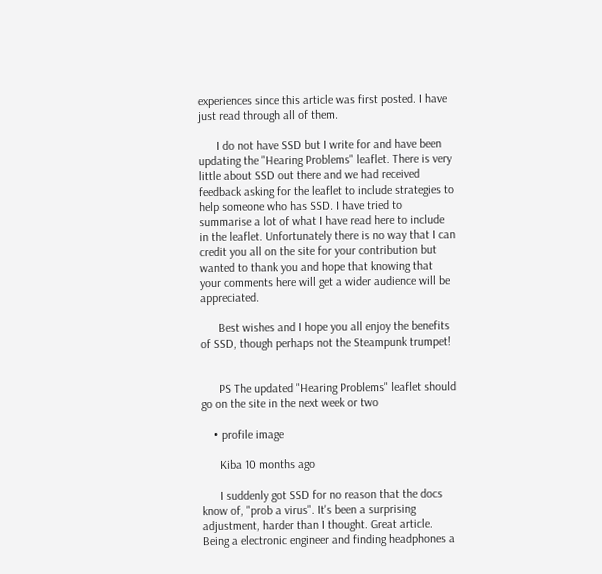experiences since this article was first posted. I have just read through all of them.

      I do not have SSD but I write for and have been updating the "Hearing Problems" leaflet. There is very little about SSD out there and we had received feedback asking for the leaflet to include strategies to help someone who has SSD. I have tried to summarise a lot of what I have read here to include in the leaflet. Unfortunately there is no way that I can credit you all on the site for your contribution but wanted to thank you and hope that knowing that your comments here will get a wider audience will be appreciated.

      Best wishes and I hope you all enjoy the benefits of SSD, though perhaps not the Steampunk trumpet!


      PS The updated "Hearing Problems" leaflet should go on the site in the next week or two

    • profile image

      Kiba 10 months ago

      I suddenly got SSD for no reason that the docs know of, "prob a virus". It's been a surprising adjustment, harder than I thought. Great article. Being a electronic engineer and finding headphones a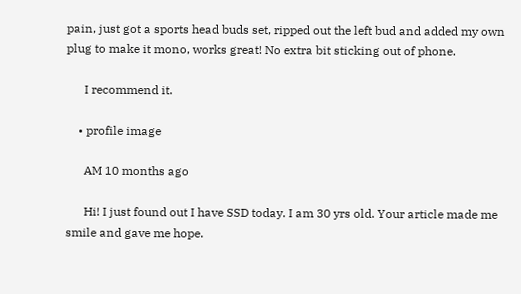pain, just got a sports head buds set, ripped out the left bud and added my own plug to make it mono, works great! No extra bit sticking out of phone.

      I recommend it.

    • profile image

      AM 10 months ago

      Hi! I just found out I have SSD today. I am 30 yrs old. Your article made me smile and gave me hope.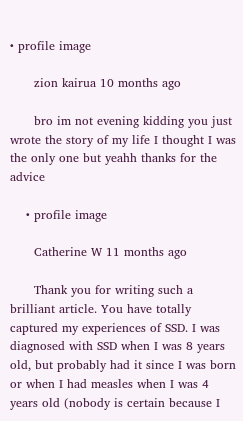• profile image

      zion kairua 10 months ago

      bro im not evening kidding you just wrote the story of my life I thought I was the only one but yeahh thanks for the advice

    • profile image

      Catherine W 11 months ago

      Thank you for writing such a brilliant article. You have totally captured my experiences of SSD. I was diagnosed with SSD when I was 8 years old, but probably had it since I was born or when I had measles when I was 4 years old (nobody is certain because I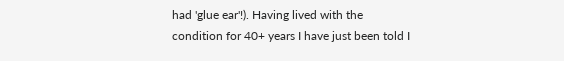had 'glue ear'!). Having lived with the condition for 40+ years I have just been told I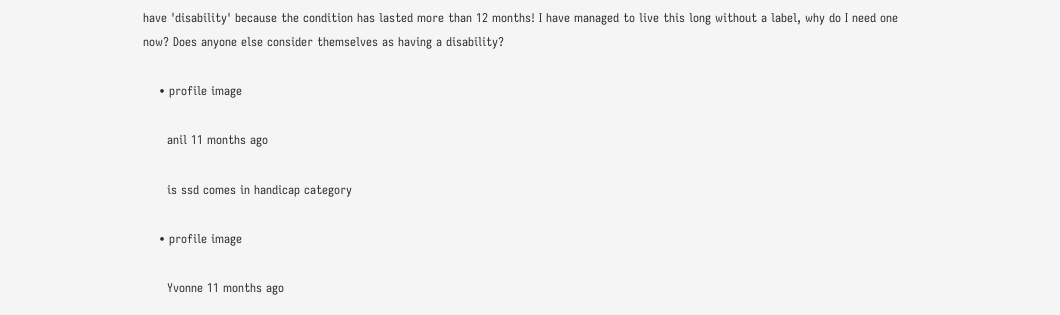have 'disability' because the condition has lasted more than 12 months! I have managed to live this long without a label, why do I need one now? Does anyone else consider themselves as having a disability?

    • profile image

      anil 11 months ago

      is ssd comes in handicap category

    • profile image

      Yvonne 11 months ago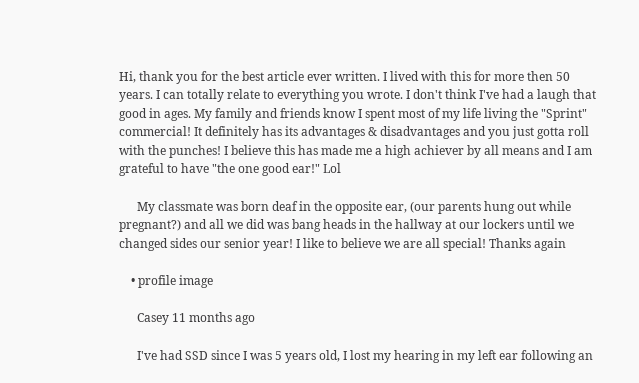Hi, thank you for the best article ever written. I lived with this for more then 50 years. I can totally relate to everything you wrote. I don't think I've had a laugh that good in ages. My family and friends know I spent most of my life living the "Sprint" commercial! It definitely has its advantages & disadvantages and you just gotta roll with the punches! I believe this has made me a high achiever by all means and I am grateful to have "the one good ear!" Lol

      My classmate was born deaf in the opposite ear, (our parents hung out while pregnant?) and all we did was bang heads in the hallway at our lockers until we changed sides our senior year! I like to believe we are all special! Thanks again

    • profile image

      Casey 11 months ago

      I've had SSD since I was 5 years old, I lost my hearing in my left ear following an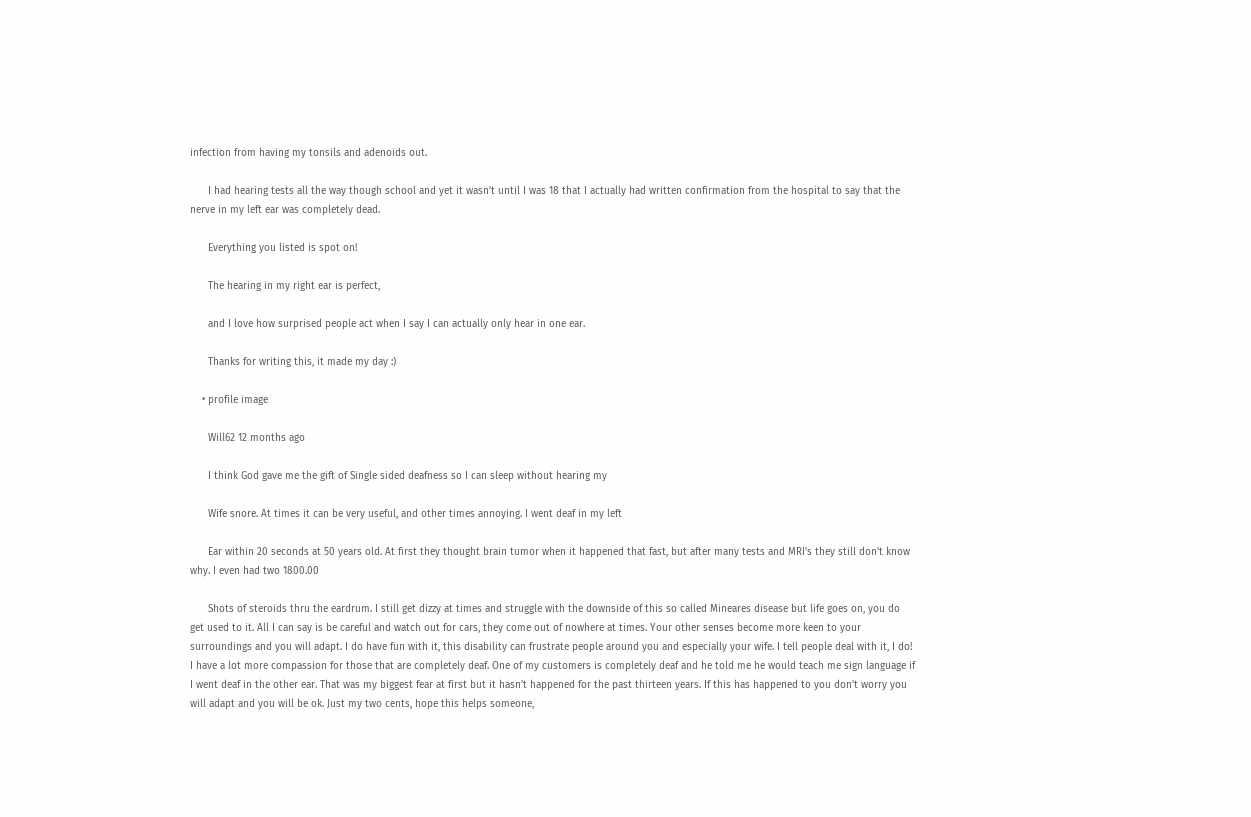infection from having my tonsils and adenoids out.

      I had hearing tests all the way though school and yet it wasn't until I was 18 that I actually had written confirmation from the hospital to say that the nerve in my left ear was completely dead.

      Everything you listed is spot on!

      The hearing in my right ear is perfect,

      and I love how surprised people act when I say I can actually only hear in one ear.

      Thanks for writing this, it made my day :)

    • profile image

      Will62 12 months ago

      I think God gave me the gift of Single sided deafness so I can sleep without hearing my

      Wife snore. At times it can be very useful, and other times annoying. I went deaf in my left

      Ear within 20 seconds at 50 years old. At first they thought brain tumor when it happened that fast, but after many tests and MRI's they still don't know why. I even had two 1800.00

      Shots of steroids thru the eardrum. I still get dizzy at times and struggle with the downside of this so called Mineares disease but life goes on, you do get used to it. All I can say is be careful and watch out for cars, they come out of nowhere at times. Your other senses become more keen to your surroundings and you will adapt. I do have fun with it, this disability can frustrate people around you and especially your wife. I tell people deal with it, I do! I have a lot more compassion for those that are completely deaf. One of my customers is completely deaf and he told me he would teach me sign language if I went deaf in the other ear. That was my biggest fear at first but it hasn't happened for the past thirteen years. If this has happened to you don't worry you will adapt and you will be ok. Just my two cents, hope this helps someone,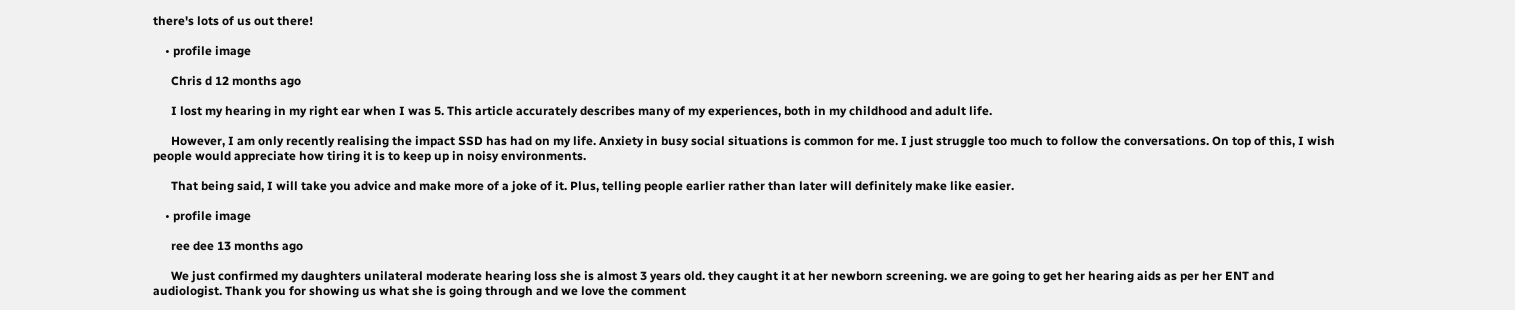there's lots of us out there!

    • profile image

      Chris d 12 months ago

      I lost my hearing in my right ear when I was 5. This article accurately describes many of my experiences, both in my childhood and adult life.

      However, I am only recently realising the impact SSD has had on my life. Anxiety in busy social situations is common for me. I just struggle too much to follow the conversations. On top of this, I wish people would appreciate how tiring it is to keep up in noisy environments.

      That being said, I will take you advice and make more of a joke of it. Plus, telling people earlier rather than later will definitely make like easier.

    • profile image

      ree dee 13 months ago

      We just confirmed my daughters unilateral moderate hearing loss she is almost 3 years old. they caught it at her newborn screening. we are going to get her hearing aids as per her ENT and audiologist. Thank you for showing us what she is going through and we love the comment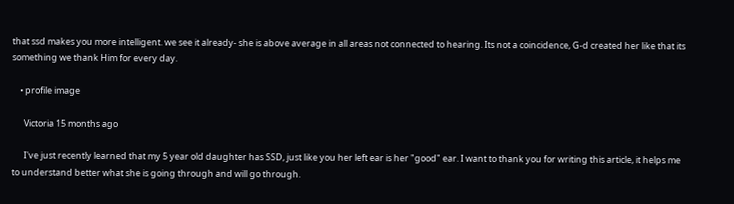that ssd makes you more intelligent. we see it already- she is above average in all areas not connected to hearing. Its not a coincidence, G-d created her like that its something we thank Him for every day.

    • profile image

      Victoria 15 months ago

      I've just recently learned that my 5 year old daughter has SSD, just like you her left ear is her "good" ear. I want to thank you for writing this article, it helps me to understand better what she is going through and will go through.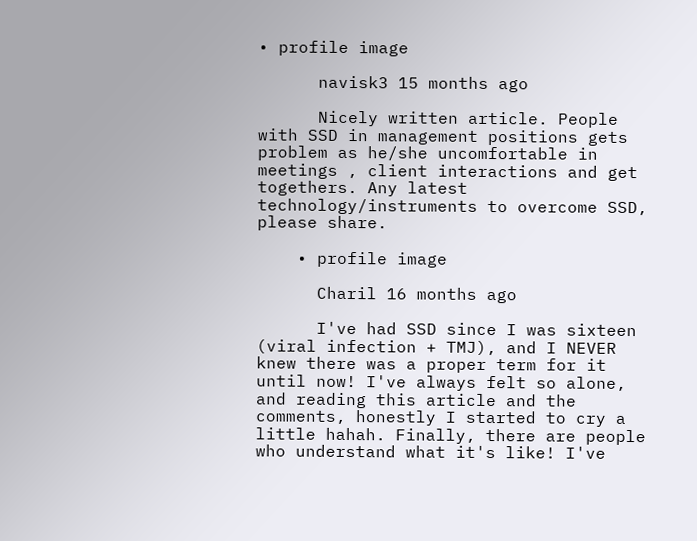• profile image

      navisk3 15 months ago

      Nicely written article. People with SSD in management positions gets problem as he/she uncomfortable in meetings , client interactions and get togethers. Any latest technology/instruments to overcome SSD, please share.

    • profile image

      Charil 16 months ago

      I've had SSD since I was sixteen (viral infection + TMJ), and I NEVER knew there was a proper term for it until now! I've always felt so alone, and reading this article and the comments, honestly I started to cry a little hahah. Finally, there are people who understand what it's like! I've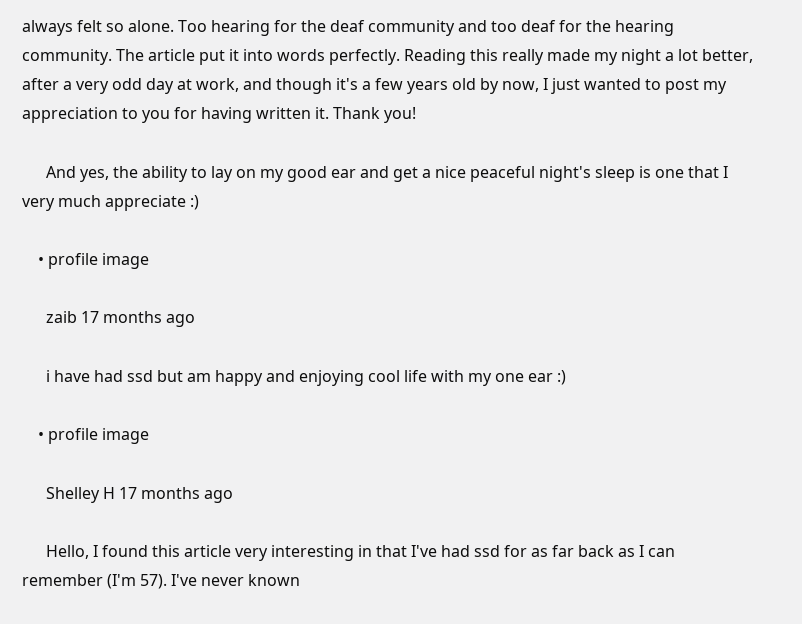always felt so alone. Too hearing for the deaf community and too deaf for the hearing community. The article put it into words perfectly. Reading this really made my night a lot better, after a very odd day at work, and though it's a few years old by now, I just wanted to post my appreciation to you for having written it. Thank you!

      And yes, the ability to lay on my good ear and get a nice peaceful night's sleep is one that I very much appreciate :)

    • profile image

      zaib 17 months ago

      i have had ssd but am happy and enjoying cool life with my one ear :)

    • profile image

      Shelley H 17 months ago

      Hello, I found this article very interesting in that I've had ssd for as far back as I can remember (I'm 57). I've never known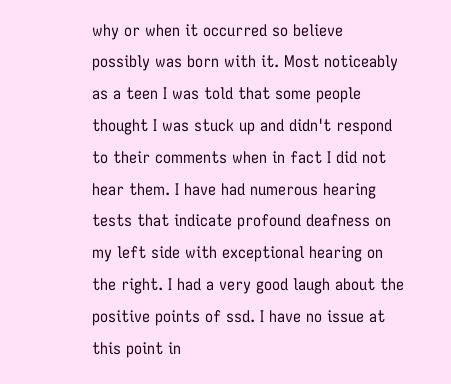why or when it occurred so believe possibly was born with it. Most noticeably as a teen I was told that some people thought I was stuck up and didn't respond to their comments when in fact I did not hear them. I have had numerous hearing tests that indicate profound deafness on my left side with exceptional hearing on the right. I had a very good laugh about the positive points of ssd. I have no issue at this point in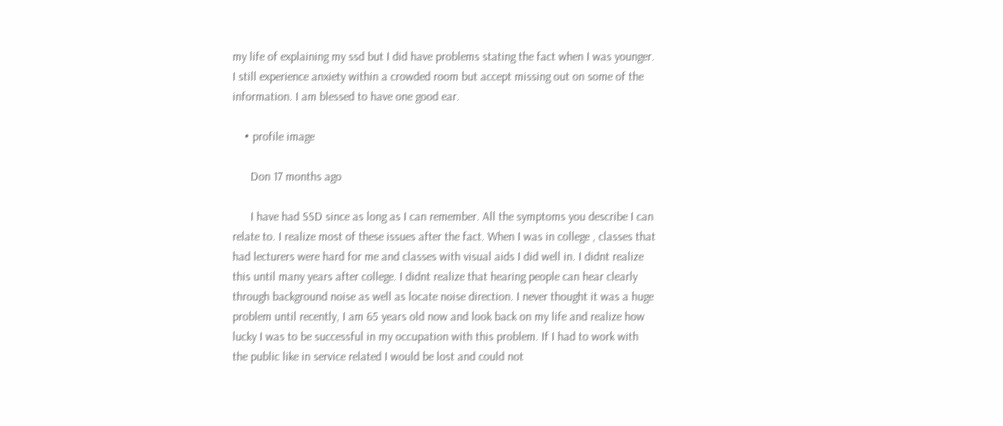my life of explaining my ssd but I did have problems stating the fact when I was younger. I still experience anxiety within a crowded room but accept missing out on some of the information. I am blessed to have one good ear.

    • profile image

      Don 17 months ago

      I have had SSD since as long as I can remember. All the symptoms you describe I can relate to. I realize most of these issues after the fact. When I was in college , classes that had lecturers were hard for me and classes with visual aids I did well in. I didnt realize this until many years after college. I didnt realize that hearing people can hear clearly through background noise as well as locate noise direction. I never thought it was a huge problem until recently, I am 65 years old now and look back on my life and realize how lucky I was to be successful in my occupation with this problem. If I had to work with the public like in service related I would be lost and could not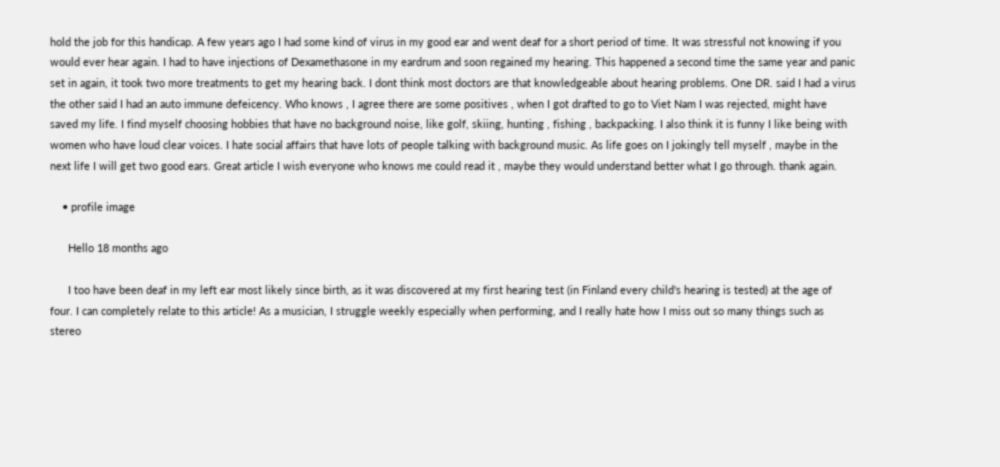hold the job for this handicap. A few years ago I had some kind of virus in my good ear and went deaf for a short period of time. It was stressful not knowing if you would ever hear again. I had to have injections of Dexamethasone in my eardrum and soon regained my hearing. This happened a second time the same year and panic set in again, it took two more treatments to get my hearing back. I dont think most doctors are that knowledgeable about hearing problems. One DR. said I had a virus the other said I had an auto immune defeicency. Who knows , I agree there are some positives , when I got drafted to go to Viet Nam I was rejected, might have saved my life. I find myself choosing hobbies that have no background noise, like golf, skiing, hunting , fishing , backpacking. I also think it is funny I like being with women who have loud clear voices. I hate social affairs that have lots of people talking with background music. As life goes on I jokingly tell myself , maybe in the next life I will get two good ears. Great article I wish everyone who knows me could read it , maybe they would understand better what I go through. thank again.

    • profile image

      Hello 18 months ago

      I too have been deaf in my left ear most likely since birth, as it was discovered at my first hearing test (in Finland every child's hearing is tested) at the age of four. I can completely relate to this article! As a musician, I struggle weekly especially when performing, and I really hate how I miss out so many things such as stereo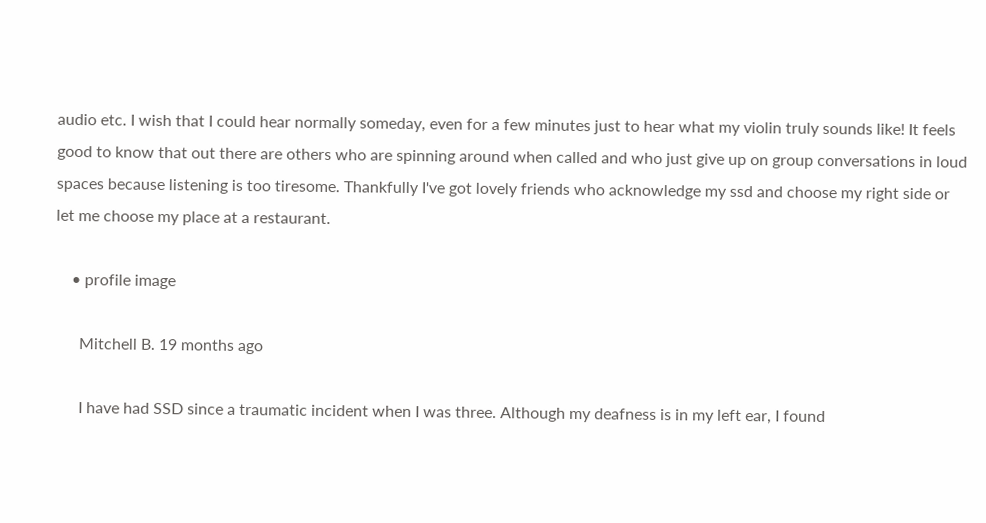audio etc. I wish that I could hear normally someday, even for a few minutes just to hear what my violin truly sounds like! It feels good to know that out there are others who are spinning around when called and who just give up on group conversations in loud spaces because listening is too tiresome. Thankfully I've got lovely friends who acknowledge my ssd and choose my right side or let me choose my place at a restaurant.

    • profile image

      Mitchell B. 19 months ago

      I have had SSD since a traumatic incident when I was three. Although my deafness is in my left ear, I found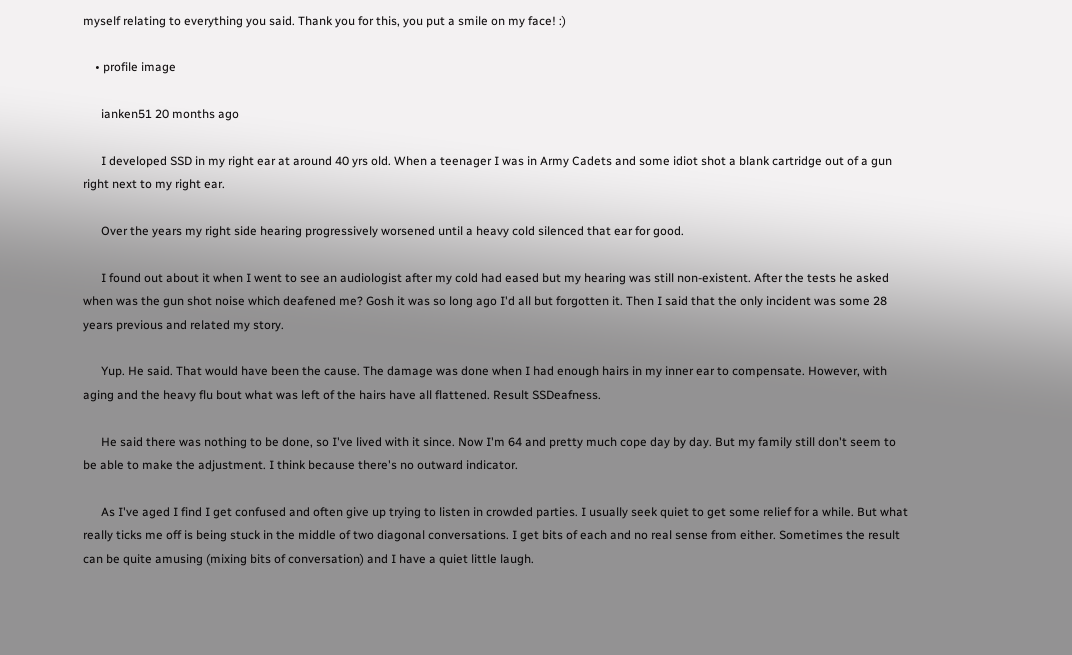myself relating to everything you said. Thank you for this, you put a smile on my face! :)

    • profile image

      ianken51 20 months ago

      I developed SSD in my right ear at around 40 yrs old. When a teenager I was in Army Cadets and some idiot shot a blank cartridge out of a gun right next to my right ear.

      Over the years my right side hearing progressively worsened until a heavy cold silenced that ear for good.

      I found out about it when I went to see an audiologist after my cold had eased but my hearing was still non-existent. After the tests he asked when was the gun shot noise which deafened me? Gosh it was so long ago I'd all but forgotten it. Then I said that the only incident was some 28 years previous and related my story.

      Yup. He said. That would have been the cause. The damage was done when I had enough hairs in my inner ear to compensate. However, with aging and the heavy flu bout what was left of the hairs have all flattened. Result SSDeafness.

      He said there was nothing to be done, so I've lived with it since. Now I'm 64 and pretty much cope day by day. But my family still don't seem to be able to make the adjustment. I think because there's no outward indicator.

      As I've aged I find I get confused and often give up trying to listen in crowded parties. I usually seek quiet to get some relief for a while. But what really ticks me off is being stuck in the middle of two diagonal conversations. I get bits of each and no real sense from either. Sometimes the result can be quite amusing (mixing bits of conversation) and I have a quiet little laugh.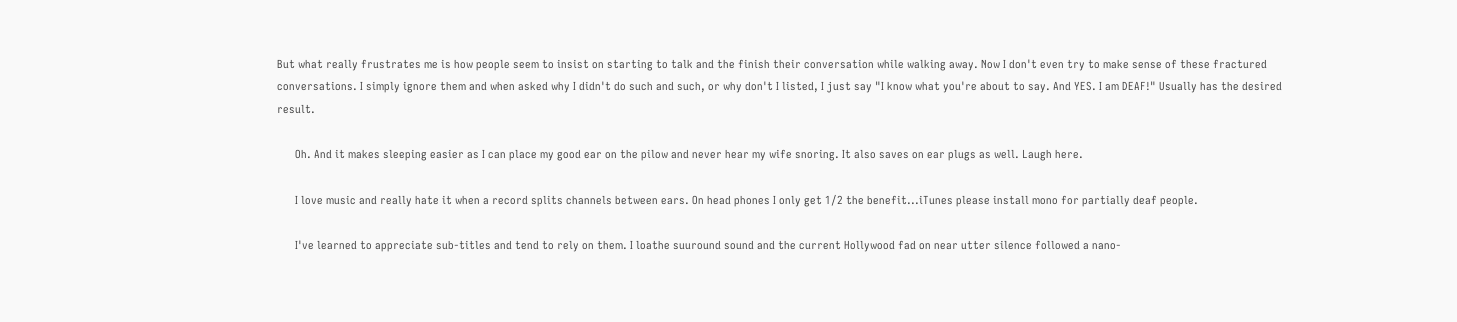But what really frustrates me is how people seem to insist on starting to talk and the finish their conversation while walking away. Now I don't even try to make sense of these fractured conversations. I simply ignore them and when asked why I didn't do such and such, or why don't I listed, I just say "I know what you're about to say. And YES. I am DEAF!" Usually has the desired result.

      Oh. And it makes sleeping easier as I can place my good ear on the pilow and never hear my wife snoring. It also saves on ear plugs as well. Laugh here.

      I love music and really hate it when a record splits channels between ears. On head phones I only get 1/2 the benefit...iTunes please install mono for partially deaf people.

      I've learned to appreciate sub-titles and tend to rely on them. I loathe suuround sound and the current Hollywood fad on near utter silence followed a nano-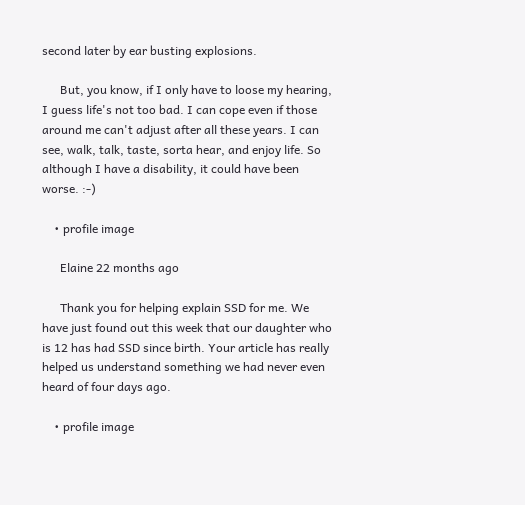second later by ear busting explosions.

      But, you know, if I only have to loose my hearing, I guess life's not too bad. I can cope even if those around me can't adjust after all these years. I can see, walk, talk, taste, sorta hear, and enjoy life. So although I have a disability, it could have been worse. :-)

    • profile image

      Elaine 22 months ago

      Thank you for helping explain SSD for me. We have just found out this week that our daughter who is 12 has had SSD since birth. Your article has really helped us understand something we had never even heard of four days ago.

    • profile image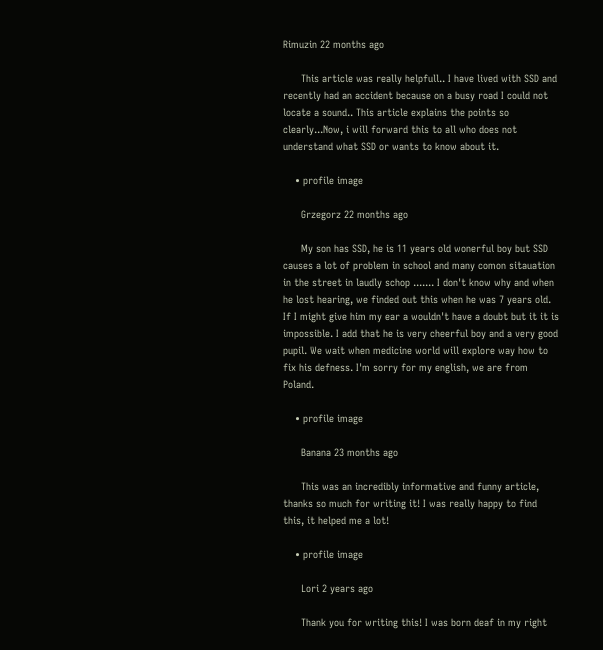Rimuzin 22 months ago

      This article was really helpfull.. I have lived with SSD and recently had an accident because on a busy road I could not locate a sound.. This article explains the points so clearly...Now, i will forward this to all who does not understand what SSD or wants to know about it.

    • profile image

      Grzegorz 22 months ago

      My son has SSD, he is 11 years old wonerful boy but SSD causes a lot of problem in school and many comon sitauation in the street in laudly schop ....... I don't know why and when he lost hearing, we finded out this when he was 7 years old. If I might give him my ear a wouldn't have a doubt but it it is impossible. I add that he is very cheerful boy and a very good pupil. We wait when medicine world will explore way how to fix his defness. I'm sorry for my english, we are from Poland.

    • profile image

      Banana 23 months ago

      This was an incredibly informative and funny article, thanks so much for writing it! I was really happy to find this, it helped me a lot!

    • profile image

      Lori 2 years ago

      Thank you for writing this! I was born deaf in my right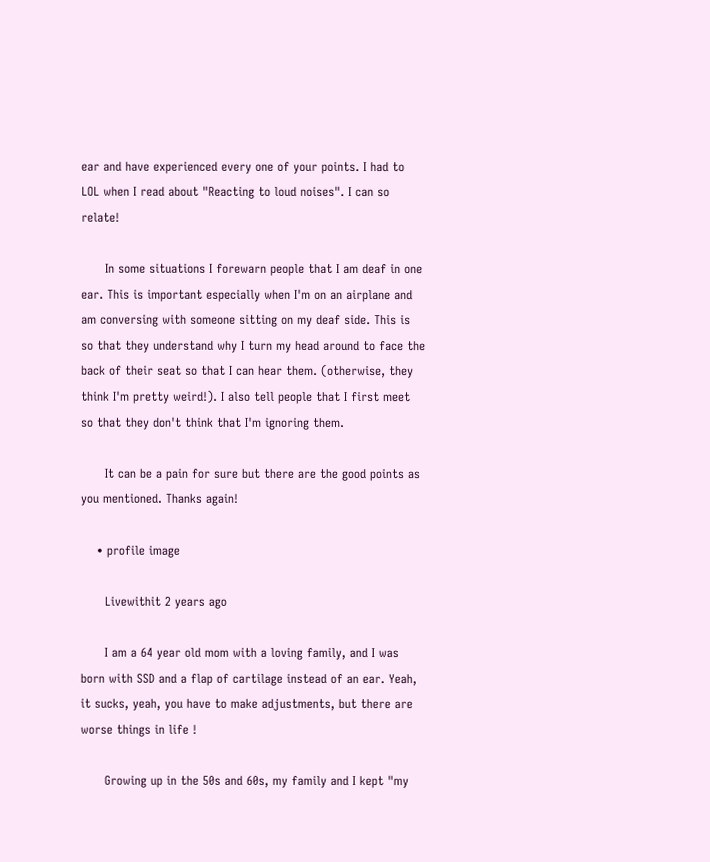ear and have experienced every one of your points. I had to LOL when I read about "Reacting to loud noises". I can so relate!

      In some situations I forewarn people that I am deaf in one ear. This is important especially when I'm on an airplane and am conversing with someone sitting on my deaf side. This is so that they understand why I turn my head around to face the back of their seat so that I can hear them. (otherwise, they think I'm pretty weird!). I also tell people that I first meet so that they don't think that I'm ignoring them.

      It can be a pain for sure but there are the good points as you mentioned. Thanks again!

    • profile image

      Livewithit 2 years ago

      I am a 64 year old mom with a loving family, and I was born with SSD and a flap of cartilage instead of an ear. Yeah, it sucks, yeah, you have to make adjustments, but there are worse things in life !

      Growing up in the 50s and 60s, my family and I kept "my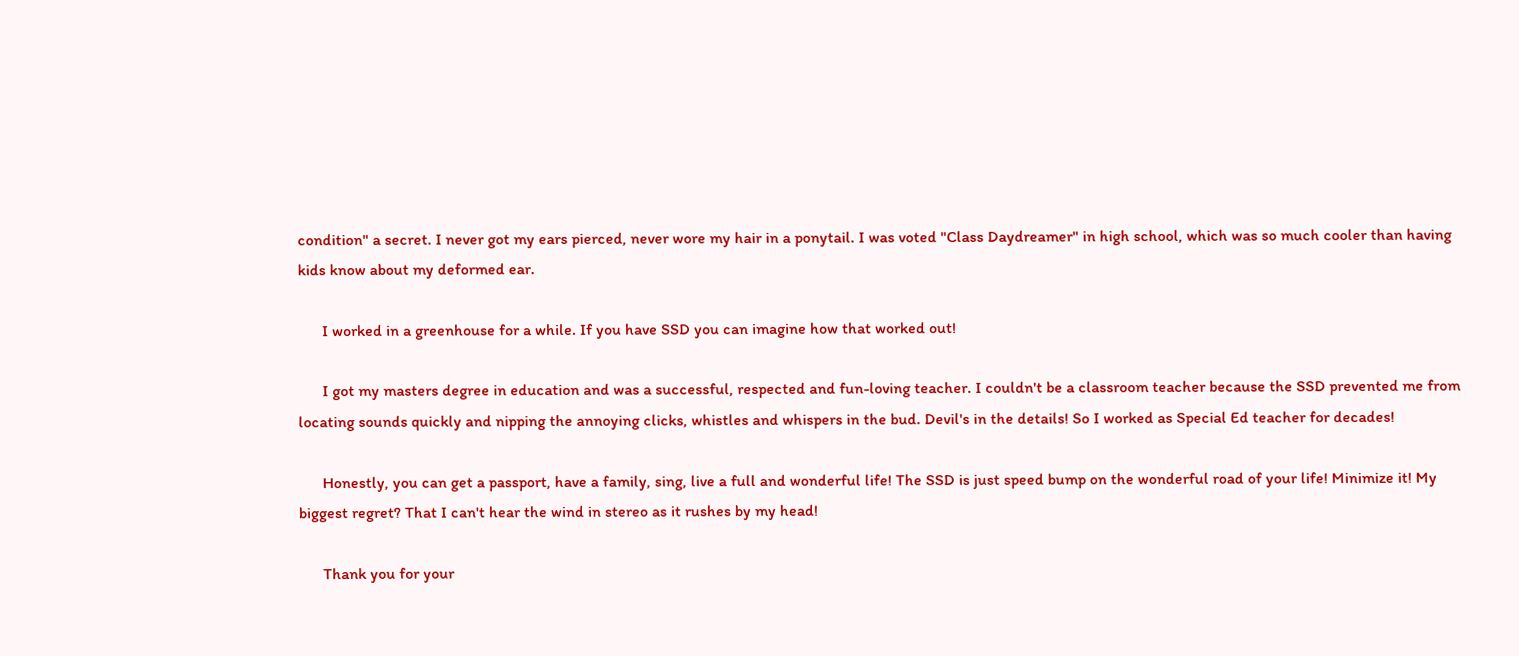condition" a secret. I never got my ears pierced, never wore my hair in a ponytail. I was voted "Class Daydreamer" in high school, which was so much cooler than having kids know about my deformed ear.

      I worked in a greenhouse for a while. If you have SSD you can imagine how that worked out!

      I got my masters degree in education and was a successful, respected and fun-loving teacher. I couldn't be a classroom teacher because the SSD prevented me from locating sounds quickly and nipping the annoying clicks, whistles and whispers in the bud. Devil's in the details! So I worked as Special Ed teacher for decades!

      Honestly, you can get a passport, have a family, sing, live a full and wonderful life! The SSD is just speed bump on the wonderful road of your life! Minimize it! My biggest regret? That I can't hear the wind in stereo as it rushes by my head!

      Thank you for your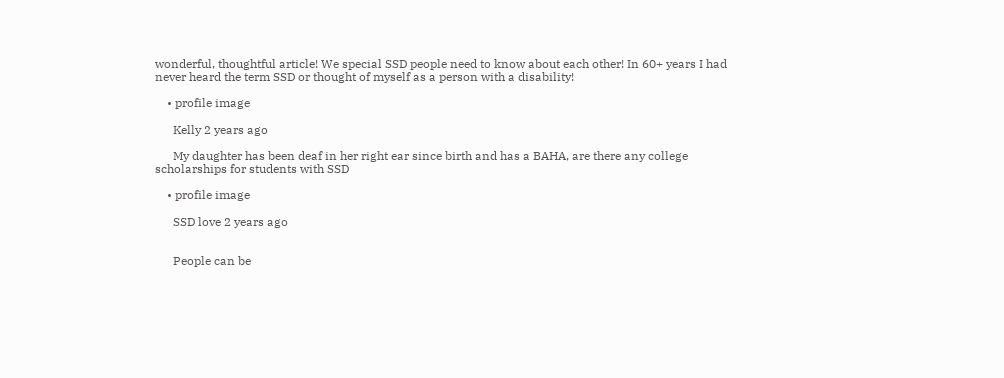wonderful, thoughtful article! We special SSD people need to know about each other! In 60+ years I had never heard the term SSD or thought of myself as a person with a disability!

    • profile image

      Kelly 2 years ago

      My daughter has been deaf in her right ear since birth and has a BAHA, are there any college scholarships for students with SSD

    • profile image

      SSD love 2 years ago


      People can be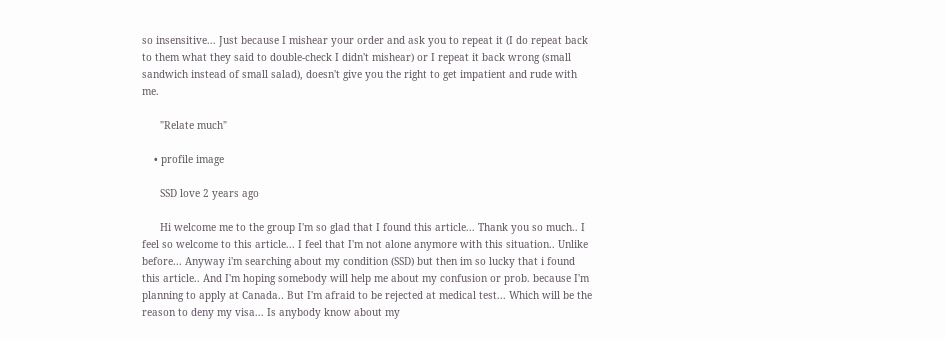so insensitive... Just because I mishear your order and ask you to repeat it (I do repeat back to them what they said to double-check I didn't mishear) or I repeat it back wrong (small sandwich instead of small salad), doesn't give you the right to get impatient and rude with me.

      "Relate much"

    • profile image

      SSD love 2 years ago

      Hi welcome me to the group I'm so glad that I found this article... Thank you so much.. I feel so welcome to this article... I feel that I'm not alone anymore with this situation.. Unlike before... Anyway i'm searching about my condition (SSD) but then im so lucky that i found this article.. And I'm hoping somebody will help me about my confusion or prob. because I'm planning to apply at Canada.. But I'm afraid to be rejected at medical test... Which will be the reason to deny my visa... Is anybody know about my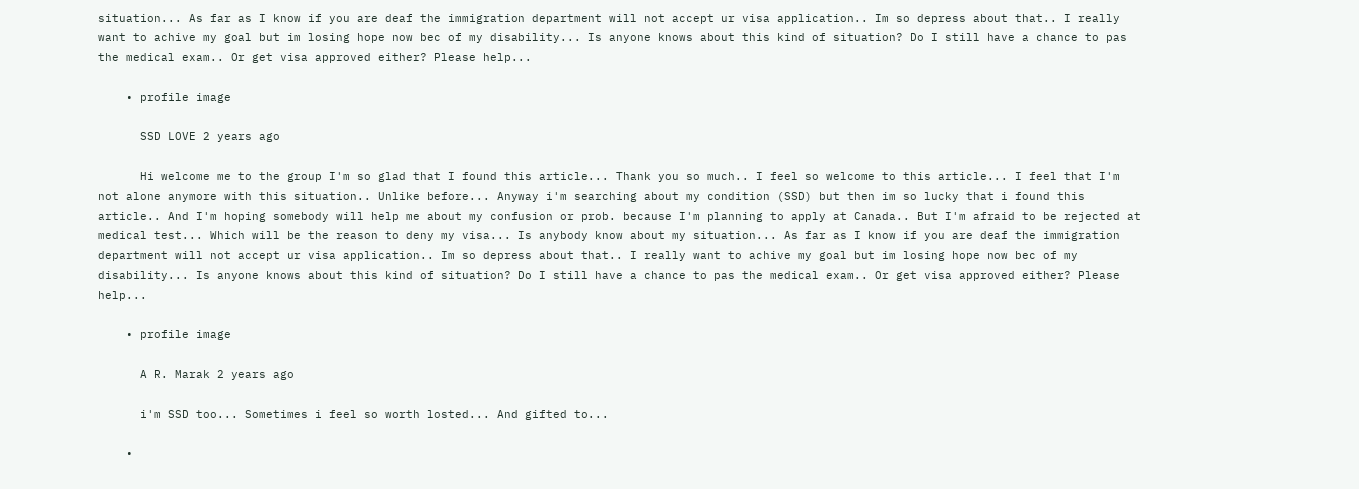situation... As far as I know if you are deaf the immigration department will not accept ur visa application.. Im so depress about that.. I really want to achive my goal but im losing hope now bec of my disability... Is anyone knows about this kind of situation? Do I still have a chance to pas the medical exam.. Or get visa approved either? Please help...

    • profile image

      SSD LOVE 2 years ago

      Hi welcome me to the group I'm so glad that I found this article... Thank you so much.. I feel so welcome to this article... I feel that I'm not alone anymore with this situation.. Unlike before... Anyway i'm searching about my condition (SSD) but then im so lucky that i found this article.. And I'm hoping somebody will help me about my confusion or prob. because I'm planning to apply at Canada.. But I'm afraid to be rejected at medical test... Which will be the reason to deny my visa... Is anybody know about my situation... As far as I know if you are deaf the immigration department will not accept ur visa application.. Im so depress about that.. I really want to achive my goal but im losing hope now bec of my disability... Is anyone knows about this kind of situation? Do I still have a chance to pas the medical exam.. Or get visa approved either? Please help...

    • profile image

      A R. Marak 2 years ago

      i'm SSD too... Sometimes i feel so worth losted... And gifted to...

    •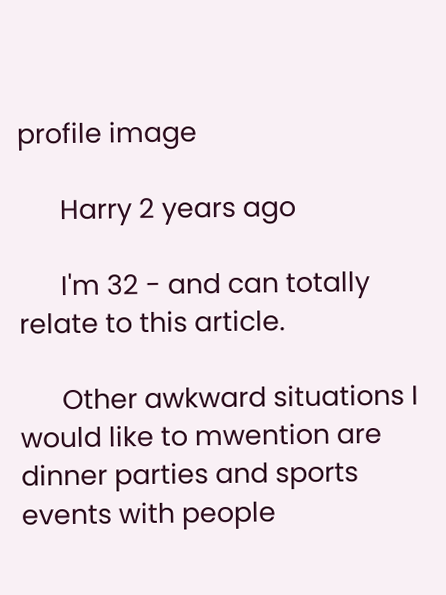profile image

      Harry 2 years ago

      I'm 32 - and can totally relate to this article.

      Other awkward situations I would like to mwention are dinner parties and sports events with people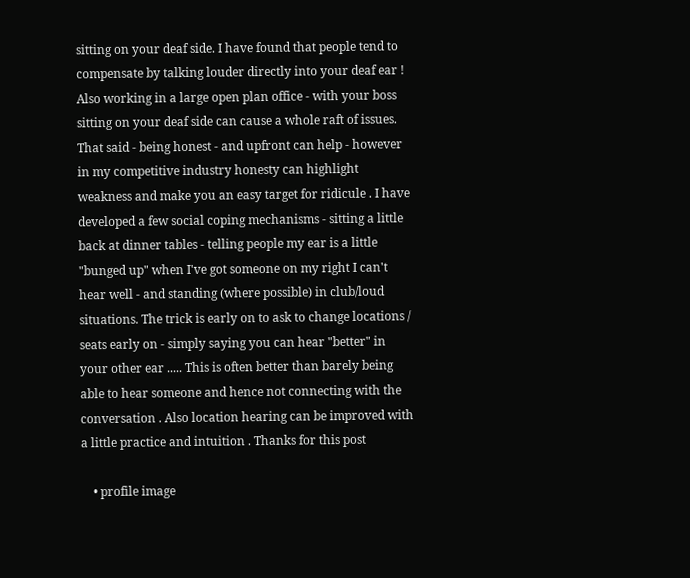sitting on your deaf side. I have found that people tend to compensate by talking louder directly into your deaf ear ! Also working in a large open plan office - with your boss sitting on your deaf side can cause a whole raft of issues. That said - being honest - and upfront can help - however in my competitive industry honesty can highlight weakness and make you an easy target for ridicule . I have developed a few social coping mechanisms - sitting a little back at dinner tables - telling people my ear is a little "bunged up" when I've got someone on my right I can't hear well - and standing (where possible) in club/loud situations. The trick is early on to ask to change locations / seats early on - simply saying you can hear "better" in your other ear ..... This is often better than barely being able to hear someone and hence not connecting with the conversation . Also location hearing can be improved with a little practice and intuition . Thanks for this post

    • profile image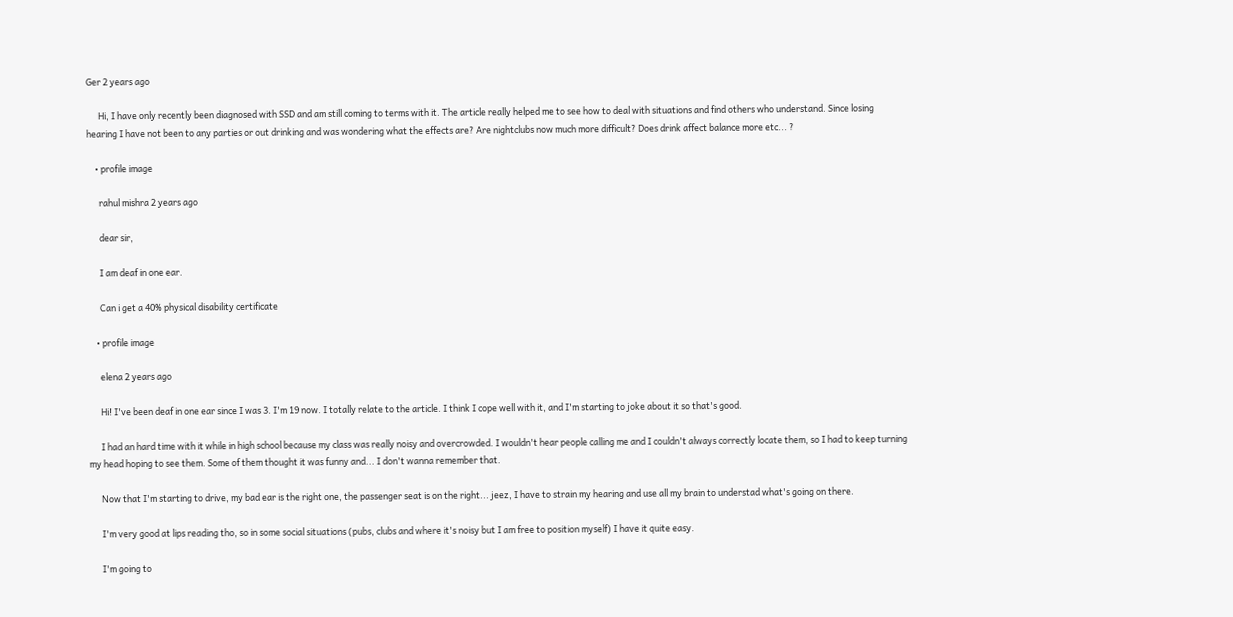Ger 2 years ago

      Hi, I have only recently been diagnosed with SSD and am still coming to terms with it. The article really helped me to see how to deal with situations and find others who understand. Since losing hearing I have not been to any parties or out drinking and was wondering what the effects are? Are nightclubs now much more difficult? Does drink affect balance more etc... ?

    • profile image

      rahul mishra 2 years ago

      dear sir,

      I am deaf in one ear.

      Can i get a 40% physical disability certificate

    • profile image

      elena 2 years ago

      Hi! I've been deaf in one ear since I was 3. I'm 19 now. I totally relate to the article. I think I cope well with it, and I'm starting to joke about it so that's good.

      I had an hard time with it while in high school because my class was really noisy and overcrowded. I wouldn't hear people calling me and I couldn't always correctly locate them, so I had to keep turning my head hoping to see them. Some of them thought it was funny and... I don't wanna remember that.

      Now that I'm starting to drive, my bad ear is the right one, the passenger seat is on the right... jeez, I have to strain my hearing and use all my brain to understad what's going on there.

      I'm very good at lips reading tho, so in some social situations (pubs, clubs and where it's noisy but I am free to position myself) I have it quite easy.

      I'm going to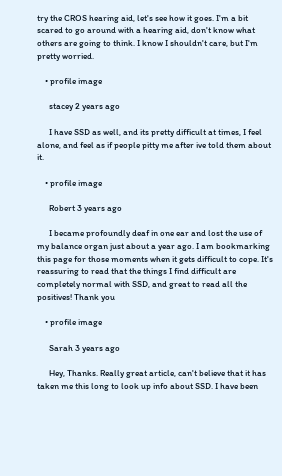try the CROS hearing aid, let's see how it goes. I'm a bit scared to go around with a hearing aid, don't know what others are going to think. I know I shouldn't care, but I'm pretty worried.

    • profile image

      stacey 2 years ago

      I have SSD as well, and its pretty difficult at times, I feel alone, and feel as if people pitty me after ive told them about it.

    • profile image

      Robert 3 years ago

      I became profoundly deaf in one ear and lost the use of my balance organ just about a year ago. I am bookmarking this page for those moments when it gets difficult to cope. It's reassuring to read that the things I find difficult are completely normal with SSD, and great to read all the positives! Thank you

    • profile image

      Sarah 3 years ago

      Hey, Thanks. Really great article, can't believe that it has taken me this long to look up info about SSD. I have been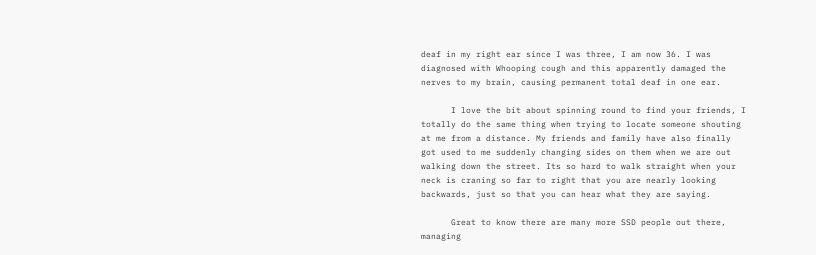deaf in my right ear since I was three, I am now 36. I was diagnosed with Whooping cough and this apparently damaged the nerves to my brain, causing permanent total deaf in one ear.

      I love the bit about spinning round to find your friends, I totally do the same thing when trying to locate someone shouting at me from a distance. My friends and family have also finally got used to me suddenly changing sides on them when we are out walking down the street. Its so hard to walk straight when your neck is craning so far to right that you are nearly looking backwards, just so that you can hear what they are saying.

      Great to know there are many more SSD people out there, managing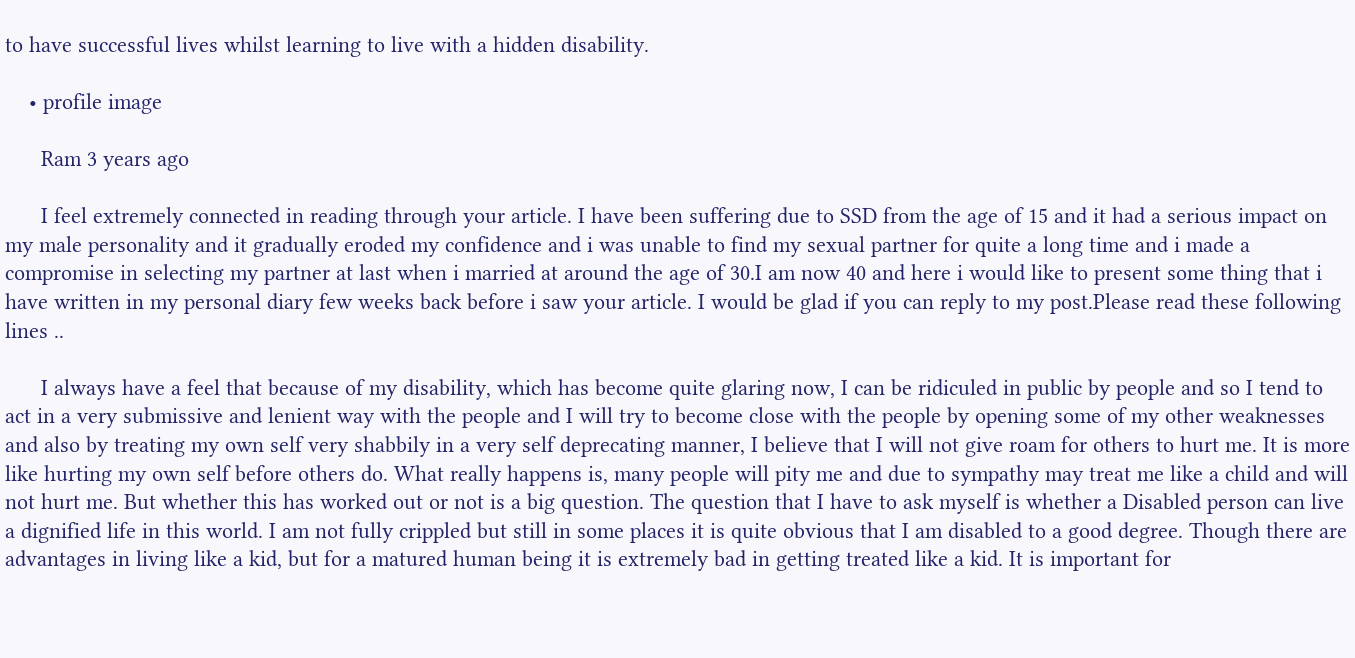to have successful lives whilst learning to live with a hidden disability.

    • profile image

      Ram 3 years ago

      I feel extremely connected in reading through your article. I have been suffering due to SSD from the age of 15 and it had a serious impact on my male personality and it gradually eroded my confidence and i was unable to find my sexual partner for quite a long time and i made a compromise in selecting my partner at last when i married at around the age of 30.I am now 40 and here i would like to present some thing that i have written in my personal diary few weeks back before i saw your article. I would be glad if you can reply to my post.Please read these following lines ..

      I always have a feel that because of my disability, which has become quite glaring now, I can be ridiculed in public by people and so I tend to act in a very submissive and lenient way with the people and I will try to become close with the people by opening some of my other weaknesses and also by treating my own self very shabbily in a very self deprecating manner, I believe that I will not give roam for others to hurt me. It is more like hurting my own self before others do. What really happens is, many people will pity me and due to sympathy may treat me like a child and will not hurt me. But whether this has worked out or not is a big question. The question that I have to ask myself is whether a Disabled person can live a dignified life in this world. I am not fully crippled but still in some places it is quite obvious that I am disabled to a good degree. Though there are advantages in living like a kid, but for a matured human being it is extremely bad in getting treated like a kid. It is important for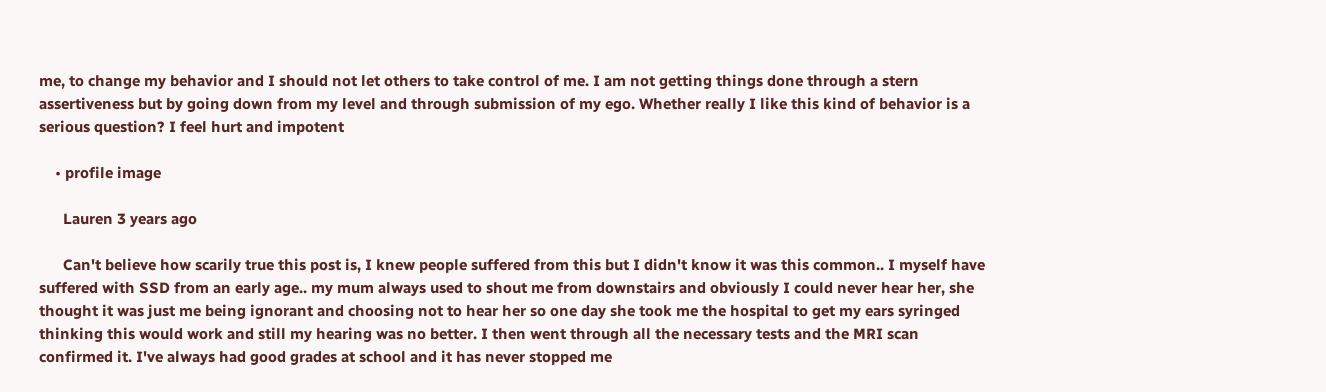me, to change my behavior and I should not let others to take control of me. I am not getting things done through a stern assertiveness but by going down from my level and through submission of my ego. Whether really I like this kind of behavior is a serious question? I feel hurt and impotent

    • profile image

      Lauren 3 years ago

      Can't believe how scarily true this post is, I knew people suffered from this but I didn't know it was this common.. I myself have suffered with SSD from an early age.. my mum always used to shout me from downstairs and obviously I could never hear her, she thought it was just me being ignorant and choosing not to hear her so one day she took me the hospital to get my ears syringed thinking this would work and still my hearing was no better. I then went through all the necessary tests and the MRI scan confirmed it. I've always had good grades at school and it has never stopped me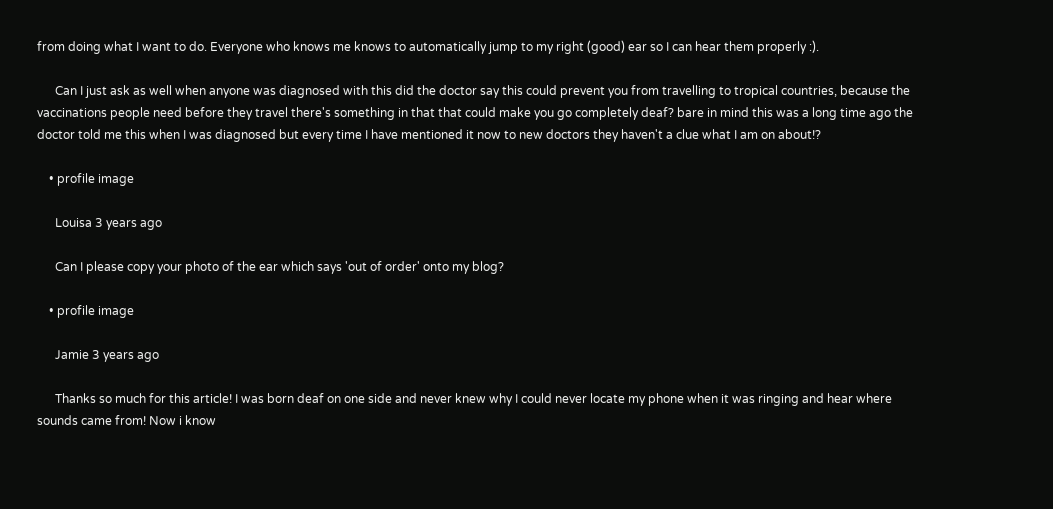from doing what I want to do. Everyone who knows me knows to automatically jump to my right (good) ear so I can hear them properly :).

      Can I just ask as well when anyone was diagnosed with this did the doctor say this could prevent you from travelling to tropical countries, because the vaccinations people need before they travel there's something in that that could make you go completely deaf? bare in mind this was a long time ago the doctor told me this when I was diagnosed but every time I have mentioned it now to new doctors they haven't a clue what I am on about!?

    • profile image

      Louisa 3 years ago

      Can I please copy your photo of the ear which says 'out of order' onto my blog?

    • profile image

      Jamie 3 years ago

      Thanks so much for this article! I was born deaf on one side and never knew why I could never locate my phone when it was ringing and hear where sounds came from! Now i know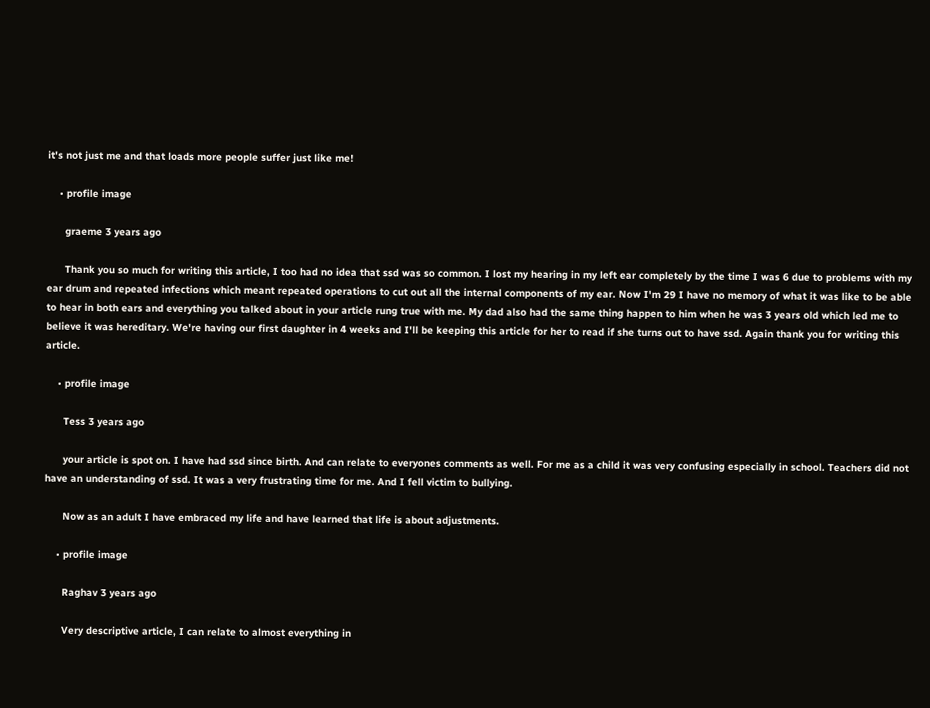it's not just me and that loads more people suffer just like me!

    • profile image

      graeme 3 years ago

      Thank you so much for writing this article, I too had no idea that ssd was so common. I lost my hearing in my left ear completely by the time I was 6 due to problems with my ear drum and repeated infections which meant repeated operations to cut out all the internal components of my ear. Now I'm 29 I have no memory of what it was like to be able to hear in both ears and everything you talked about in your article rung true with me. My dad also had the same thing happen to him when he was 3 years old which led me to believe it was hereditary. We're having our first daughter in 4 weeks and I'll be keeping this article for her to read if she turns out to have ssd. Again thank you for writing this article.

    • profile image

      Tess 3 years ago

      your article is spot on. I have had ssd since birth. And can relate to everyones comments as well. For me as a child it was very confusing especially in school. Teachers did not have an understanding of ssd. It was a very frustrating time for me. And I fell victim to bullying.

      Now as an adult I have embraced my life and have learned that life is about adjustments.

    • profile image

      Raghav 3 years ago

      Very descriptive article, I can relate to almost everything in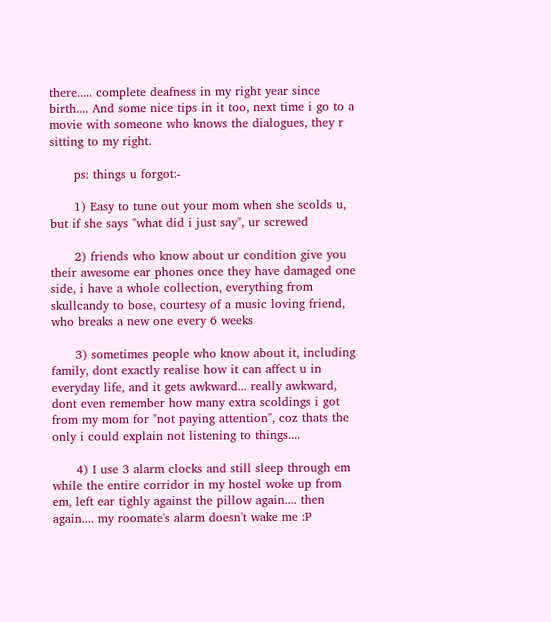there..... complete deafness in my right year since birth.... And some nice tips in it too, next time i go to a movie with someone who knows the dialogues, they r sitting to my right.

      ps: things u forgot:-

      1) Easy to tune out your mom when she scolds u, but if she says "what did i just say", ur screwed

      2) friends who know about ur condition give you their awesome ear phones once they have damaged one side, i have a whole collection, everything from skullcandy to bose, courtesy of a music loving friend, who breaks a new one every 6 weeks

      3) sometimes people who know about it, including family, dont exactly realise how it can affect u in everyday life, and it gets awkward... really awkward, dont even remember how many extra scoldings i got from my mom for "not paying attention", coz thats the only i could explain not listening to things....

      4) I use 3 alarm clocks and still sleep through em while the entire corridor in my hostel woke up from em, left ear tighly against the pillow again.... then again.... my roomate's alarm doesn't wake me :P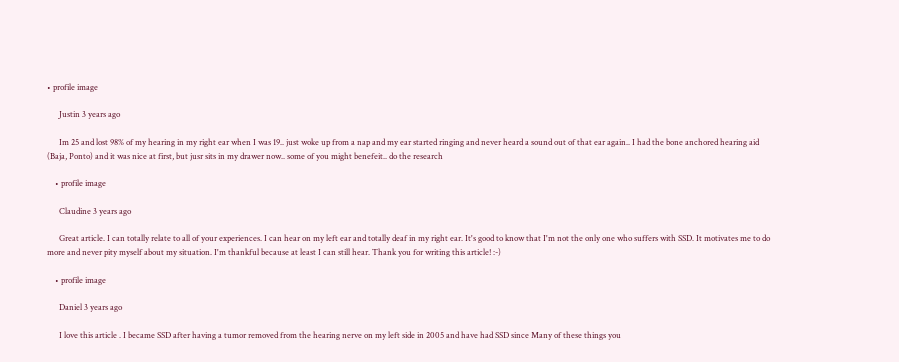• profile image

      Justin 3 years ago

      Im 25 and lost 98% of my hearing in my right ear when I was 19.. just woke up from a nap and my ear started ringing and never heard a sound out of that ear again.. I had the bone anchored hearing aid (Baja, Ponto) and it was nice at first, but jusr sits in my drawer now.. some of you might benefeit.. do the research

    • profile image

      Claudine 3 years ago

      Great article. I can totally relate to all of your experiences. I can hear on my left ear and totally deaf in my right ear. It's good to know that I'm not the only one who suffers with SSD. It motivates me to do more and never pity myself about my situation. I'm thankful because at least I can still hear. Thank you for writing this article! :-)

    • profile image

      Daniel 3 years ago

      I love this article . I became SSD after having a tumor removed from the hearing nerve on my left side in 2005 and have had SSD since Many of these things you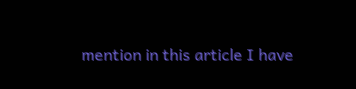mention in this article I have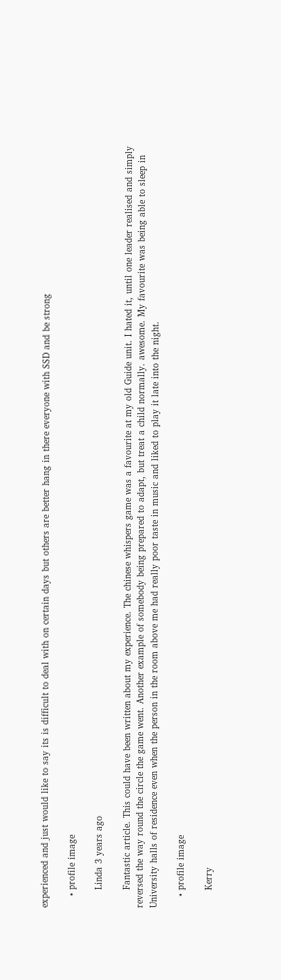experienced and just would like to say its is difficult to deal with on certain days but others are better hang in there everyone with SSD and be strong

    • profile image

      Linda 3 years ago

      Fantastic article. This could have been written about my experience. The chinese whispers game was a favourite at my old Guide unit. I hated it, until one leader realised and simply reversed the way round the circle the game went. Another example of somebody being prepared to adapt, but treat a child normally. awesome. My favourite was being able to sleep in University halls of residence even when the person in the room above me had really poor taste in music and liked to play it late into the night.

    • profile image

      Kerry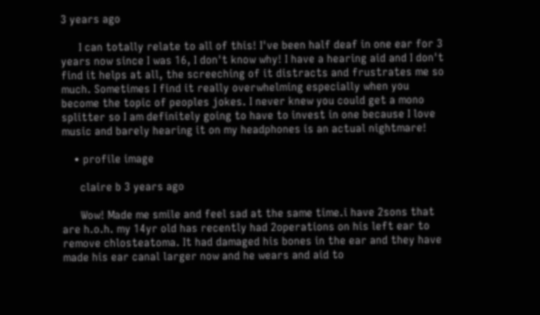3 years ago

      I can totally relate to all of this! I've been half deaf in one ear for 3 years now since I was 16, I don't know why! I have a hearing aid and I don't find it helps at all, the screeching of it distracts and frustrates me so much. Sometimes I find it really overwhelming especially when you become the topic of peoples jokes. I never knew you could get a mono splitter so I am definitely going to have to invest in one because I love music and barely hearing it on my headphones is an actual nightmare!

    • profile image

      claire b 3 years ago

      Wow! Made me smile and feel sad at the same time.i have 2sons that are h.o.h. my 14yr old has recently had 2operations on his left ear to remove chlosteatoma. It had damaged his bones in the ear and they have made his ear canal larger now and he wears and aid to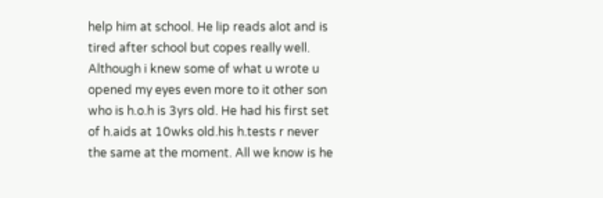help him at school. He lip reads alot and is tired after school but copes really well. Although i knew some of what u wrote u opened my eyes even more to it other son who is h.o.h is 3yrs old. He had his first set of h.aids at 10wks old.his h.tests r never the same at the moment. All we know is he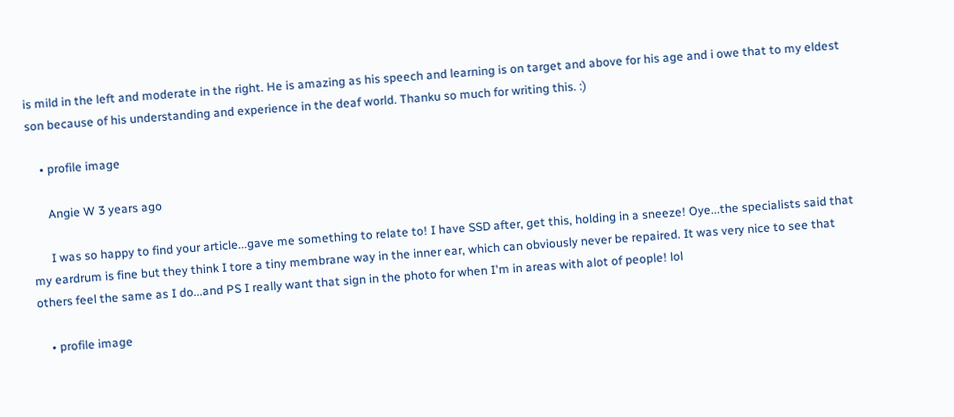is mild in the left and moderate in the right. He is amazing as his speech and learning is on target and above for his age and i owe that to my eldest son because of his understanding and experience in the deaf world. Thanku so much for writing this. :)

    • profile image

      Angie W 3 years ago

      I was so happy to find your article...gave me something to relate to! I have SSD after, get this, holding in a sneeze! Oye...the specialists said that my eardrum is fine but they think I tore a tiny membrane way in the inner ear, which can obviously never be repaired. It was very nice to see that others feel the same as I do...and PS I really want that sign in the photo for when I'm in areas with alot of people! lol

    • profile image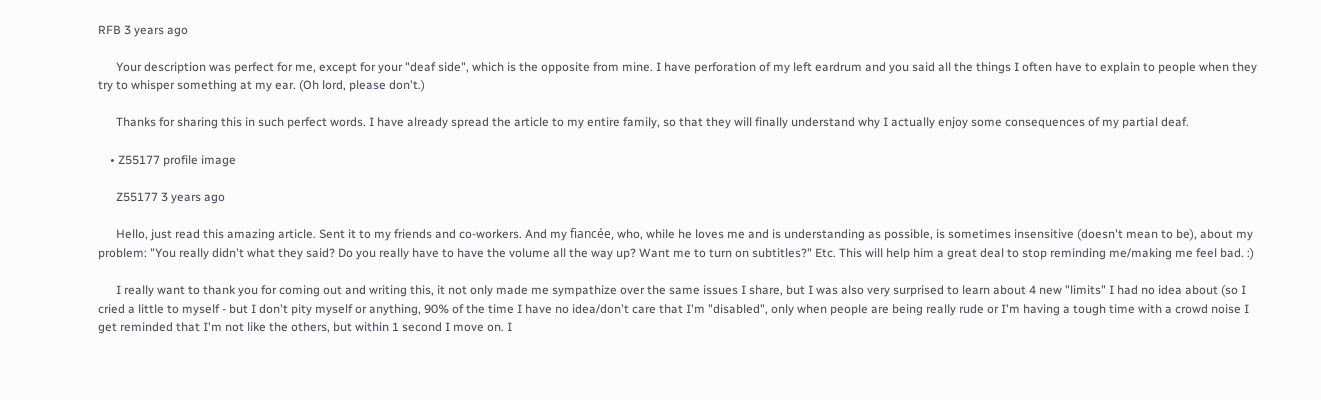RFB 3 years ago

      Your description was perfect for me, except for your "deaf side", which is the opposite from mine. I have perforation of my left eardrum and you said all the things I often have to explain to people when they try to whisper something at my ear. (Oh lord, please don't.)

      Thanks for sharing this in such perfect words. I have already spread the article to my entire family, so that they will finally understand why I actually enjoy some consequences of my partial deaf.

    • Z55177 profile image

      Z55177 3 years ago

      Hello, just read this amazing article. Sent it to my friends and co-workers. And my fiancée, who, while he loves me and is understanding as possible, is sometimes insensitive (doesn't mean to be), about my problem: "You really didn't what they said? Do you really have to have the volume all the way up? Want me to turn on subtitles?" Etc. This will help him a great deal to stop reminding me/making me feel bad. :)

      I really want to thank you for coming out and writing this, it not only made me sympathize over the same issues I share, but I was also very surprised to learn about 4 new "limits" I had no idea about (so I cried a little to myself - but I don't pity myself or anything, 90% of the time I have no idea/don't care that I'm "disabled", only when people are being really rude or I'm having a tough time with a crowd noise I get reminded that I'm not like the others, but within 1 second I move on. I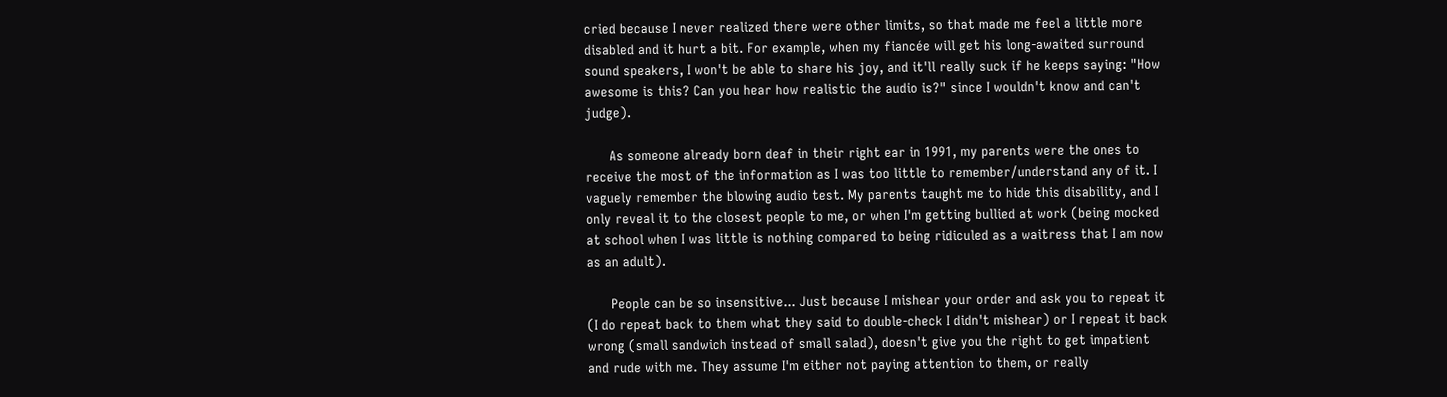cried because I never realized there were other limits, so that made me feel a little more disabled and it hurt a bit. For example, when my fiancée will get his long-awaited surround sound speakers, I won't be able to share his joy, and it'll really suck if he keeps saying: "How awesome is this? Can you hear how realistic the audio is?" since I wouldn't know and can't judge).

      As someone already born deaf in their right ear in 1991, my parents were the ones to receive the most of the information as I was too little to remember/understand any of it. I vaguely remember the blowing audio test. My parents taught me to hide this disability, and I only reveal it to the closest people to me, or when I'm getting bullied at work (being mocked at school when I was little is nothing compared to being ridiculed as a waitress that I am now as an adult).

      People can be so insensitive... Just because I mishear your order and ask you to repeat it (I do repeat back to them what they said to double-check I didn't mishear) or I repeat it back wrong (small sandwich instead of small salad), doesn't give you the right to get impatient and rude with me. They assume I'm either not paying attention to them, or really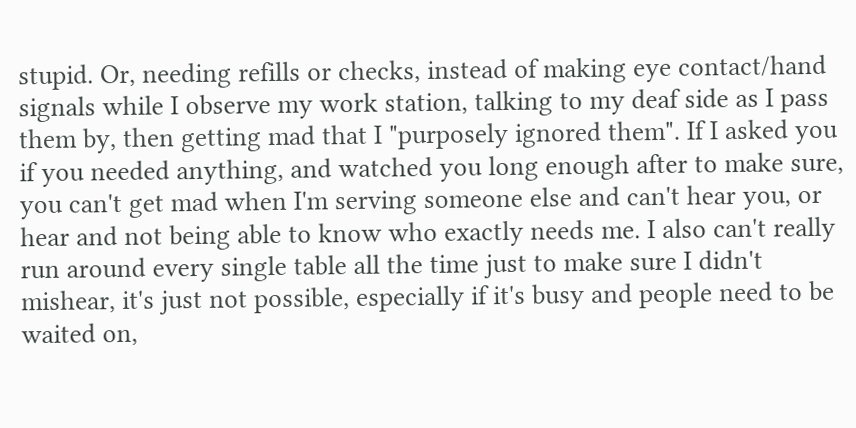stupid. Or, needing refills or checks, instead of making eye contact/hand signals while I observe my work station, talking to my deaf side as I pass them by, then getting mad that I "purposely ignored them". If I asked you if you needed anything, and watched you long enough after to make sure, you can't get mad when I'm serving someone else and can't hear you, or hear and not being able to know who exactly needs me. I also can't really run around every single table all the time just to make sure I didn't mishear, it's just not possible, especially if it's busy and people need to be waited on,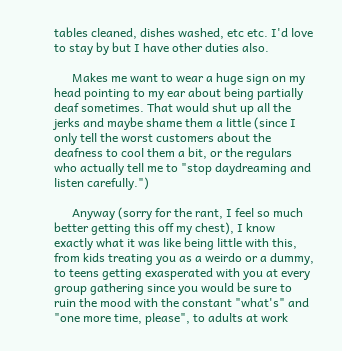tables cleaned, dishes washed, etc etc. I'd love to stay by but I have other duties also.

      Makes me want to wear a huge sign on my head pointing to my ear about being partially deaf sometimes. That would shut up all the jerks and maybe shame them a little (since I only tell the worst customers about the deafness to cool them a bit, or the regulars who actually tell me to "stop daydreaming and listen carefully.")

      Anyway (sorry for the rant, I feel so much better getting this off my chest), I know exactly what it was like being little with this, from kids treating you as a weirdo or a dummy, to teens getting exasperated with you at every group gathering since you would be sure to ruin the mood with the constant "what's" and "one more time, please", to adults at work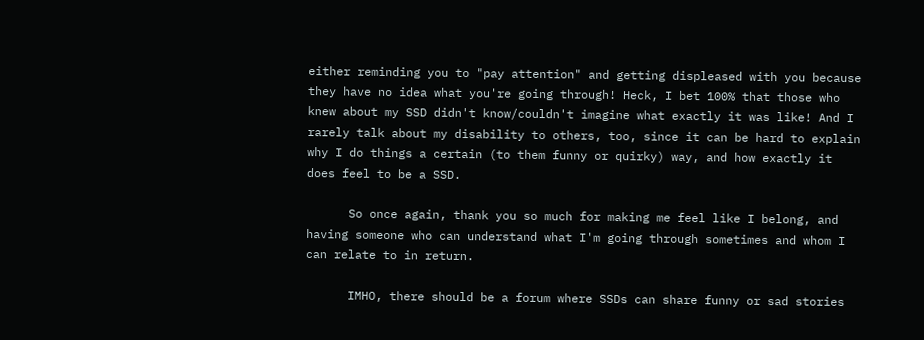either reminding you to "pay attention" and getting displeased with you because they have no idea what you're going through! Heck, I bet 100% that those who knew about my SSD didn't know/couldn't imagine what exactly it was like! And I rarely talk about my disability to others, too, since it can be hard to explain why I do things a certain (to them funny or quirky) way, and how exactly it does feel to be a SSD.

      So once again, thank you so much for making me feel like I belong, and having someone who can understand what I'm going through sometimes and whom I can relate to in return.

      IMHO, there should be a forum where SSDs can share funny or sad stories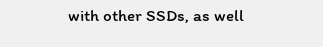with other SSDs, as well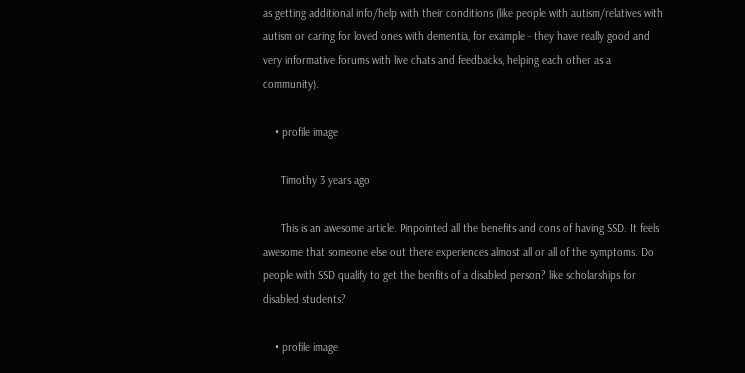as getting additional info/help with their conditions (like people with autism/relatives with autism or caring for loved ones with dementia, for example - they have really good and very informative forums with live chats and feedbacks, helping each other as a community).

    • profile image

      Timothy 3 years ago

      This is an awesome article. Pinpointed all the benefits and cons of having SSD. It feels awesome that someone else out there experiences almost all or all of the symptoms. Do people with SSD qualify to get the benfits of a disabled person? like scholarships for disabled students?

    • profile image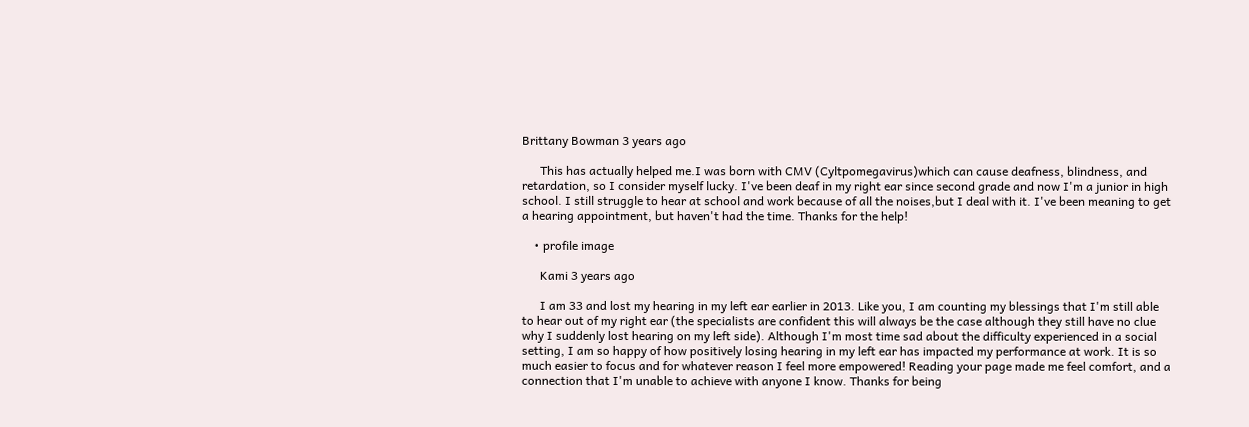Brittany Bowman 3 years ago

      This has actually helped me.I was born with CMV (Cyltpomegavirus)which can cause deafness, blindness, and retardation, so I consider myself lucky. I've been deaf in my right ear since second grade and now I'm a junior in high school. I still struggle to hear at school and work because of all the noises,but I deal with it. I've been meaning to get a hearing appointment, but haven't had the time. Thanks for the help!

    • profile image

      Kami 3 years ago

      I am 33 and lost my hearing in my left ear earlier in 2013. Like you, I am counting my blessings that I'm still able to hear out of my right ear (the specialists are confident this will always be the case although they still have no clue why I suddenly lost hearing on my left side). Although I'm most time sad about the difficulty experienced in a social setting, I am so happy of how positively losing hearing in my left ear has impacted my performance at work. It is so much easier to focus and for whatever reason I feel more empowered! Reading your page made me feel comfort, and a connection that I'm unable to achieve with anyone I know. Thanks for being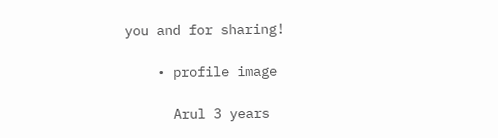you and for sharing!

    • profile image

      Arul 3 years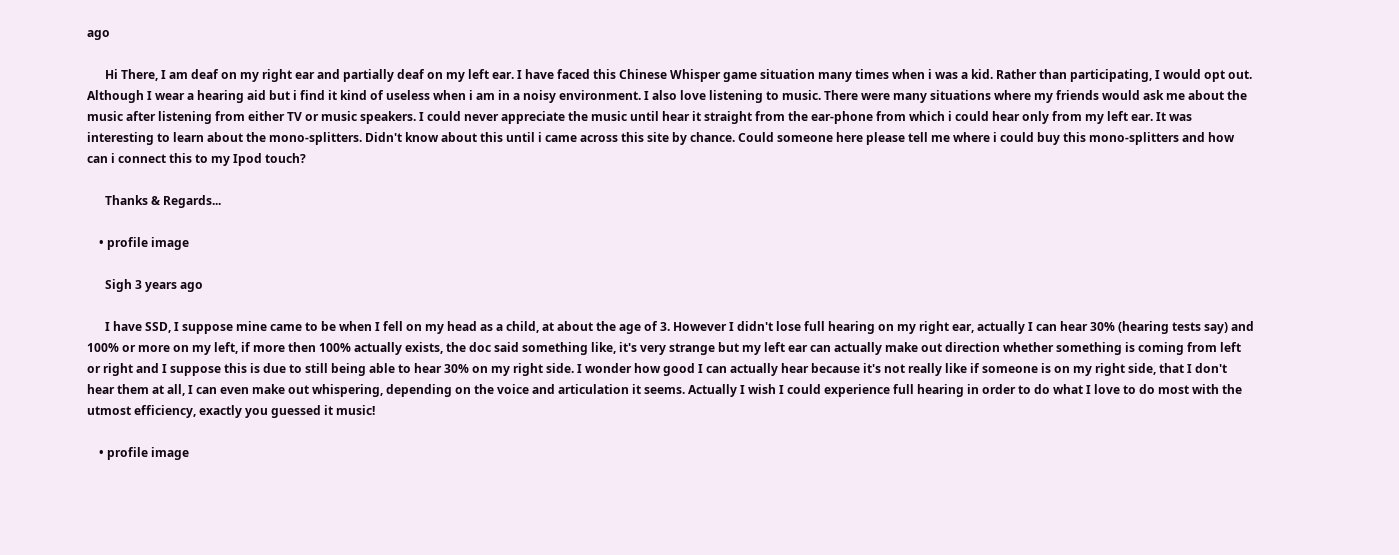ago

      Hi There, I am deaf on my right ear and partially deaf on my left ear. I have faced this Chinese Whisper game situation many times when i was a kid. Rather than participating, I would opt out. Although I wear a hearing aid but i find it kind of useless when i am in a noisy environment. I also love listening to music. There were many situations where my friends would ask me about the music after listening from either TV or music speakers. I could never appreciate the music until hear it straight from the ear-phone from which i could hear only from my left ear. It was interesting to learn about the mono-splitters. Didn't know about this until i came across this site by chance. Could someone here please tell me where i could buy this mono-splitters and how can i connect this to my Ipod touch?

      Thanks & Regards...

    • profile image

      Sigh 3 years ago

      I have SSD, I suppose mine came to be when I fell on my head as a child, at about the age of 3. However I didn't lose full hearing on my right ear, actually I can hear 30% (hearing tests say) and 100% or more on my left, if more then 100% actually exists, the doc said something like, it's very strange but my left ear can actually make out direction whether something is coming from left or right and I suppose this is due to still being able to hear 30% on my right side. I wonder how good I can actually hear because it's not really like if someone is on my right side, that I don't hear them at all, I can even make out whispering, depending on the voice and articulation it seems. Actually I wish I could experience full hearing in order to do what I love to do most with the utmost efficiency, exactly you guessed it music!

    • profile image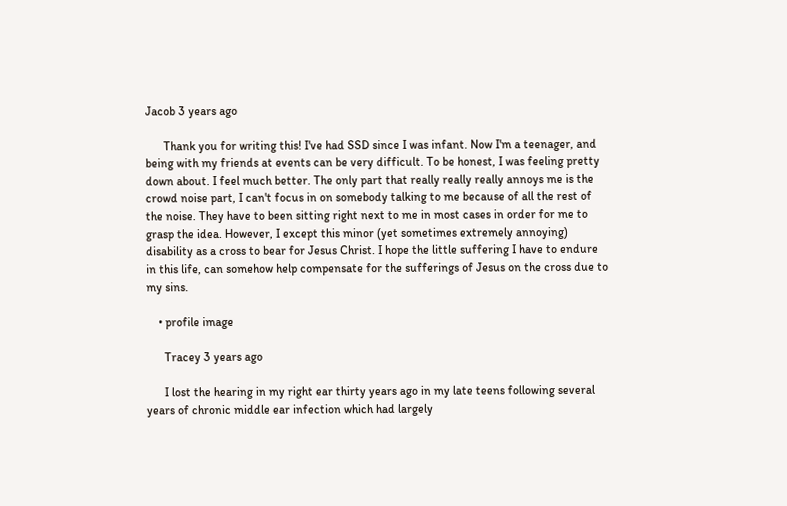Jacob 3 years ago

      Thank you for writing this! I've had SSD since I was infant. Now I'm a teenager, and being with my friends at events can be very difficult. To be honest, I was feeling pretty down about. I feel much better. The only part that really really really annoys me is the crowd noise part, I can't focus in on somebody talking to me because of all the rest of the noise. They have to been sitting right next to me in most cases in order for me to grasp the idea. However, I except this minor (yet sometimes extremely annoying) disability as a cross to bear for Jesus Christ. I hope the little suffering I have to endure in this life, can somehow help compensate for the sufferings of Jesus on the cross due to my sins.

    • profile image

      Tracey 3 years ago

      I lost the hearing in my right ear thirty years ago in my late teens following several years of chronic middle ear infection which had largely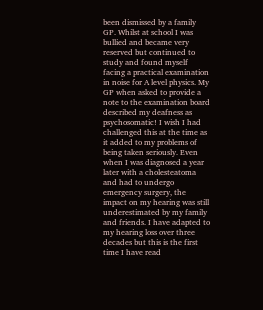been dismissed by a family GP. Whilst at school I was bullied and became very reserved but continued to study and found myself facing a practical examination in noise for A level physics. My GP when asked to provide a note to the examination board described my deafness as psychosomatic! I wish I had challenged this at the time as it added to my problems of being taken seriously. Even when I was diagnosed a year later with a cholesteatoma and had to undergo emergency surgery, the impact on my hearing was still underestimated by my family and friends. I have adapted to my hearing loss over three decades but this is the first time I have read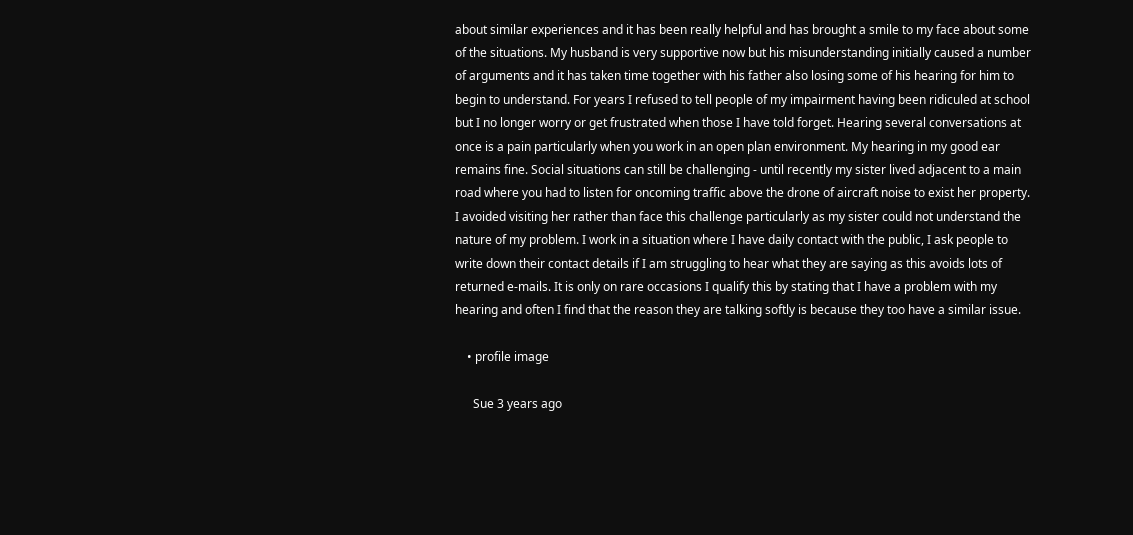about similar experiences and it has been really helpful and has brought a smile to my face about some of the situations. My husband is very supportive now but his misunderstanding initially caused a number of arguments and it has taken time together with his father also losing some of his hearing for him to begin to understand. For years I refused to tell people of my impairment having been ridiculed at school but I no longer worry or get frustrated when those I have told forget. Hearing several conversations at once is a pain particularly when you work in an open plan environment. My hearing in my good ear remains fine. Social situations can still be challenging - until recently my sister lived adjacent to a main road where you had to listen for oncoming traffic above the drone of aircraft noise to exist her property. I avoided visiting her rather than face this challenge particularly as my sister could not understand the nature of my problem. I work in a situation where I have daily contact with the public, I ask people to write down their contact details if I am struggling to hear what they are saying as this avoids lots of returned e-mails. It is only on rare occasions I qualify this by stating that I have a problem with my hearing and often I find that the reason they are talking softly is because they too have a similar issue.

    • profile image

      Sue 3 years ago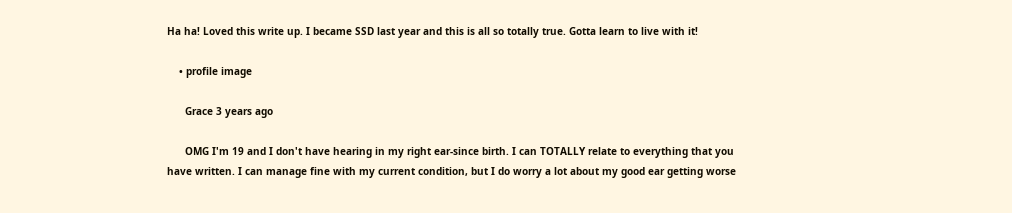Ha ha! Loved this write up. I became SSD last year and this is all so totally true. Gotta learn to live with it!

    • profile image

      Grace 3 years ago

      OMG I'm 19 and I don't have hearing in my right ear-since birth. I can TOTALLY relate to everything that you have written. I can manage fine with my current condition, but I do worry a lot about my good ear getting worse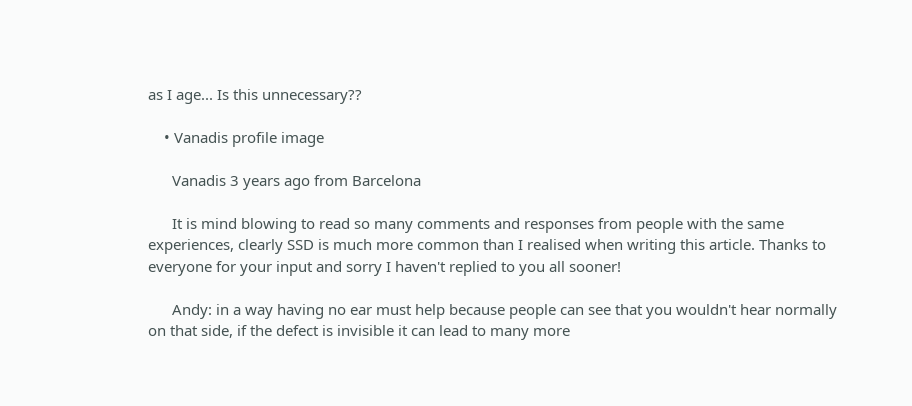as I age... Is this unnecessary??

    • Vanadis profile image

      Vanadis 3 years ago from Barcelona

      It is mind blowing to read so many comments and responses from people with the same experiences, clearly SSD is much more common than I realised when writing this article. Thanks to everyone for your input and sorry I haven't replied to you all sooner!

      Andy: in a way having no ear must help because people can see that you wouldn't hear normally on that side, if the defect is invisible it can lead to many more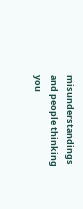misunderstandings and people thinking you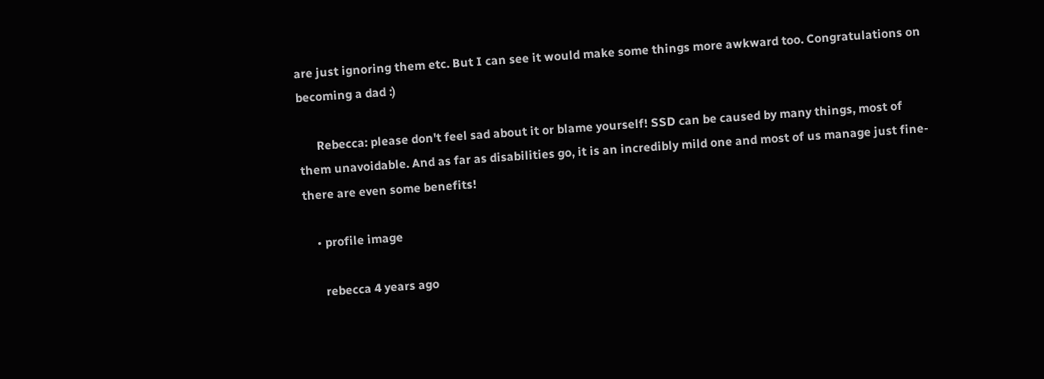are just ignoring them etc. But I can see it would make some things more awkward too. Congratulations on becoming a dad :)

      Rebecca: please don't feel sad about it or blame yourself! SSD can be caused by many things, most of them unavoidable. And as far as disabilities go, it is an incredibly mild one and most of us manage just fine- there are even some benefits!

    • profile image

      rebecca 4 years ago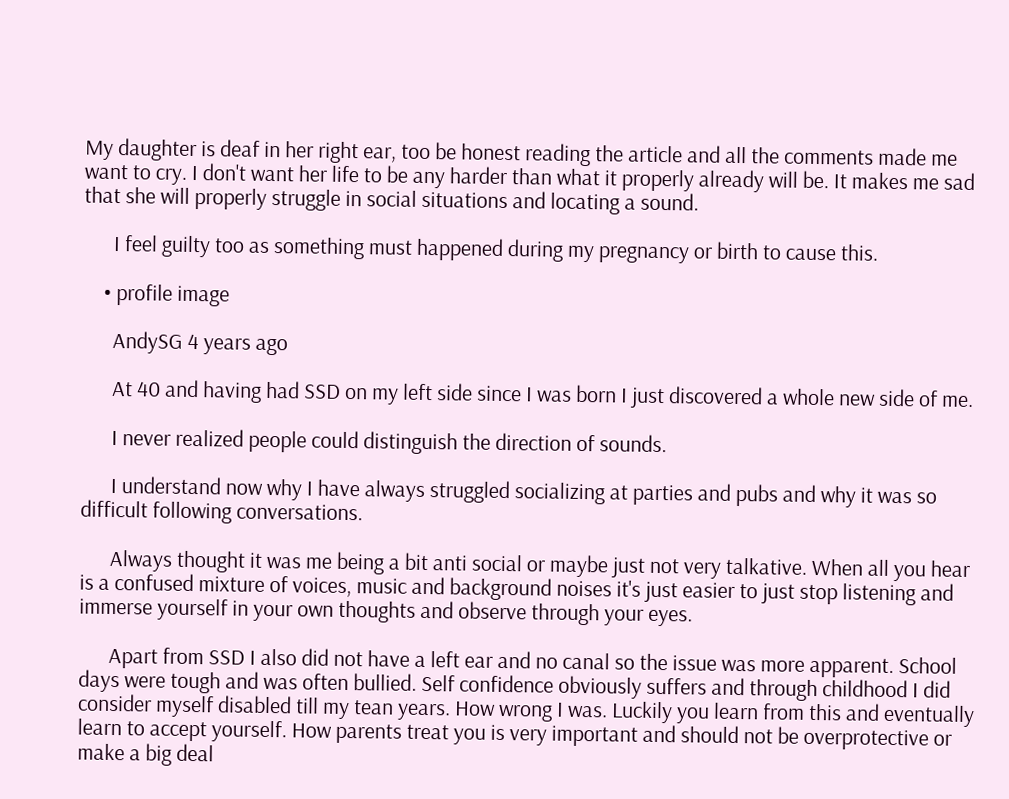My daughter is deaf in her right ear, too be honest reading the article and all the comments made me want to cry. I don't want her life to be any harder than what it properly already will be. It makes me sad that she will properly struggle in social situations and locating a sound.

      I feel guilty too as something must happened during my pregnancy or birth to cause this.

    • profile image

      AndySG 4 years ago

      At 40 and having had SSD on my left side since I was born I just discovered a whole new side of me.

      I never realized people could distinguish the direction of sounds.

      I understand now why I have always struggled socializing at parties and pubs and why it was so difficult following conversations.

      Always thought it was me being a bit anti social or maybe just not very talkative. When all you hear is a confused mixture of voices, music and background noises it's just easier to just stop listening and immerse yourself in your own thoughts and observe through your eyes.

      Apart from SSD I also did not have a left ear and no canal so the issue was more apparent. School days were tough and was often bullied. Self confidence obviously suffers and through childhood I did consider myself disabled till my tean years. How wrong I was. Luckily you learn from this and eventually learn to accept yourself. How parents treat you is very important and should not be overprotective or make a big deal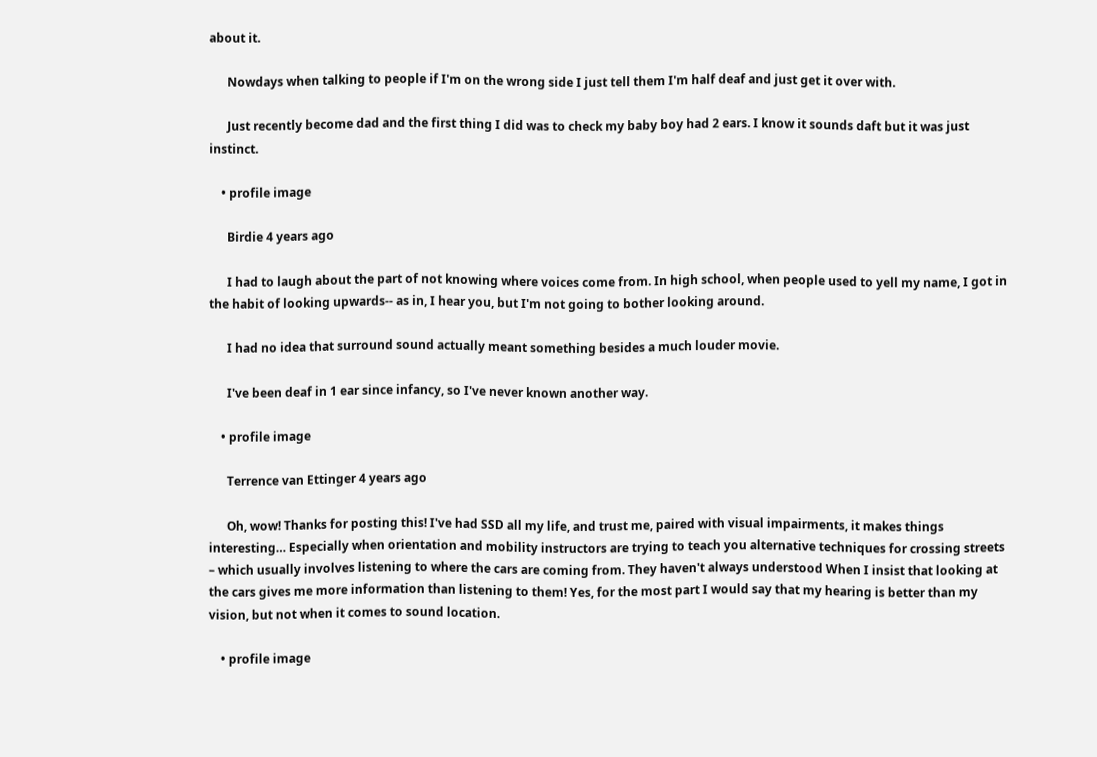about it.

      Nowdays when talking to people if I'm on the wrong side I just tell them I'm half deaf and just get it over with.

      Just recently become dad and the first thing I did was to check my baby boy had 2 ears. I know it sounds daft but it was just instinct.

    • profile image

      Birdie 4 years ago

      I had to laugh about the part of not knowing where voices come from. In high school, when people used to yell my name, I got in the habit of looking upwards-- as in, I hear you, but I'm not going to bother looking around.

      I had no idea that surround sound actually meant something besides a much louder movie.

      I've been deaf in 1 ear since infancy, so I've never known another way.

    • profile image

      Terrence van Ettinger 4 years ago

      Oh, wow! Thanks for posting this! I've had SSD all my life, and trust me, paired with visual impairments, it makes things interesting… Especially when orientation and mobility instructors are trying to teach you alternative techniques for crossing streets – which usually involves listening to where the cars are coming from. They haven't always understood When I insist that looking at the cars gives me more information than listening to them! Yes, for the most part I would say that my hearing is better than my vision, but not when it comes to sound location.

    • profile image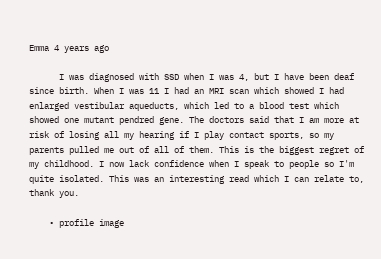Emma 4 years ago

      I was diagnosed with SSD when I was 4, but I have been deaf since birth. When I was 11 I had an MRI scan which showed I had enlarged vestibular aqueducts, which led to a blood test which showed one mutant pendred gene. The doctors said that I am more at risk of losing all my hearing if I play contact sports, so my parents pulled me out of all of them. This is the biggest regret of my childhood. I now lack confidence when I speak to people so I'm quite isolated. This was an interesting read which I can relate to, thank you.

    • profile image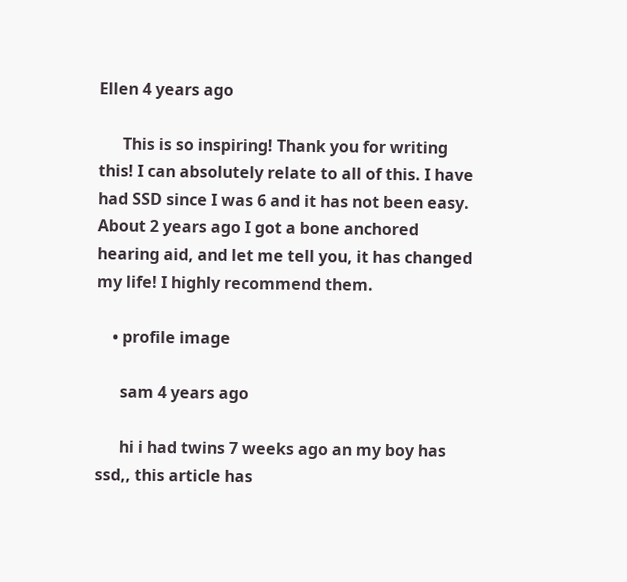Ellen 4 years ago

      This is so inspiring! Thank you for writing this! I can absolutely relate to all of this. I have had SSD since I was 6 and it has not been easy. About 2 years ago I got a bone anchored hearing aid, and let me tell you, it has changed my life! I highly recommend them.

    • profile image

      sam 4 years ago

      hi i had twins 7 weeks ago an my boy has ssd,, this article has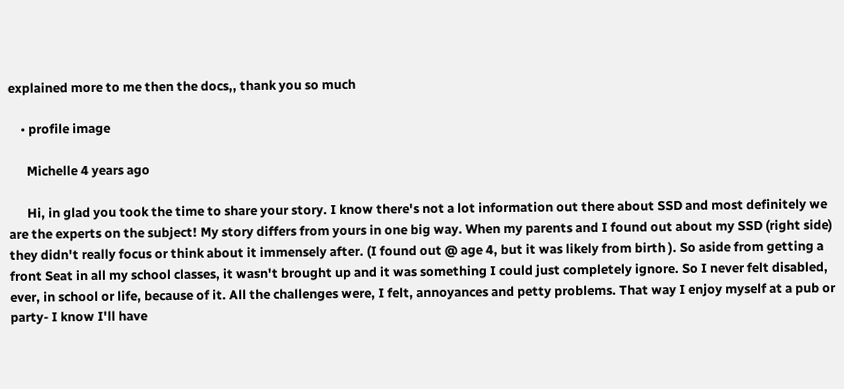explained more to me then the docs,, thank you so much

    • profile image

      Michelle 4 years ago

      Hi, in glad you took the time to share your story. I know there's not a lot information out there about SSD and most definitely we are the experts on the subject! My story differs from yours in one big way. When my parents and I found out about my SSD (right side) they didn't really focus or think about it immensely after. (I found out @ age 4, but it was likely from birth ). So aside from getting a front Seat in all my school classes, it wasn't brought up and it was something I could just completely ignore. So I never felt disabled, ever, in school or life, because of it. All the challenges were, I felt, annoyances and petty problems. That way I enjoy myself at a pub or party- I know I'll have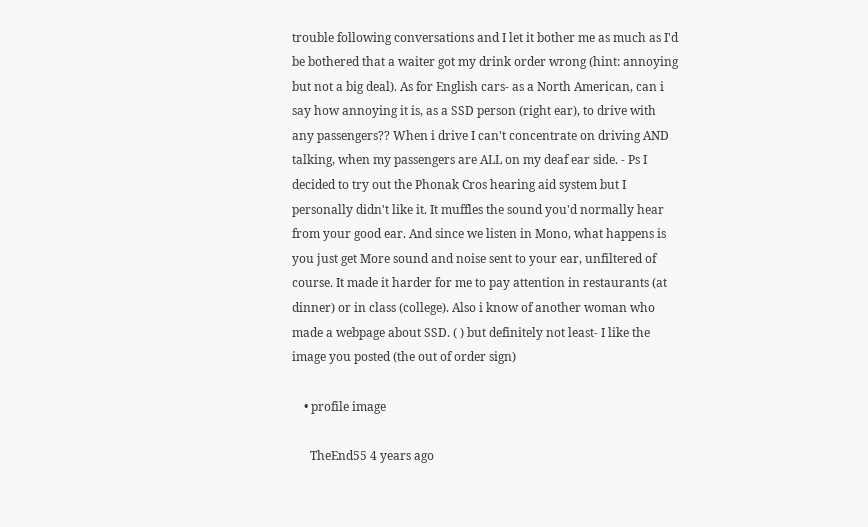trouble following conversations and I let it bother me as much as I'd be bothered that a waiter got my drink order wrong (hint: annoying but not a big deal). As for English cars- as a North American, can i say how annoying it is, as a SSD person (right ear), to drive with any passengers?? When i drive I can't concentrate on driving AND talking, when my passengers are ALL on my deaf ear side. - Ps I decided to try out the Phonak Cros hearing aid system but I personally didn't like it. It muffles the sound you'd normally hear from your good ear. And since we listen in Mono, what happens is you just get More sound and noise sent to your ear, unfiltered of course. It made it harder for me to pay attention in restaurants (at dinner) or in class (college). Also i know of another woman who made a webpage about SSD. ( ) but definitely not least- I like the image you posted (the out of order sign)

    • profile image

      TheEnd55 4 years ago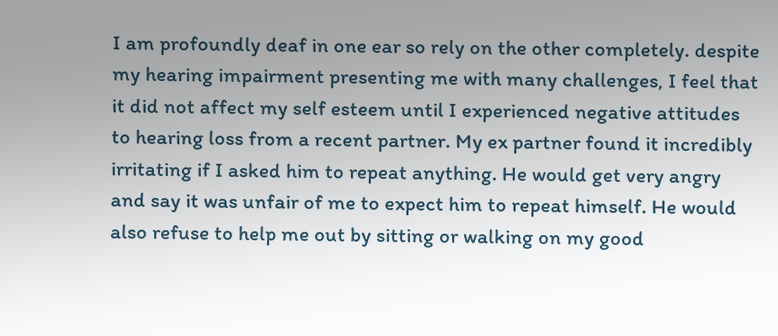I am profoundly deaf in one ear so rely on the other completely. despite my hearing impairment presenting me with many challenges, I feel that it did not affect my self esteem until I experienced negative attitudes to hearing loss from a recent partner. My ex partner found it incredibly irritating if I asked him to repeat anything. He would get very angry and say it was unfair of me to expect him to repeat himself. He would also refuse to help me out by sitting or walking on my good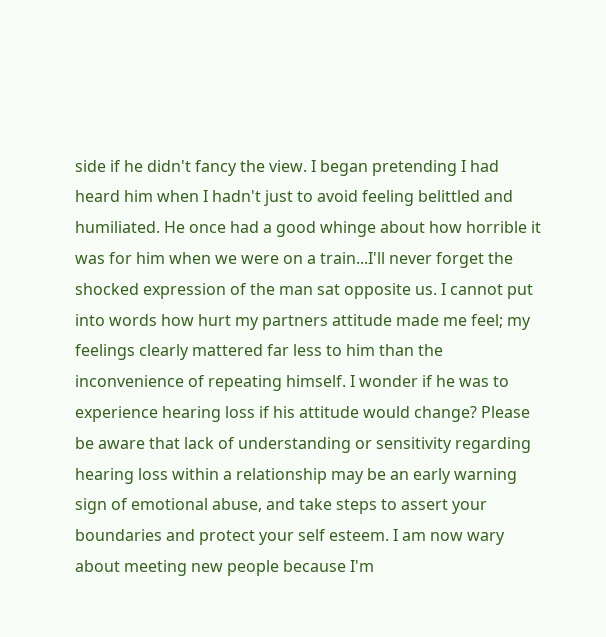side if he didn't fancy the view. I began pretending I had heard him when I hadn't just to avoid feeling belittled and humiliated. He once had a good whinge about how horrible it was for him when we were on a train...I'll never forget the shocked expression of the man sat opposite us. I cannot put into words how hurt my partners attitude made me feel; my feelings clearly mattered far less to him than the inconvenience of repeating himself. I wonder if he was to experience hearing loss if his attitude would change? Please be aware that lack of understanding or sensitivity regarding hearing loss within a relationship may be an early warning sign of emotional abuse, and take steps to assert your boundaries and protect your self esteem. I am now wary about meeting new people because I'm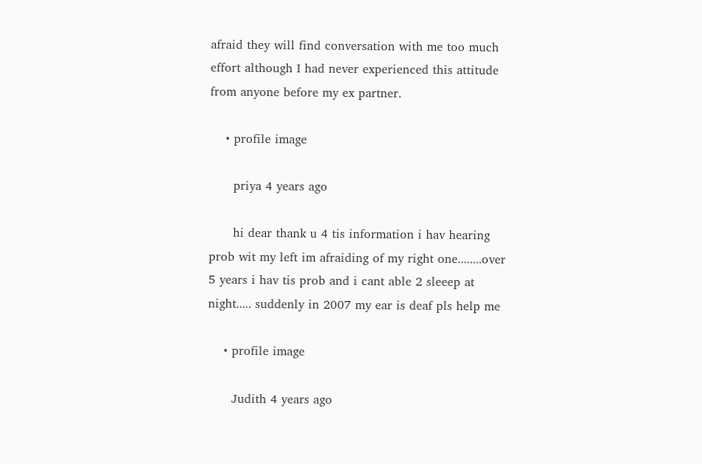afraid they will find conversation with me too much effort although I had never experienced this attitude from anyone before my ex partner.

    • profile image

      priya 4 years ago

      hi dear thank u 4 tis information i hav hearing prob wit my left im afraiding of my right one........over 5 years i hav tis prob and i cant able 2 sleeep at night..... suddenly in 2007 my ear is deaf pls help me

    • profile image

      Judith 4 years ago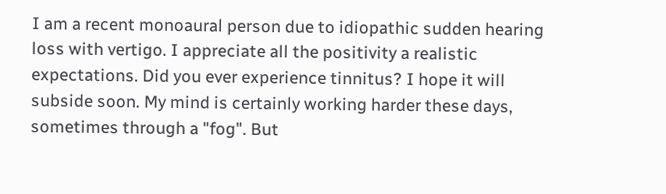I am a recent monoaural person due to idiopathic sudden hearing loss with vertigo. I appreciate all the positivity a realistic expectations. Did you ever experience tinnitus? I hope it will subside soon. My mind is certainly working harder these days, sometimes through a "fog". But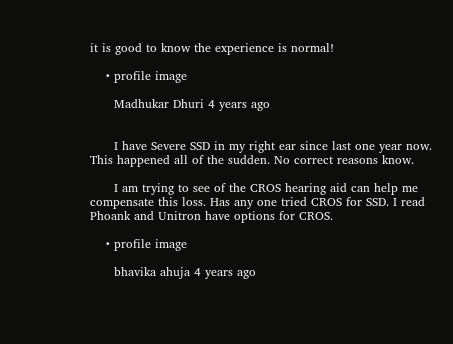it is good to know the experience is normal!

    • profile image

      Madhukar Dhuri 4 years ago


      I have Severe SSD in my right ear since last one year now. This happened all of the sudden. No correct reasons know.

      I am trying to see of the CROS hearing aid can help me compensate this loss. Has any one tried CROS for SSD. I read Phoank and Unitron have options for CROS.

    • profile image

      bhavika ahuja 4 years ago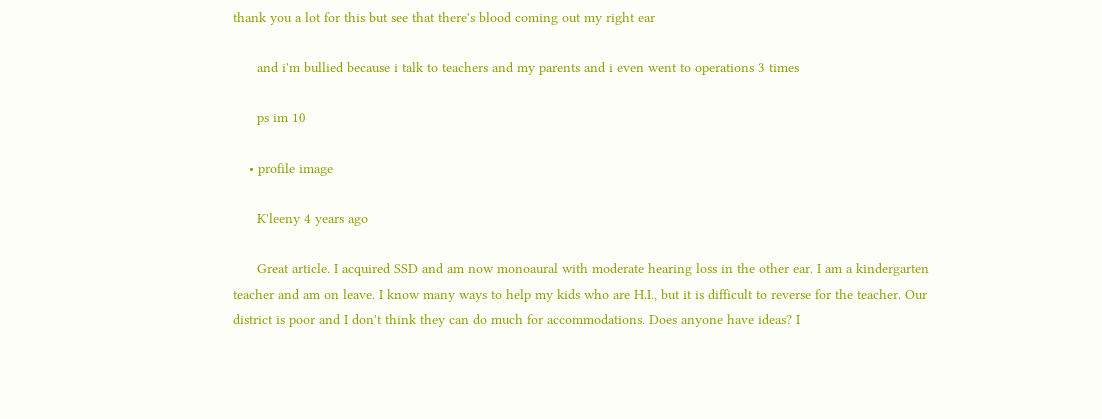thank you a lot for this but see that there's blood coming out my right ear

      and i'm bullied because i talk to teachers and my parents and i even went to operations 3 times

      ps im 10

    • profile image

      K'leeny 4 years ago

      Great article. I acquired SSD and am now monoaural with moderate hearing loss in the other ear. I am a kindergarten teacher and am on leave. I know many ways to help my kids who are H.I., but it is difficult to reverse for the teacher. Our district is poor and I don't think they can do much for accommodations. Does anyone have ideas? I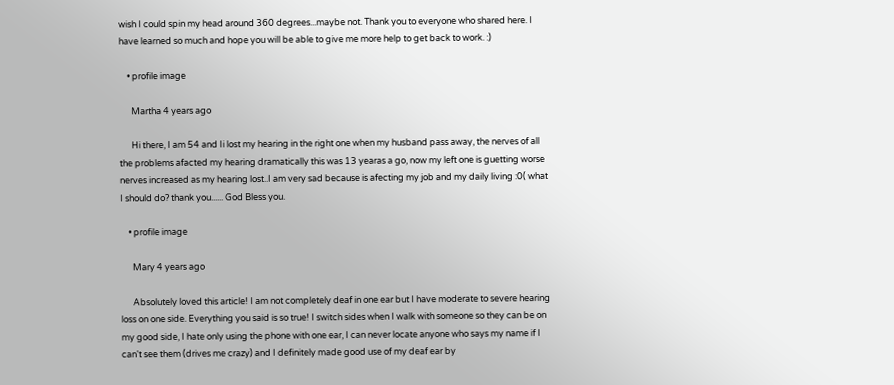wish I could spin my head around 360 degrees...maybe not. Thank you to everyone who shared here. I have learned so much and hope you will be able to give me more help to get back to work. :)

    • profile image

      Martha 4 years ago

      Hi there, I am 54 and Ii lost my hearing in the right one when my husband pass away, the nerves of all the problems afacted my hearing dramatically this was 13 yearas a go, now my left one is guetting worse nerves increased as my hearing lost..I am very sad because is afecting my job and my daily living :0( what I should do? thank you...... God Bless you.

    • profile image

      Mary 4 years ago

      Absolutely loved this article! I am not completely deaf in one ear but I have moderate to severe hearing loss on one side. Everything you said is so true! I switch sides when I walk with someone so they can be on my good side, I hate only using the phone with one ear, I can never locate anyone who says my name if I can't see them (drives me crazy) and I definitely made good use of my deaf ear by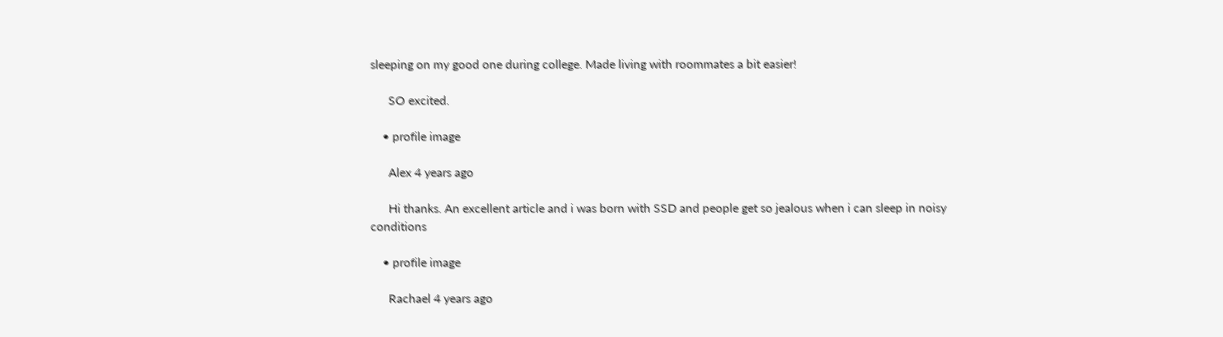sleeping on my good one during college. Made living with roommates a bit easier!

      SO excited.

    • profile image

      Alex 4 years ago

      Hi thanks. An excellent article and i was born with SSD and people get so jealous when i can sleep in noisy conditions

    • profile image

      Rachael 4 years ago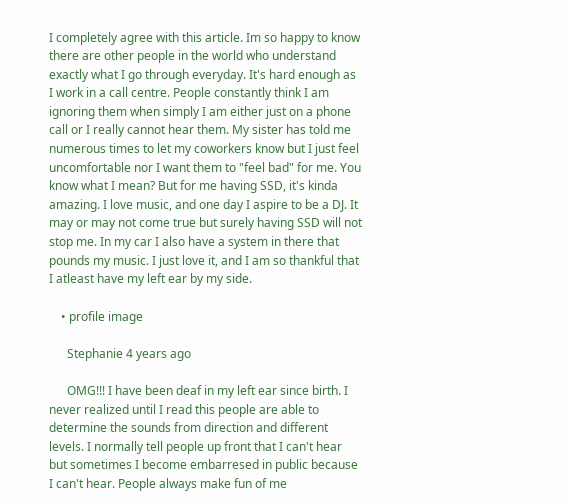I completely agree with this article. Im so happy to know there are other people in the world who understand exactly what I go through everyday. It's hard enough as I work in a call centre. People constantly think I am ignoring them when simply I am either just on a phone call or I really cannot hear them. My sister has told me numerous times to let my coworkers know but I just feel uncomfortable nor I want them to "feel bad" for me. You know what I mean? But for me having SSD, it's kinda amazing. I love music, and one day I aspire to be a DJ. It may or may not come true but surely having SSD will not stop me. In my car I also have a system in there that pounds my music. I just love it, and I am so thankful that I atleast have my left ear by my side.

    • profile image

      Stephanie 4 years ago

      OMG!!! I have been deaf in my left ear since birth. I never realized until I read this people are able to determine the sounds from direction and different levels. I normally tell people up front that I can't hear but sometimes I become embarresed in public because I can't hear. People always make fun of me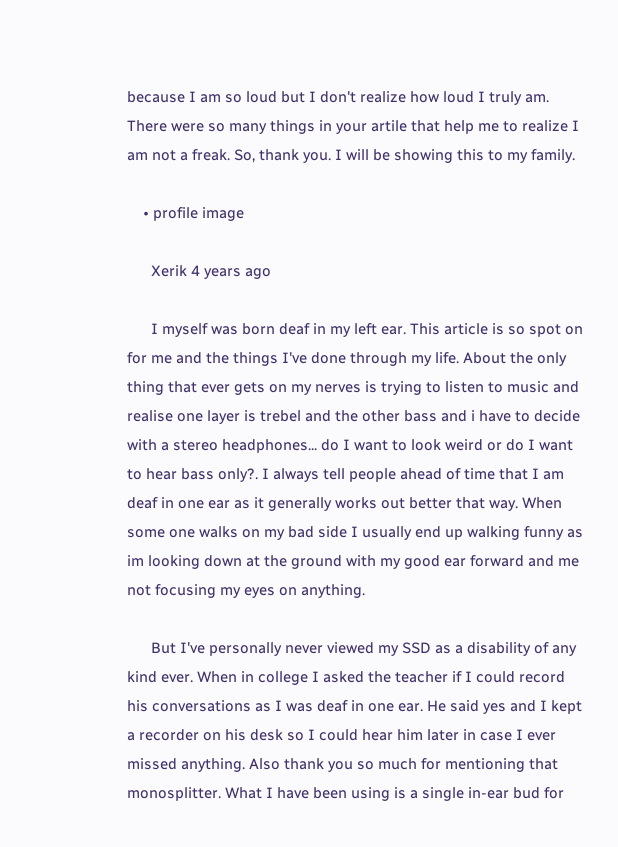because I am so loud but I don't realize how loud I truly am. There were so many things in your artile that help me to realize I am not a freak. So, thank you. I will be showing this to my family.

    • profile image

      Xerik 4 years ago

      I myself was born deaf in my left ear. This article is so spot on for me and the things I've done through my life. About the only thing that ever gets on my nerves is trying to listen to music and realise one layer is trebel and the other bass and i have to decide with a stereo headphones... do I want to look weird or do I want to hear bass only?. I always tell people ahead of time that I am deaf in one ear as it generally works out better that way. When some one walks on my bad side I usually end up walking funny as im looking down at the ground with my good ear forward and me not focusing my eyes on anything.

      But I've personally never viewed my SSD as a disability of any kind ever. When in college I asked the teacher if I could record his conversations as I was deaf in one ear. He said yes and I kept a recorder on his desk so I could hear him later in case I ever missed anything. Also thank you so much for mentioning that monosplitter. What I have been using is a single in-ear bud for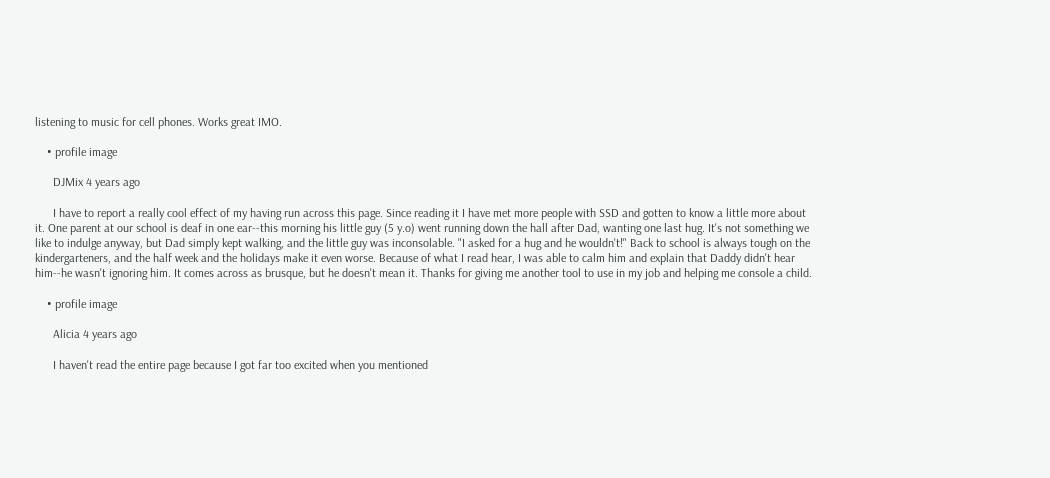listening to music for cell phones. Works great IMO.

    • profile image

      DJMix 4 years ago

      I have to report a really cool effect of my having run across this page. Since reading it I have met more people with SSD and gotten to know a little more about it. One parent at our school is deaf in one ear--this morning his little guy (5 y.o) went running down the hall after Dad, wanting one last hug. It's not something we like to indulge anyway, but Dad simply kept walking, and the little guy was inconsolable. "I asked for a hug and he wouldn't!" Back to school is always tough on the kindergarteners, and the half week and the holidays make it even worse. Because of what I read hear, I was able to calm him and explain that Daddy didn't hear him--he wasn't ignoring him. It comes across as brusque, but he doesn't mean it. Thanks for giving me another tool to use in my job and helping me console a child.

    • profile image

      Alicia 4 years ago

      I haven't read the entire page because I got far too excited when you mentioned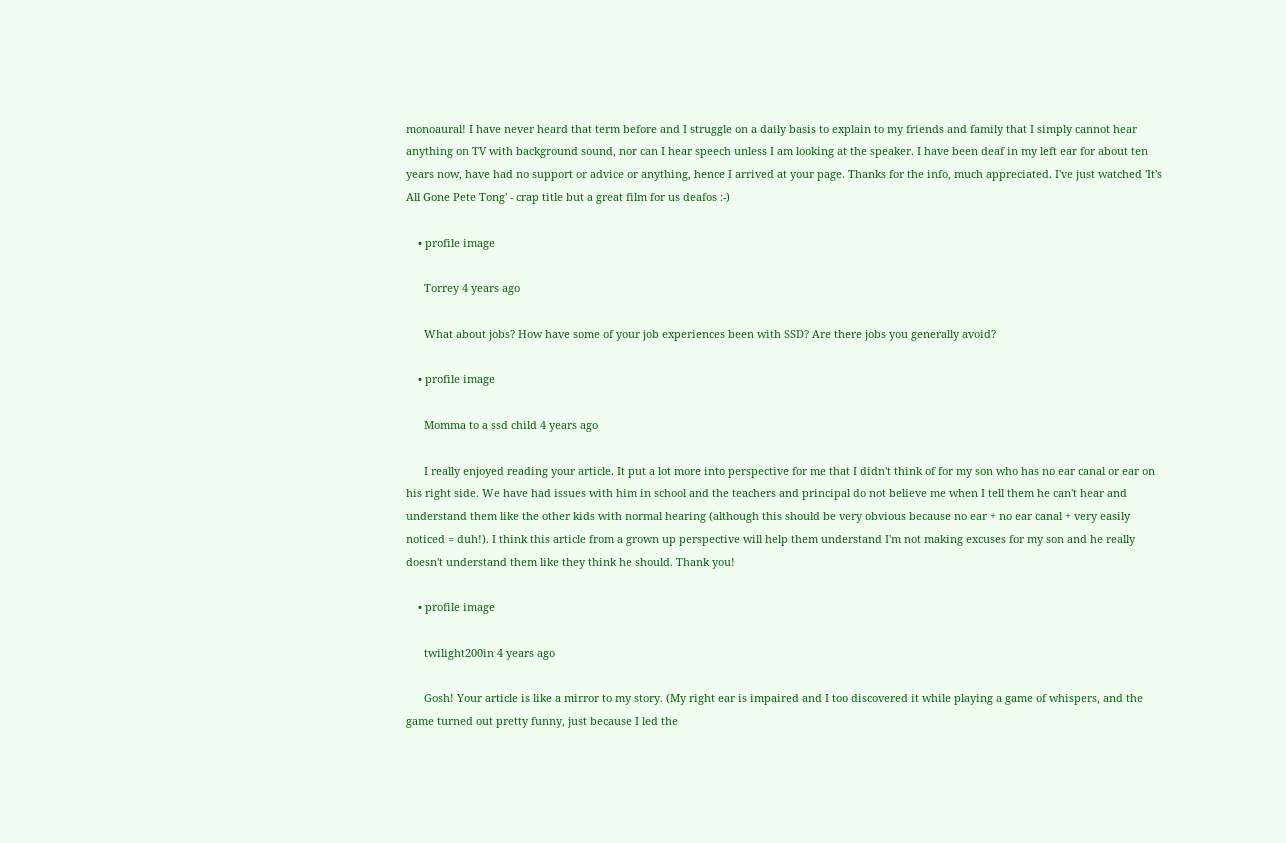monoaural! I have never heard that term before and I struggle on a daily basis to explain to my friends and family that I simply cannot hear anything on TV with background sound, nor can I hear speech unless I am looking at the speaker. I have been deaf in my left ear for about ten years now, have had no support or advice or anything, hence I arrived at your page. Thanks for the info, much appreciated. I've just watched 'It's All Gone Pete Tong' - crap title but a great film for us deafos :-)

    • profile image

      Torrey 4 years ago

      What about jobs? How have some of your job experiences been with SSD? Are there jobs you generally avoid?

    • profile image

      Momma to a ssd child 4 years ago

      I really enjoyed reading your article. It put a lot more into perspective for me that I didn't think of for my son who has no ear canal or ear on his right side. We have had issues with him in school and the teachers and principal do not believe me when I tell them he can't hear and understand them like the other kids with normal hearing (although this should be very obvious because no ear + no ear canal + very easily noticed = duh!). I think this article from a grown up perspective will help them understand I'm not making excuses for my son and he really doesn't understand them like they think he should. Thank you!

    • profile image

      twilight200in 4 years ago

      Gosh! Your article is like a mirror to my story. (My right ear is impaired and I too discovered it while playing a game of whispers, and the game turned out pretty funny, just because I led the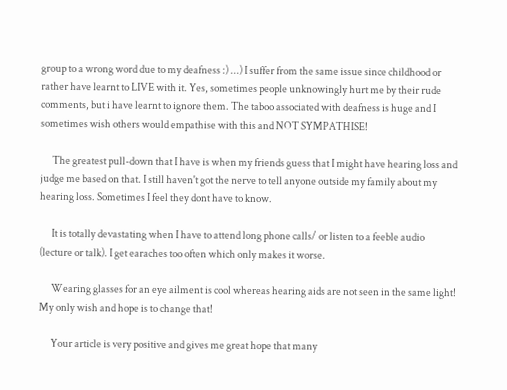group to a wrong word due to my deafness :) ...) I suffer from the same issue since childhood or rather have learnt to LIVE with it. Yes, sometimes people unknowingly hurt me by their rude comments, but i have learnt to ignore them. The taboo associated with deafness is huge and I sometimes wish others would empathise with this and NOT SYMPATHISE!

      The greatest pull-down that I have is when my friends guess that I might have hearing loss and judge me based on that. I still haven't got the nerve to tell anyone outside my family about my hearing loss. Sometimes I feel they dont have to know.

      It is totally devastating when I have to attend long phone calls/ or listen to a feeble audio (lecture or talk). I get earaches too often which only makes it worse.

      Wearing glasses for an eye ailment is cool whereas hearing aids are not seen in the same light! My only wish and hope is to change that!

      Your article is very positive and gives me great hope that many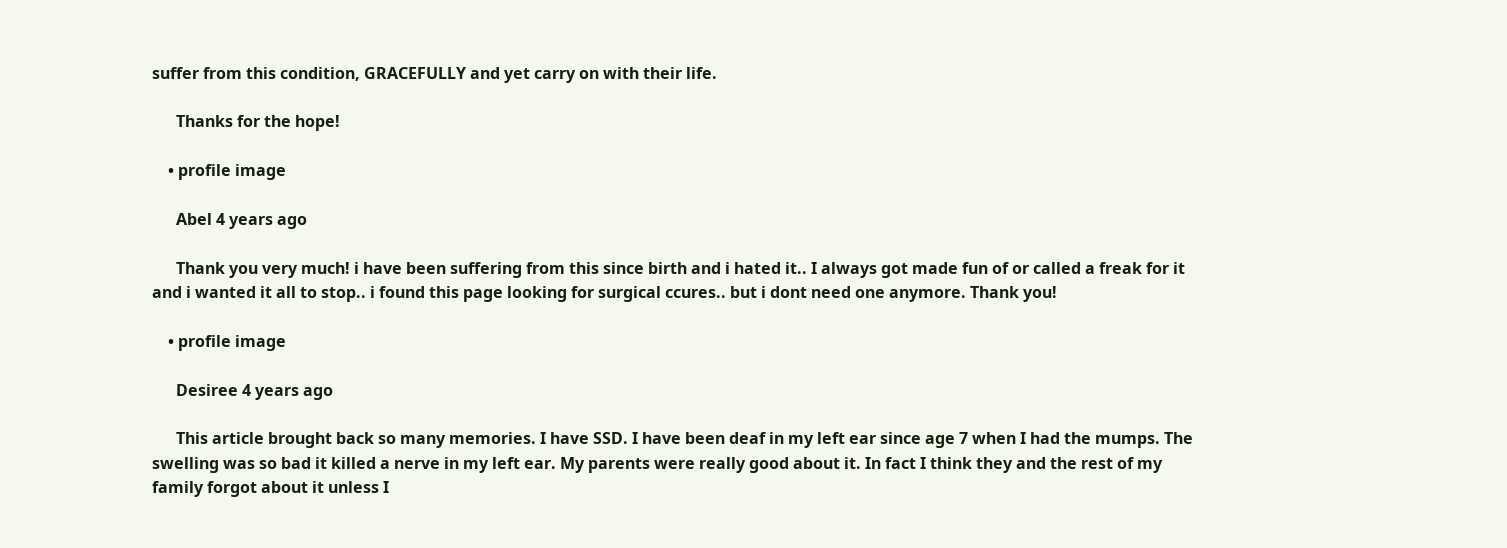suffer from this condition, GRACEFULLY and yet carry on with their life.

      Thanks for the hope!

    • profile image

      Abel 4 years ago

      Thank you very much! i have been suffering from this since birth and i hated it.. I always got made fun of or called a freak for it and i wanted it all to stop.. i found this page looking for surgical ccures.. but i dont need one anymore. Thank you!

    • profile image

      Desiree 4 years ago

      This article brought back so many memories. I have SSD. I have been deaf in my left ear since age 7 when I had the mumps. The swelling was so bad it killed a nerve in my left ear. My parents were really good about it. In fact I think they and the rest of my family forgot about it unless I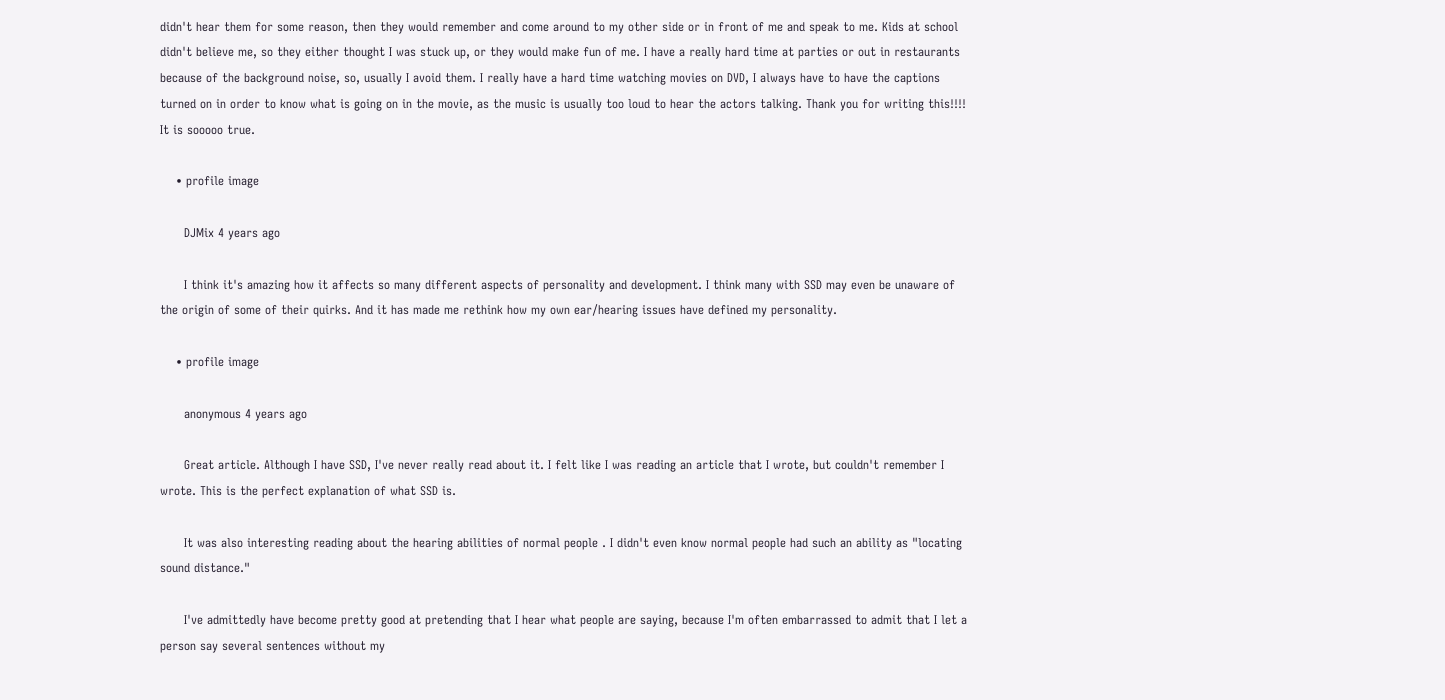didn't hear them for some reason, then they would remember and come around to my other side or in front of me and speak to me. Kids at school didn't believe me, so they either thought I was stuck up, or they would make fun of me. I have a really hard time at parties or out in restaurants because of the background noise, so, usually I avoid them. I really have a hard time watching movies on DVD, I always have to have the captions turned on in order to know what is going on in the movie, as the music is usually too loud to hear the actors talking. Thank you for writing this!!!! It is sooooo true.

    • profile image

      DJMix 4 years ago

      I think it's amazing how it affects so many different aspects of personality and development. I think many with SSD may even be unaware of the origin of some of their quirks. And it has made me rethink how my own ear/hearing issues have defined my personality.

    • profile image

      anonymous 4 years ago

      Great article. Although I have SSD, I've never really read about it. I felt like I was reading an article that I wrote, but couldn't remember I wrote. This is the perfect explanation of what SSD is.

      It was also interesting reading about the hearing abilities of normal people . I didn't even know normal people had such an ability as "locating sound distance."

      I've admittedly have become pretty good at pretending that I hear what people are saying, because I'm often embarrassed to admit that I let a person say several sentences without my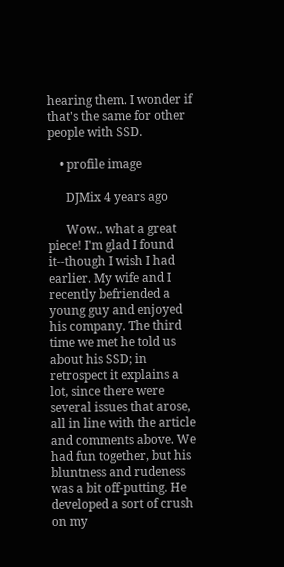hearing them. I wonder if that's the same for other people with SSD.

    • profile image

      DJMix 4 years ago

      Wow.. what a great piece! I'm glad I found it--though I wish I had earlier. My wife and I recently befriended a young guy and enjoyed his company. The third time we met he told us about his SSD; in retrospect it explains a lot, since there were several issues that arose, all in line with the article and comments above. We had fun together, but his bluntness and rudeness was a bit off-putting. He developed a sort of crush on my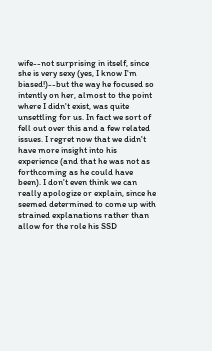wife--not surprising in itself, since she is very sexy (yes, I know I'm biased!)--but the way he focused so intently on her, almost to the point where I didn't exist, was quite unsettling for us. In fact we sort of fell out over this and a few related issues. I regret now that we didn't have more insight into his experience (and that he was not as forthcoming as he could have been). I don't even think we can really apologize or explain, since he seemed determined to come up with strained explanations rather than allow for the role his SSD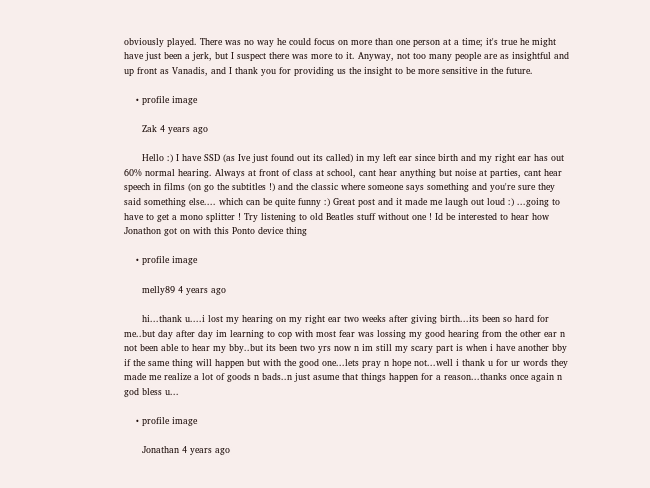obviously played. There was no way he could focus on more than one person at a time; it's true he might have just been a jerk, but I suspect there was more to it. Anyway, not too many people are as insightful and up front as Vanadis, and I thank you for providing us the insight to be more sensitive in the future.

    • profile image

      Zak 4 years ago

      Hello :) I have SSD (as Ive just found out its called) in my left ear since birth and my right ear has out 60% normal hearing. Always at front of class at school, cant hear anything but noise at parties, cant hear speech in films (on go the subtitles !) and the classic where someone says something and you're sure they said something else.... which can be quite funny :) Great post and it made me laugh out loud :) ...going to have to get a mono splitter ! Try listening to old Beatles stuff without one ! Id be interested to hear how Jonathon got on with this Ponto device thing

    • profile image

      melly89 4 years ago

      hi...thank u....i lost my hearing on my right ear two weeks after giving birth...its been so hard for me..but day after day im learning to cop with most fear was lossing my good hearing from the other ear n not been able to hear my bby..but its been two yrs now n im still my scary part is when i have another bby if the same thing will happen but with the good one...lets pray n hope not...well i thank u for ur words they made me realize a lot of goods n bads..n just asume that things happen for a reason...thanks once again n god bless u...

    • profile image

      Jonathan 4 years ago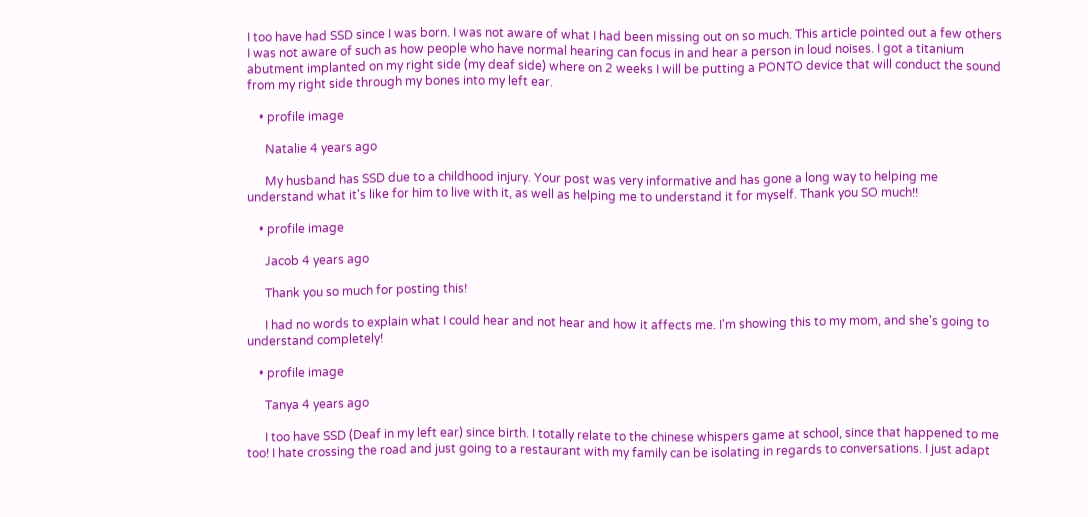I too have had SSD since I was born. I was not aware of what I had been missing out on so much. This article pointed out a few others I was not aware of such as how people who have normal hearing can focus in and hear a person in loud noises. I got a titanium abutment implanted on my right side (my deaf side) where on 2 weeks I will be putting a PONTO device that will conduct the sound from my right side through my bones into my left ear.

    • profile image

      Natalie 4 years ago

      My husband has SSD due to a childhood injury. Your post was very informative and has gone a long way to helping me understand what it's like for him to live with it, as well as helping me to understand it for myself. Thank you SO much!!

    • profile image

      Jacob 4 years ago

      Thank you so much for posting this!

      I had no words to explain what I could hear and not hear and how it affects me. I'm showing this to my mom, and she's going to understand completely!

    • profile image

      Tanya 4 years ago

      I too have SSD (Deaf in my left ear) since birth. I totally relate to the chinese whispers game at school, since that happened to me too! I hate crossing the road and just going to a restaurant with my family can be isolating in regards to conversations. I just adapt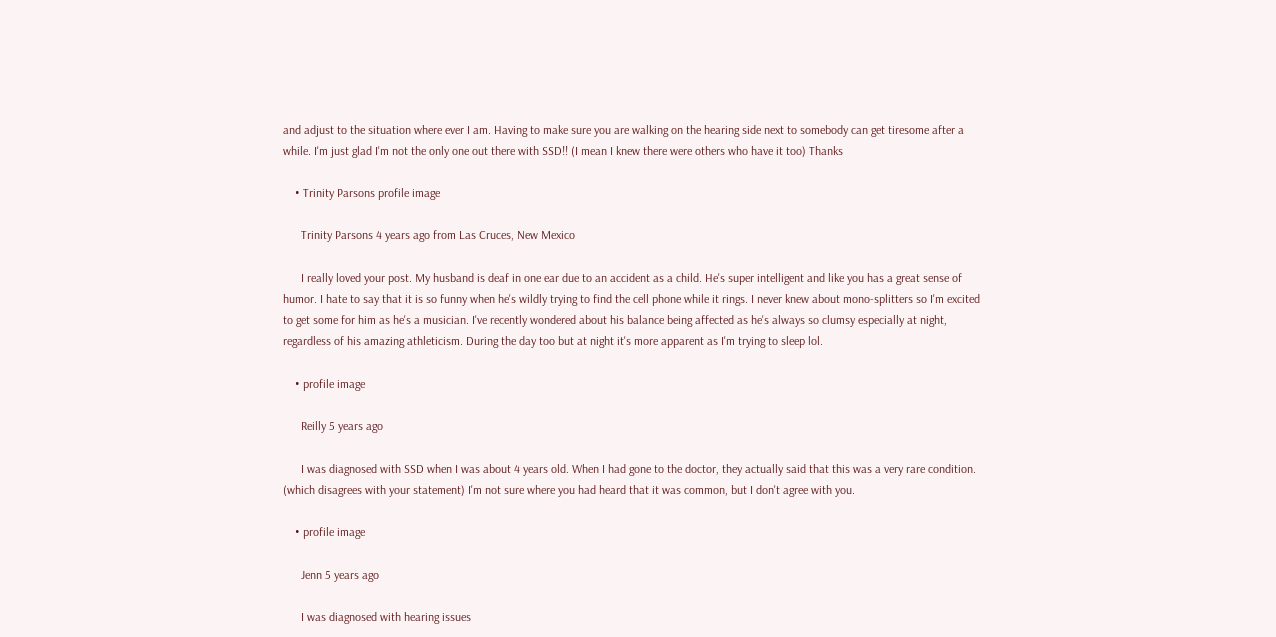and adjust to the situation where ever I am. Having to make sure you are walking on the hearing side next to somebody can get tiresome after a while. I'm just glad I'm not the only one out there with SSD!! (I mean I knew there were others who have it too) Thanks

    • Trinity Parsons profile image

      Trinity Parsons 4 years ago from Las Cruces, New Mexico

      I really loved your post. My husband is deaf in one ear due to an accident as a child. He's super intelligent and like you has a great sense of humor. I hate to say that it is so funny when he's wildly trying to find the cell phone while it rings. I never knew about mono-splitters so I'm excited to get some for him as he's a musician. I've recently wondered about his balance being affected as he's always so clumsy especially at night, regardless of his amazing athleticism. During the day too but at night it's more apparent as I'm trying to sleep lol.

    • profile image

      Reilly 5 years ago

      I was diagnosed with SSD when I was about 4 years old. When I had gone to the doctor, they actually said that this was a very rare condition. (which disagrees with your statement) I'm not sure where you had heard that it was common, but I don't agree with you.

    • profile image

      Jenn 5 years ago

      I was diagnosed with hearing issues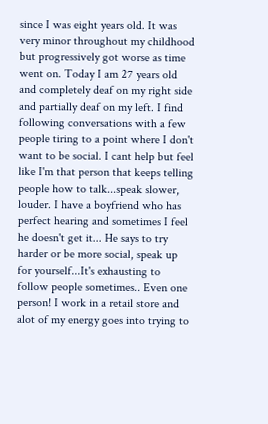since I was eight years old. It was very minor throughout my childhood but progressively got worse as time went on. Today I am 27 years old and completely deaf on my right side and partially deaf on my left. I find following conversations with a few people tiring to a point where I don't want to be social. I cant help but feel like I'm that person that keeps telling people how to talk...speak slower, louder. I have a boyfriend who has perfect hearing and sometimes I feel he doesn't get it... He says to try harder or be more social, speak up for yourself...It's exhausting to follow people sometimes.. Even one person! I work in a retail store and alot of my energy goes into trying to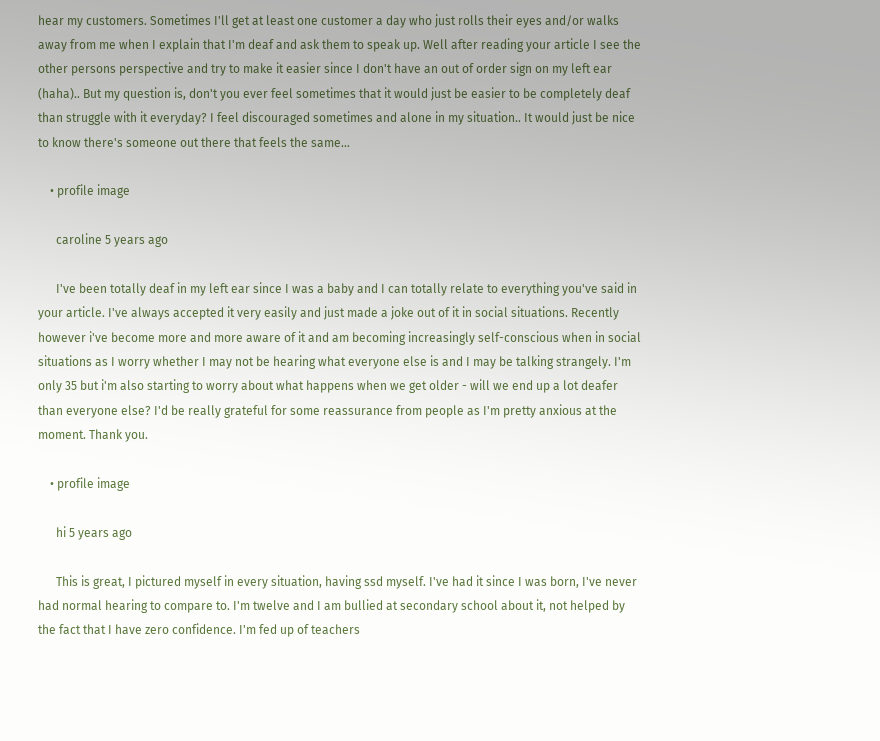hear my customers. Sometimes I'll get at least one customer a day who just rolls their eyes and/or walks away from me when I explain that I'm deaf and ask them to speak up. Well after reading your article I see the other persons perspective and try to make it easier since I don't have an out of order sign on my left ear (haha).. But my question is, don't you ever feel sometimes that it would just be easier to be completely deaf than struggle with it everyday? I feel discouraged sometimes and alone in my situation.. It would just be nice to know there's someone out there that feels the same...

    • profile image

      caroline 5 years ago

      I've been totally deaf in my left ear since I was a baby and I can totally relate to everything you've said in your article. I've always accepted it very easily and just made a joke out of it in social situations. Recently however i've become more and more aware of it and am becoming increasingly self-conscious when in social situations as I worry whether I may not be hearing what everyone else is and I may be talking strangely. I'm only 35 but i'm also starting to worry about what happens when we get older - will we end up a lot deafer than everyone else? I'd be really grateful for some reassurance from people as I'm pretty anxious at the moment. Thank you.

    • profile image

      hi 5 years ago

      This is great, I pictured myself in every situation, having ssd myself. I've had it since I was born, I've never had normal hearing to compare to. I'm twelve and I am bullied at secondary school about it, not helped by the fact that I have zero confidence. I'm fed up of teachers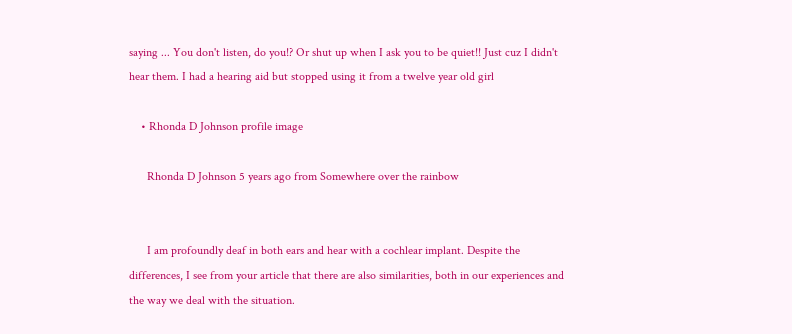saying ... You don't listen, do you!? Or shut up when I ask you to be quiet!! Just cuz I didn't hear them. I had a hearing aid but stopped using it from a twelve year old girl

    • Rhonda D Johnson profile image

      Rhonda D Johnson 5 years ago from Somewhere over the rainbow


      I am profoundly deaf in both ears and hear with a cochlear implant. Despite the differences, I see from your article that there are also similarities, both in our experiences and the way we deal with the situation.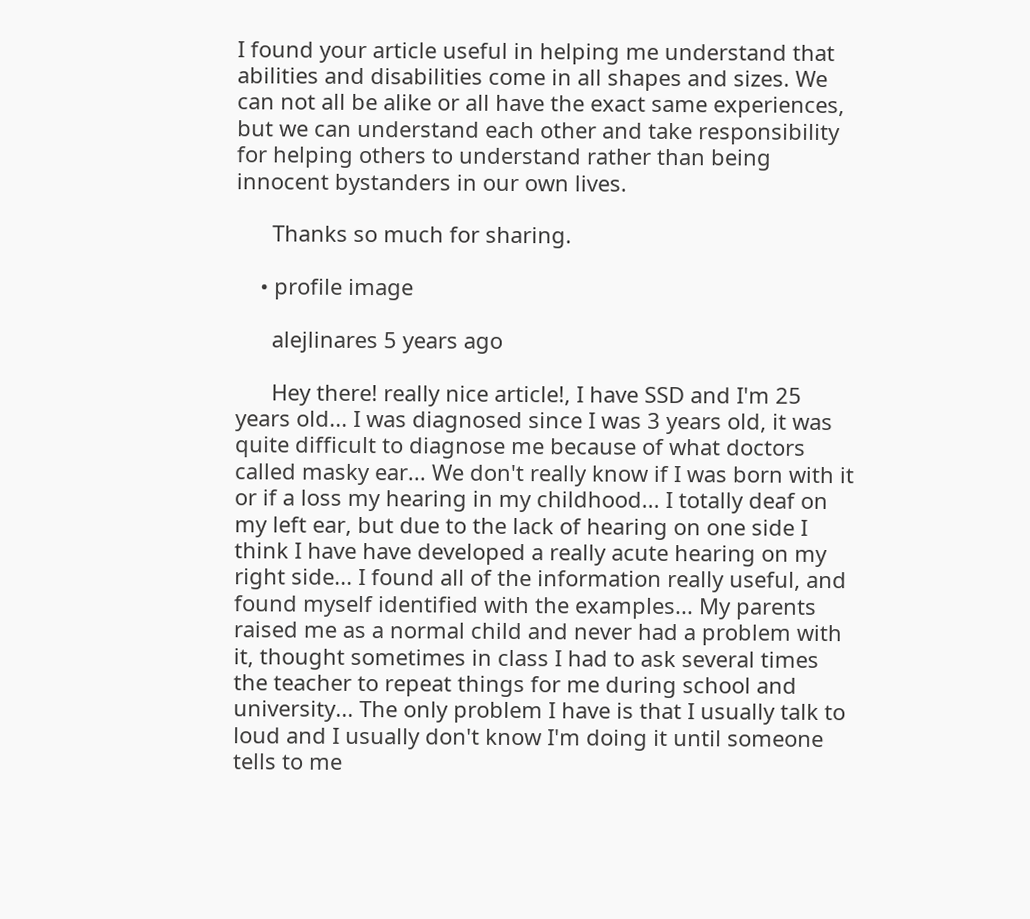I found your article useful in helping me understand that abilities and disabilities come in all shapes and sizes. We can not all be alike or all have the exact same experiences, but we can understand each other and take responsibility for helping others to understand rather than being innocent bystanders in our own lives.

      Thanks so much for sharing.

    • profile image

      alejlinares 5 years ago

      Hey there! really nice article!, I have SSD and I'm 25 years old... I was diagnosed since I was 3 years old, it was quite difficult to diagnose me because of what doctors called masky ear... We don't really know if I was born with it or if a loss my hearing in my childhood... I totally deaf on my left ear, but due to the lack of hearing on one side I think I have have developed a really acute hearing on my right side... I found all of the information really useful, and found myself identified with the examples... My parents raised me as a normal child and never had a problem with it, thought sometimes in class I had to ask several times the teacher to repeat things for me during school and university... The only problem I have is that I usually talk to loud and I usually don't know I'm doing it until someone tells to me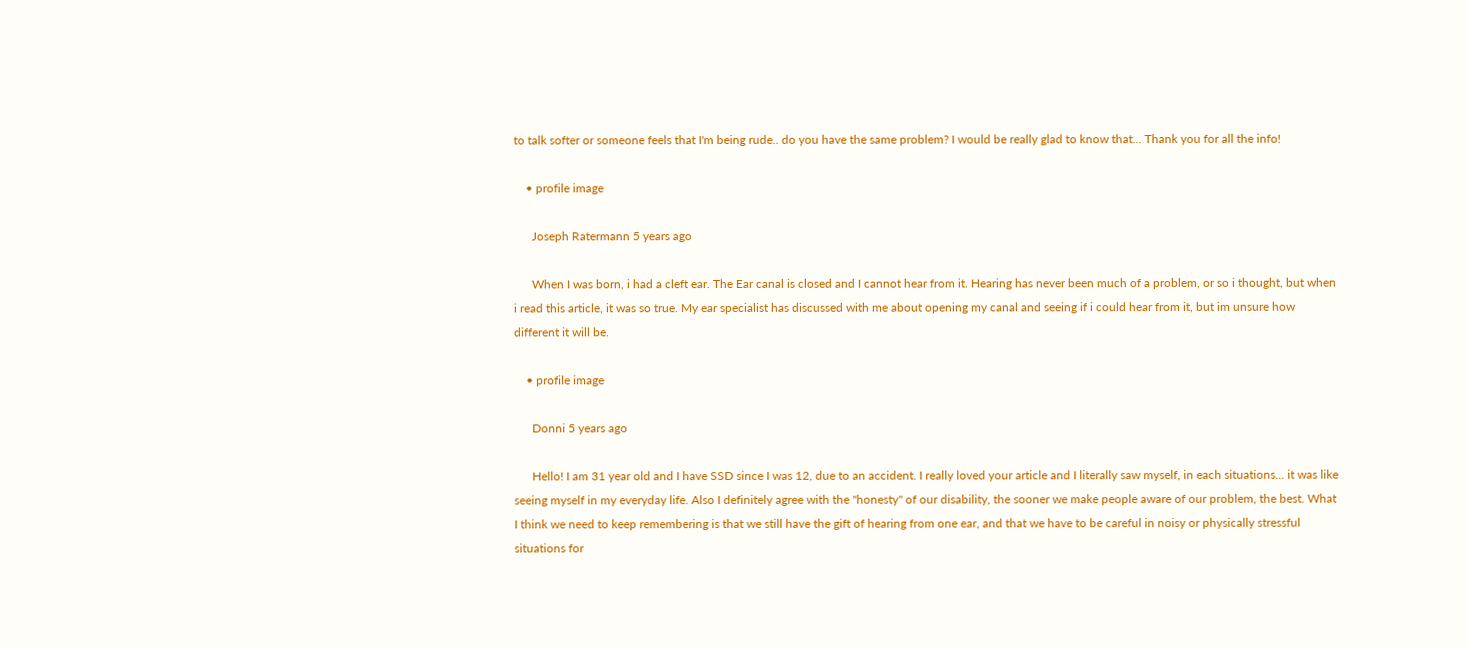to talk softer or someone feels that I'm being rude.. do you have the same problem? I would be really glad to know that... Thank you for all the info!

    • profile image

      Joseph Ratermann 5 years ago

      When I was born, i had a cleft ear. The Ear canal is closed and I cannot hear from it. Hearing has never been much of a problem, or so i thought, but when i read this article, it was so true. My ear specialist has discussed with me about opening my canal and seeing if i could hear from it, but im unsure how different it will be.

    • profile image

      Donni 5 years ago

      Hello! I am 31 year old and I have SSD since I was 12, due to an accident. I really loved your article and I literally saw myself, in each situations... it was like seeing myself in my everyday life. Also I definitely agree with the "honesty" of our disability, the sooner we make people aware of our problem, the best. What I think we need to keep remembering is that we still have the gift of hearing from one ear, and that we have to be careful in noisy or physically stressful situations for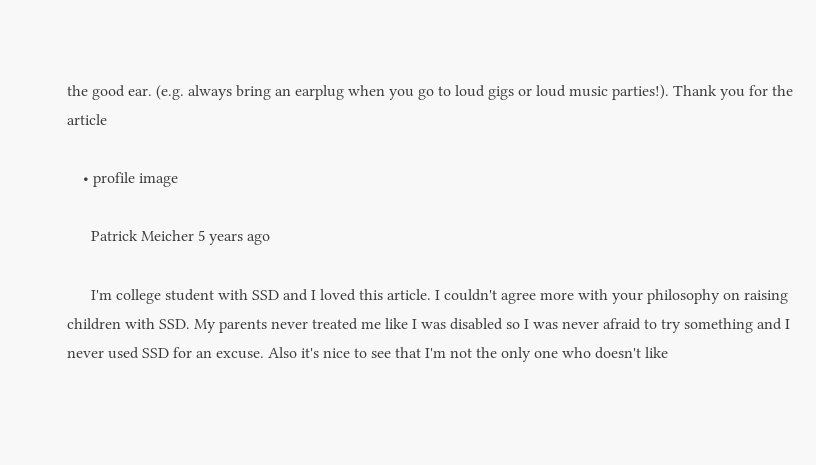the good ear. (e.g. always bring an earplug when you go to loud gigs or loud music parties!). Thank you for the article

    • profile image

      Patrick Meicher 5 years ago

      I'm college student with SSD and I loved this article. I couldn't agree more with your philosophy on raising children with SSD. My parents never treated me like I was disabled so I was never afraid to try something and I never used SSD for an excuse. Also it's nice to see that I'm not the only one who doesn't like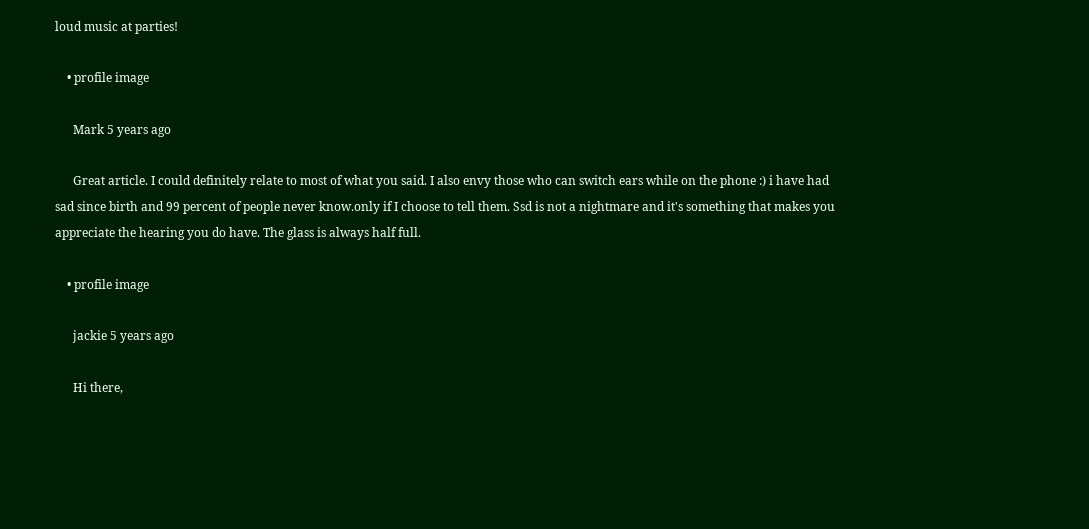loud music at parties!

    • profile image

      Mark 5 years ago

      Great article. I could definitely relate to most of what you said. I also envy those who can switch ears while on the phone :) i have had sad since birth and 99 percent of people never know.only if I choose to tell them. Ssd is not a nightmare and it's something that makes you appreciate the hearing you do have. The glass is always half full.

    • profile image

      jackie 5 years ago

      Hi there,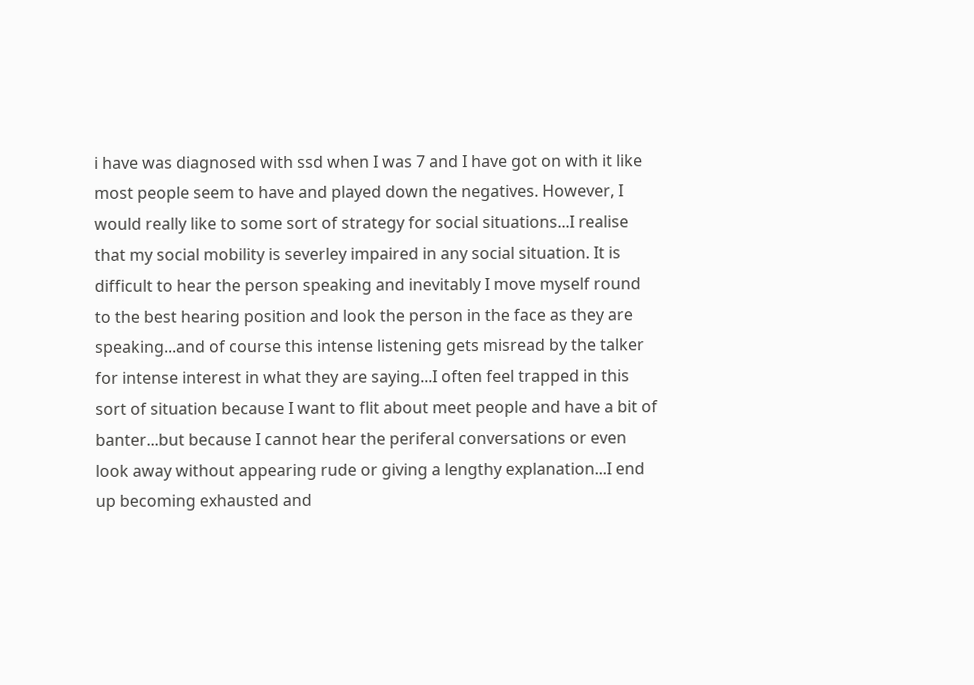i have was diagnosed with ssd when I was 7 and I have got on with it like most people seem to have and played down the negatives. However, I would really like to some sort of strategy for social situations...I realise that my social mobility is severley impaired in any social situation. It is difficult to hear the person speaking and inevitably I move myself round to the best hearing position and look the person in the face as they are speaking...and of course this intense listening gets misread by the talker for intense interest in what they are saying...I often feel trapped in this sort of situation because I want to flit about meet people and have a bit of banter...but because I cannot hear the periferal conversations or even look away without appearing rude or giving a lengthy explanation...I end up becoming exhausted and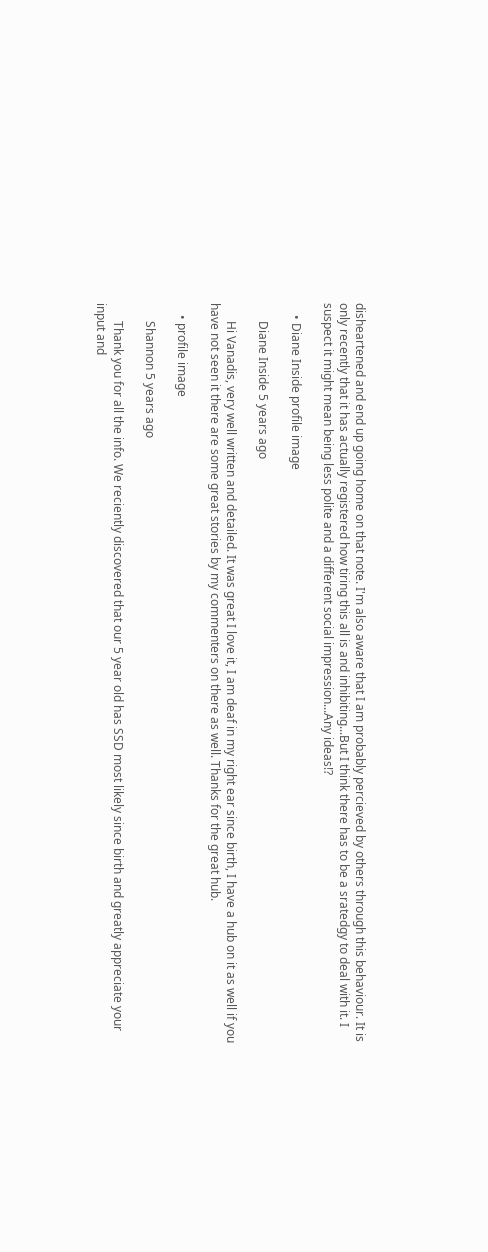disheartened and end up going home on that note. I'm also aware that I am probably percieved by others through this behaviour. It is only recently that it has actually registered how tiring this all is and inhibiting...But I think there has to be a sratedgy to deal with it. I suspect it might mean being less polite and a different social impression...Any ideas!?

    • Diane Inside profile image

      Diane Inside 5 years ago

      Hi Vanadis, very well written and detailed. It was great I love it, I am deaf in my right ear since birth, I have a hub on it as well if you have not seen it there are some great stories by my commenters on there as well. Thanks for the great hub.

    • profile image

      Shannon 5 years ago

      Thank you for all the info. We reciently discovered that our 5 year old has SSD most likely since birth and greatly appreciate your input and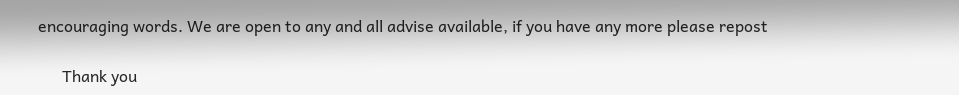encouraging words. We are open to any and all advise available, if you have any more please repost

      Thank you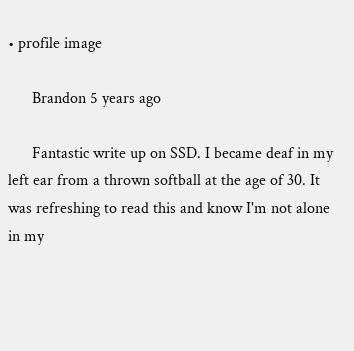• profile image

      Brandon 5 years ago

      Fantastic write up on SSD. I became deaf in my left ear from a thrown softball at the age of 30. It was refreshing to read this and know I'm not alone in my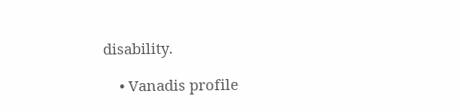disability.

    • Vanadis profile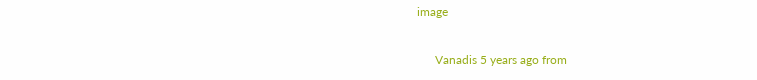image

      Vanadis 5 years ago from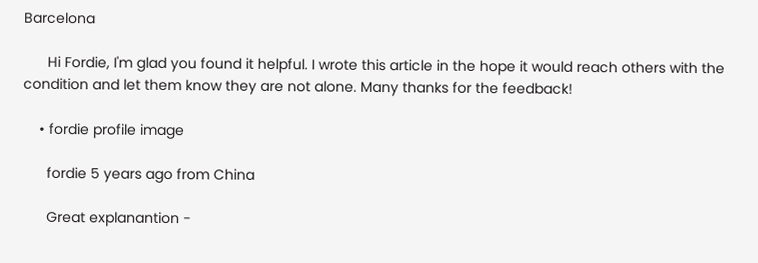Barcelona

      Hi Fordie, I'm glad you found it helpful. I wrote this article in the hope it would reach others with the condition and let them know they are not alone. Many thanks for the feedback!

    • fordie profile image

      fordie 5 years ago from China

      Great explanantion -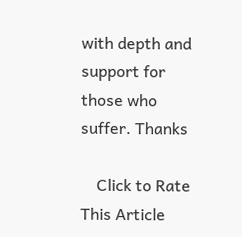with depth and support for those who suffer. Thanks

    Click to Rate This Article